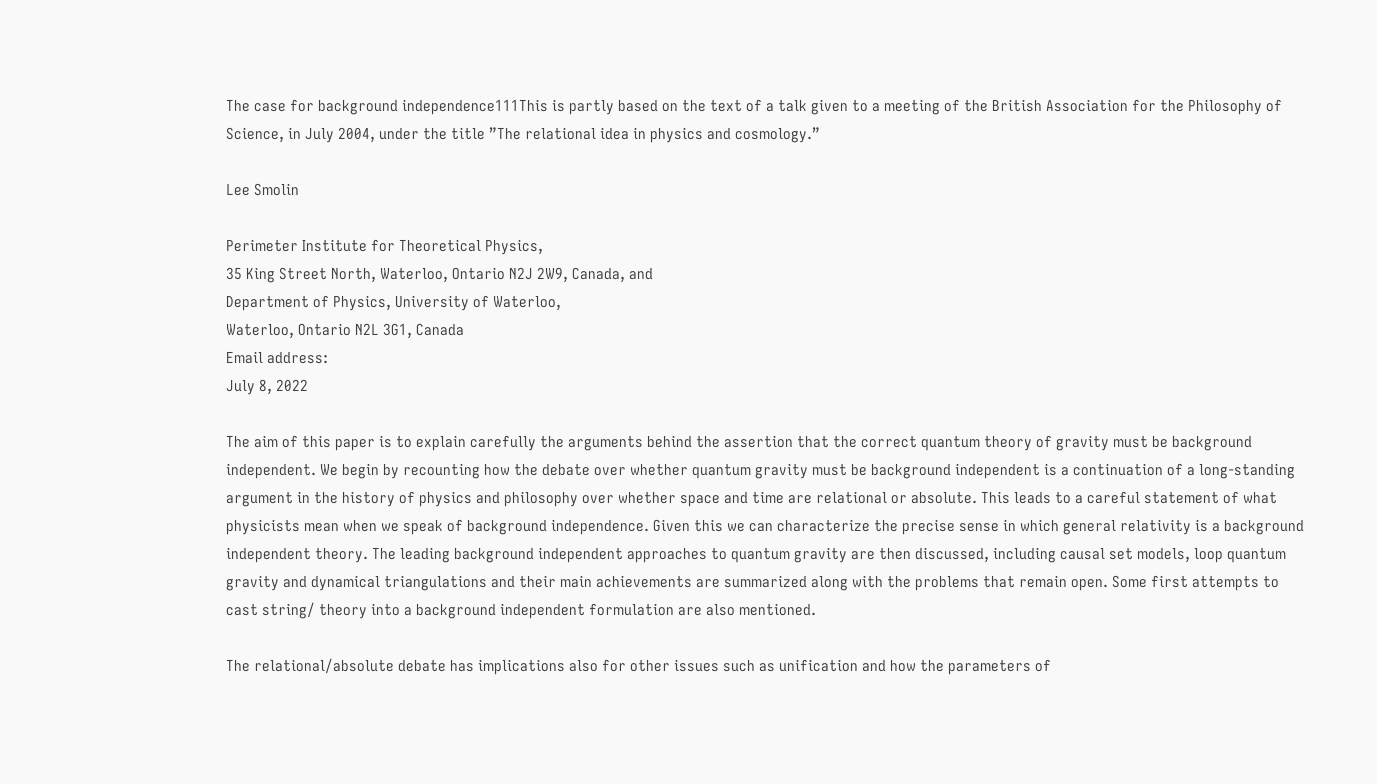The case for background independence111This is partly based on the text of a talk given to a meeting of the British Association for the Philosophy of Science, in July 2004, under the title ”The relational idea in physics and cosmology.”

Lee Smolin

Perimeter Institute for Theoretical Physics,
35 King Street North, Waterloo, Ontario N2J 2W9, Canada, and
Department of Physics, University of Waterloo,
Waterloo, Ontario N2L 3G1, Canada
Email address:
July 8, 2022

The aim of this paper is to explain carefully the arguments behind the assertion that the correct quantum theory of gravity must be background independent. We begin by recounting how the debate over whether quantum gravity must be background independent is a continuation of a long-standing argument in the history of physics and philosophy over whether space and time are relational or absolute. This leads to a careful statement of what physicists mean when we speak of background independence. Given this we can characterize the precise sense in which general relativity is a background independent theory. The leading background independent approaches to quantum gravity are then discussed, including causal set models, loop quantum gravity and dynamical triangulations and their main achievements are summarized along with the problems that remain open. Some first attempts to cast string/ theory into a background independent formulation are also mentioned.

The relational/absolute debate has implications also for other issues such as unification and how the parameters of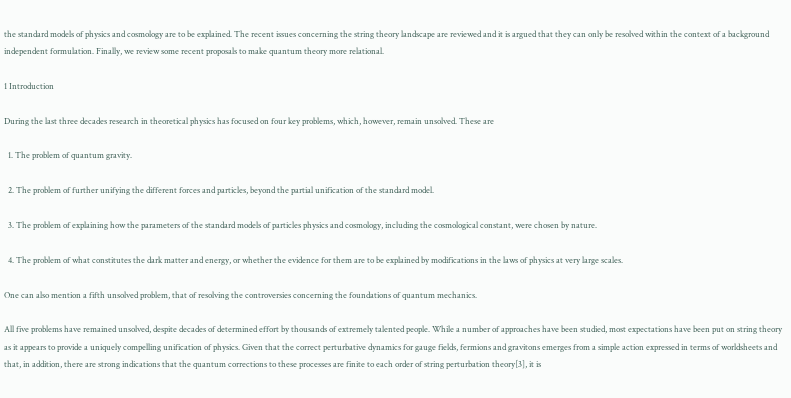the standard models of physics and cosmology are to be explained. The recent issues concerning the string theory landscape are reviewed and it is argued that they can only be resolved within the context of a background independent formulation. Finally, we review some recent proposals to make quantum theory more relational.

1 Introduction

During the last three decades research in theoretical physics has focused on four key problems, which, however, remain unsolved. These are

  1. The problem of quantum gravity.

  2. The problem of further unifying the different forces and particles, beyond the partial unification of the standard model.

  3. The problem of explaining how the parameters of the standard models of particles physics and cosmology, including the cosmological constant, were chosen by nature.

  4. The problem of what constitutes the dark matter and energy, or whether the evidence for them are to be explained by modifications in the laws of physics at very large scales.

One can also mention a fifth unsolved problem, that of resolving the controversies concerning the foundations of quantum mechanics.

All five problems have remained unsolved, despite decades of determined effort by thousands of extremely talented people. While a number of approaches have been studied, most expectations have been put on string theory as it appears to provide a uniquely compelling unification of physics. Given that the correct perturbative dynamics for gauge fields, fermions and gravitons emerges from a simple action expressed in terms of worldsheets and that, in addition, there are strong indications that the quantum corrections to these processes are finite to each order of string perturbation theory[3], it is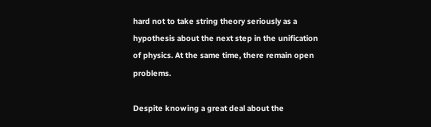hard not to take string theory seriously as a hypothesis about the next step in the unification of physics. At the same time, there remain open problems.

Despite knowing a great deal about the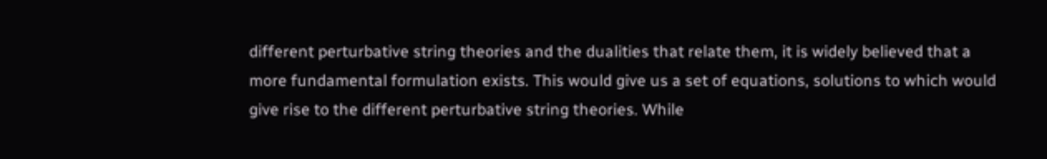different perturbative string theories and the dualities that relate them, it is widely believed that a more fundamental formulation exists. This would give us a set of equations, solutions to which would give rise to the different perturbative string theories. While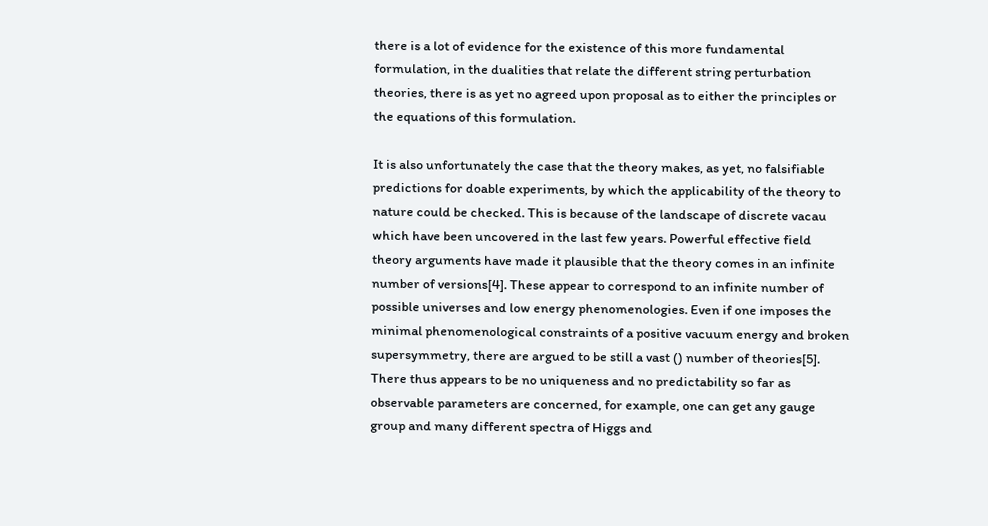there is a lot of evidence for the existence of this more fundamental formulation, in the dualities that relate the different string perturbation theories, there is as yet no agreed upon proposal as to either the principles or the equations of this formulation.

It is also unfortunately the case that the theory makes, as yet, no falsifiable predictions for doable experiments, by which the applicability of the theory to nature could be checked. This is because of the landscape of discrete vacau which have been uncovered in the last few years. Powerful effective field theory arguments have made it plausible that the theory comes in an infinite number of versions[4]. These appear to correspond to an infinite number of possible universes and low energy phenomenologies. Even if one imposes the minimal phenomenological constraints of a positive vacuum energy and broken supersymmetry, there are argued to be still a vast () number of theories[5]. There thus appears to be no uniqueness and no predictability so far as observable parameters are concerned, for example, one can get any gauge group and many different spectra of Higgs and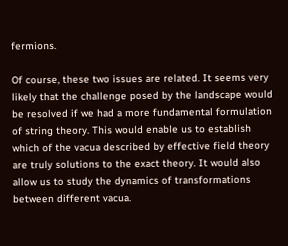fermions.

Of course, these two issues are related. It seems very likely that the challenge posed by the landscape would be resolved if we had a more fundamental formulation of string theory. This would enable us to establish which of the vacua described by effective field theory are truly solutions to the exact theory. It would also allow us to study the dynamics of transformations between different vacua.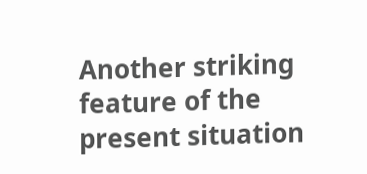Another striking feature of the present situation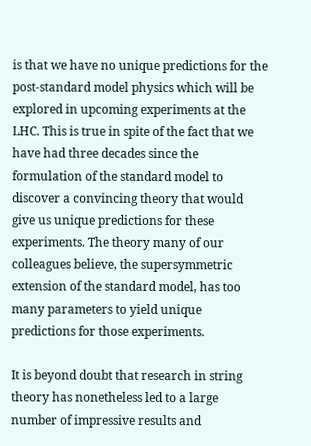is that we have no unique predictions for the post-standard model physics which will be explored in upcoming experiments at the LHC. This is true in spite of the fact that we have had three decades since the formulation of the standard model to discover a convincing theory that would give us unique predictions for these experiments. The theory many of our colleagues believe, the supersymmetric extension of the standard model, has too many parameters to yield unique predictions for those experiments.

It is beyond doubt that research in string theory has nonetheless led to a large number of impressive results and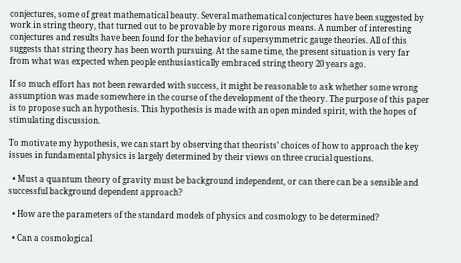conjectures, some of great mathematical beauty. Several mathematical conjectures have been suggested by work in string theory, that turned out to be provable by more rigorous means. A number of interesting conjectures and results have been found for the behavior of supersymmetric gauge theories. All of this suggests that string theory has been worth pursuing. At the same time, the present situation is very far from what was expected when people enthusiastically embraced string theory 20 years ago.

If so much effort has not been rewarded with success, it might be reasonable to ask whether some wrong assumption was made somewhere in the course of the development of the theory. The purpose of this paper is to propose such an hypothesis. This hypothesis is made with an open minded spirit, with the hopes of stimulating discussion.

To motivate my hypothesis, we can start by observing that theorists’ choices of how to approach the key issues in fundamental physics is largely determined by their views on three crucial questions.

  • Must a quantum theory of gravity must be background independent, or can there can be a sensible and successful background dependent approach?

  • How are the parameters of the standard models of physics and cosmology to be determined?

  • Can a cosmological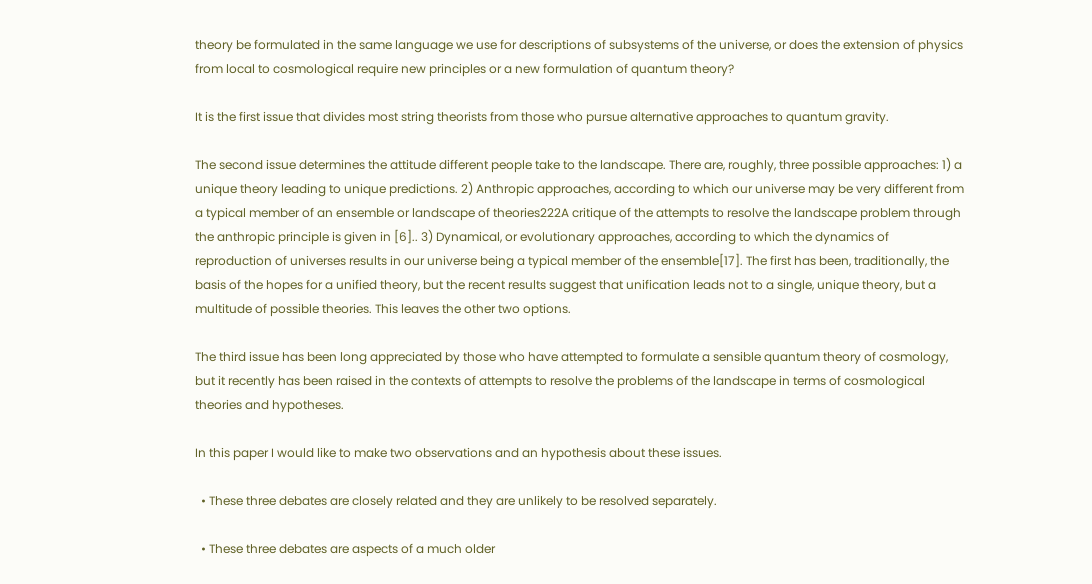theory be formulated in the same language we use for descriptions of subsystems of the universe, or does the extension of physics from local to cosmological require new principles or a new formulation of quantum theory?

It is the first issue that divides most string theorists from those who pursue alternative approaches to quantum gravity.

The second issue determines the attitude different people take to the landscape. There are, roughly, three possible approaches: 1) a unique theory leading to unique predictions. 2) Anthropic approaches, according to which our universe may be very different from a typical member of an ensemble or landscape of theories222A critique of the attempts to resolve the landscape problem through the anthropic principle is given in [6].. 3) Dynamical, or evolutionary approaches, according to which the dynamics of reproduction of universes results in our universe being a typical member of the ensemble[17]. The first has been, traditionally, the basis of the hopes for a unified theory, but the recent results suggest that unification leads not to a single, unique theory, but a multitude of possible theories. This leaves the other two options.

The third issue has been long appreciated by those who have attempted to formulate a sensible quantum theory of cosmology, but it recently has been raised in the contexts of attempts to resolve the problems of the landscape in terms of cosmological theories and hypotheses.

In this paper I would like to make two observations and an hypothesis about these issues.

  • These three debates are closely related and they are unlikely to be resolved separately.

  • These three debates are aspects of a much older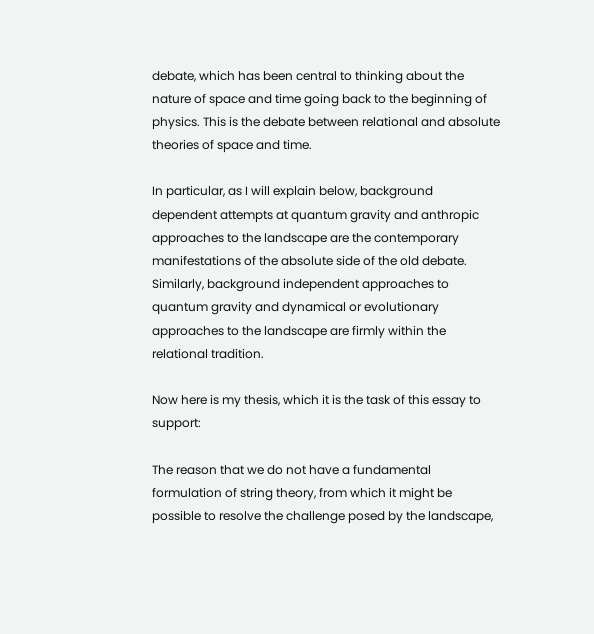debate, which has been central to thinking about the nature of space and time going back to the beginning of physics. This is the debate between relational and absolute theories of space and time.

In particular, as I will explain below, background dependent attempts at quantum gravity and anthropic approaches to the landscape are the contemporary manifestations of the absolute side of the old debate. Similarly, background independent approaches to quantum gravity and dynamical or evolutionary approaches to the landscape are firmly within the relational tradition.

Now here is my thesis, which it is the task of this essay to support:

The reason that we do not have a fundamental formulation of string theory, from which it might be possible to resolve the challenge posed by the landscape,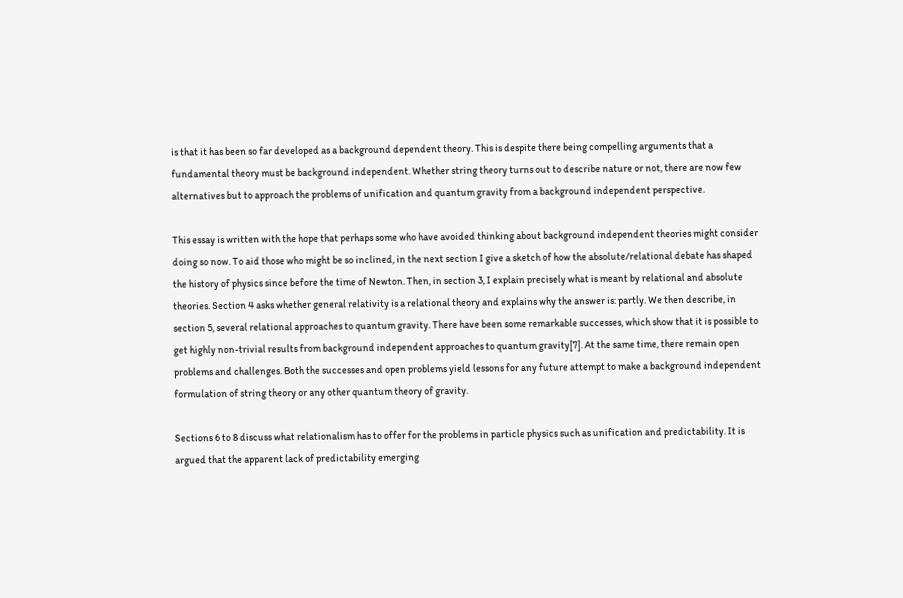is that it has been so far developed as a background dependent theory. This is despite there being compelling arguments that a fundamental theory must be background independent. Whether string theory turns out to describe nature or not, there are now few alternatives but to approach the problems of unification and quantum gravity from a background independent perspective.

This essay is written with the hope that perhaps some who have avoided thinking about background independent theories might consider doing so now. To aid those who might be so inclined, in the next section I give a sketch of how the absolute/relational debate has shaped the history of physics since before the time of Newton. Then, in section 3, I explain precisely what is meant by relational and absolute theories. Section 4 asks whether general relativity is a relational theory and explains why the answer is: partly. We then describe, in section 5, several relational approaches to quantum gravity. There have been some remarkable successes, which show that it is possible to get highly non-trivial results from background independent approaches to quantum gravity[7]. At the same time, there remain open problems and challenges. Both the successes and open problems yield lessons for any future attempt to make a background independent formulation of string theory or any other quantum theory of gravity.

Sections 6 to 8 discuss what relationalism has to offer for the problems in particle physics such as unification and predictability. It is argued that the apparent lack of predictability emerging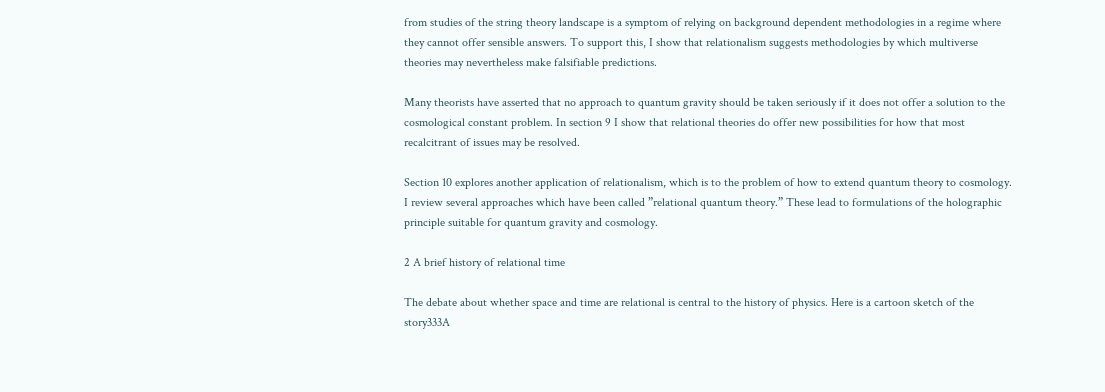from studies of the string theory landscape is a symptom of relying on background dependent methodologies in a regime where they cannot offer sensible answers. To support this, I show that relationalism suggests methodologies by which multiverse theories may nevertheless make falsifiable predictions.

Many theorists have asserted that no approach to quantum gravity should be taken seriously if it does not offer a solution to the cosmological constant problem. In section 9 I show that relational theories do offer new possibilities for how that most recalcitrant of issues may be resolved.

Section 10 explores another application of relationalism, which is to the problem of how to extend quantum theory to cosmology. I review several approaches which have been called ”relational quantum theory.” These lead to formulations of the holographic principle suitable for quantum gravity and cosmology.

2 A brief history of relational time

The debate about whether space and time are relational is central to the history of physics. Here is a cartoon sketch of the story333A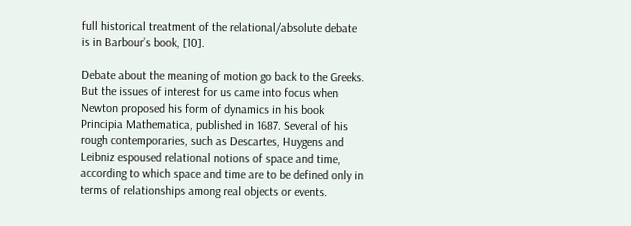full historical treatment of the relational/absolute debate is in Barbour’s book, [10].

Debate about the meaning of motion go back to the Greeks. But the issues of interest for us came into focus when Newton proposed his form of dynamics in his book Principia Mathematica, published in 1687. Several of his rough contemporaries, such as Descartes, Huygens and Leibniz espoused relational notions of space and time, according to which space and time are to be defined only in terms of relationships among real objects or events.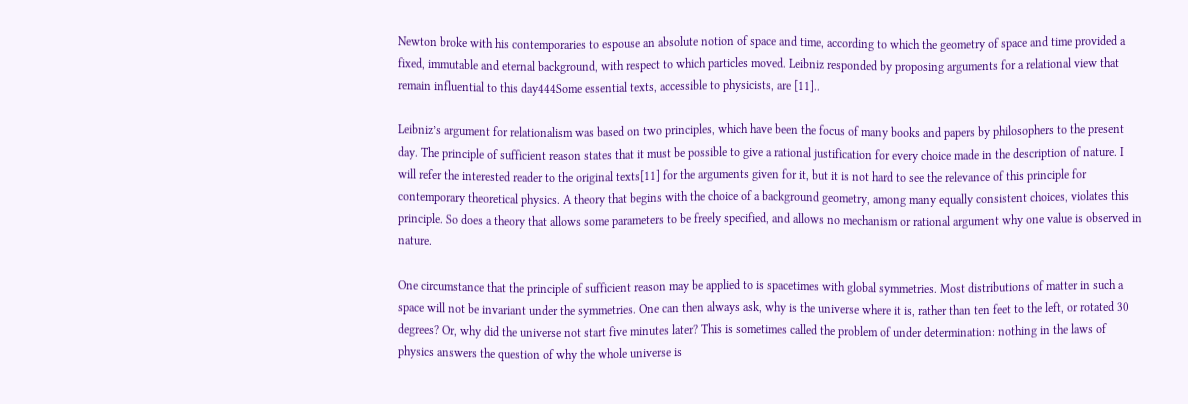Newton broke with his contemporaries to espouse an absolute notion of space and time, according to which the geometry of space and time provided a fixed, immutable and eternal background, with respect to which particles moved. Leibniz responded by proposing arguments for a relational view that remain influential to this day444Some essential texts, accessible to physicists, are [11]..

Leibniz’s argument for relationalism was based on two principles, which have been the focus of many books and papers by philosophers to the present day. The principle of sufficient reason states that it must be possible to give a rational justification for every choice made in the description of nature. I will refer the interested reader to the original texts[11] for the arguments given for it, but it is not hard to see the relevance of this principle for contemporary theoretical physics. A theory that begins with the choice of a background geometry, among many equally consistent choices, violates this principle. So does a theory that allows some parameters to be freely specified, and allows no mechanism or rational argument why one value is observed in nature.

One circumstance that the principle of sufficient reason may be applied to is spacetimes with global symmetries. Most distributions of matter in such a space will not be invariant under the symmetries. One can then always ask, why is the universe where it is, rather than ten feet to the left, or rotated 30 degrees? Or, why did the universe not start five minutes later? This is sometimes called the problem of under determination: nothing in the laws of physics answers the question of why the whole universe is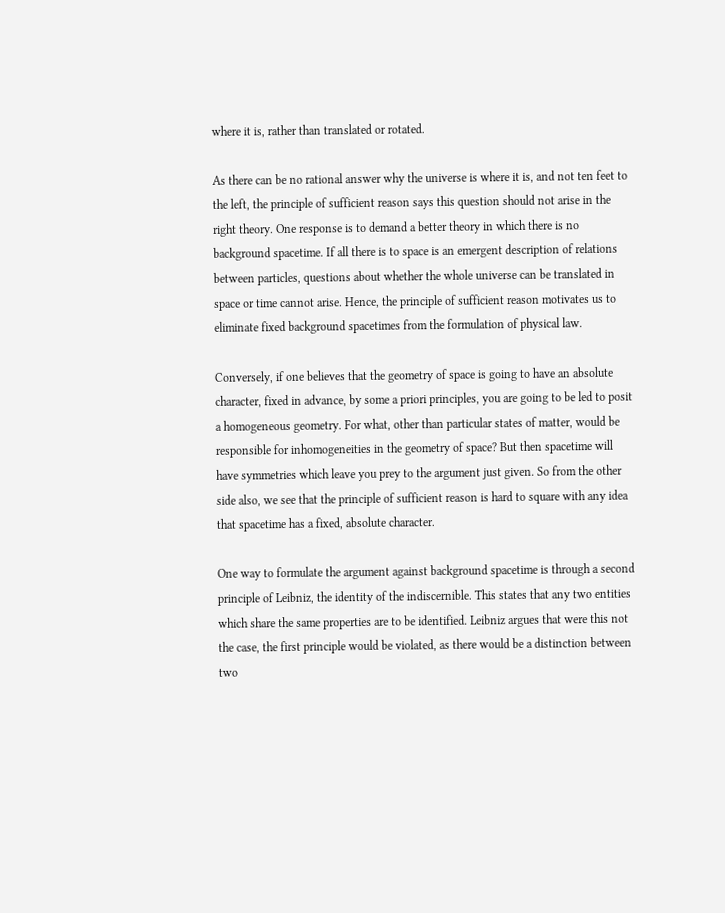where it is, rather than translated or rotated.

As there can be no rational answer why the universe is where it is, and not ten feet to the left, the principle of sufficient reason says this question should not arise in the right theory. One response is to demand a better theory in which there is no background spacetime. If all there is to space is an emergent description of relations between particles, questions about whether the whole universe can be translated in space or time cannot arise. Hence, the principle of sufficient reason motivates us to eliminate fixed background spacetimes from the formulation of physical law.

Conversely, if one believes that the geometry of space is going to have an absolute character, fixed in advance, by some a priori principles, you are going to be led to posit a homogeneous geometry. For what, other than particular states of matter, would be responsible for inhomogeneities in the geometry of space? But then spacetime will have symmetries which leave you prey to the argument just given. So from the other side also, we see that the principle of sufficient reason is hard to square with any idea that spacetime has a fixed, absolute character.

One way to formulate the argument against background spacetime is through a second principle of Leibniz, the identity of the indiscernible. This states that any two entities which share the same properties are to be identified. Leibniz argues that were this not the case, the first principle would be violated, as there would be a distinction between two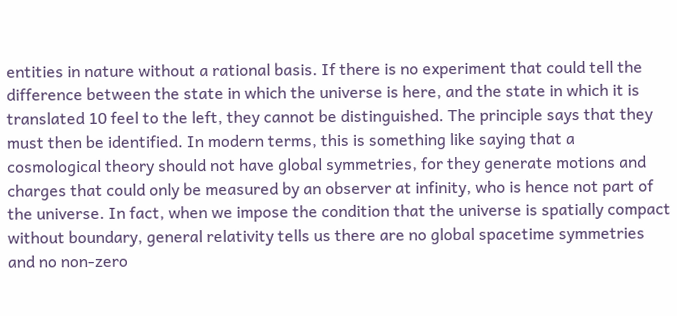entities in nature without a rational basis. If there is no experiment that could tell the difference between the state in which the universe is here, and the state in which it is translated 10 feel to the left, they cannot be distinguished. The principle says that they must then be identified. In modern terms, this is something like saying that a cosmological theory should not have global symmetries, for they generate motions and charges that could only be measured by an observer at infinity, who is hence not part of the universe. In fact, when we impose the condition that the universe is spatially compact without boundary, general relativity tells us there are no global spacetime symmetries and no non-zero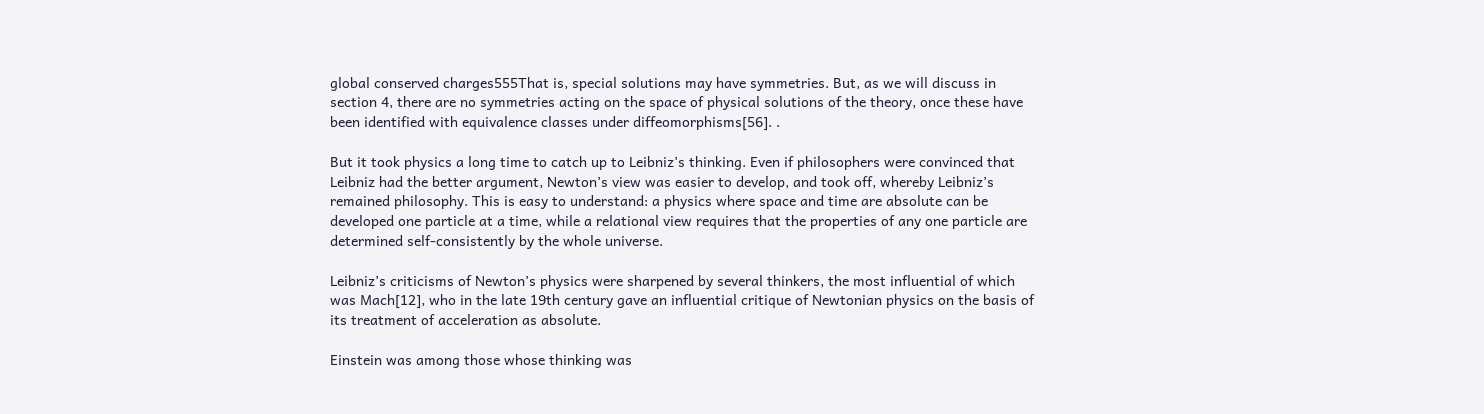global conserved charges555That is, special solutions may have symmetries. But, as we will discuss in section 4, there are no symmetries acting on the space of physical solutions of the theory, once these have been identified with equivalence classes under diffeomorphisms[56]. .

But it took physics a long time to catch up to Leibniz’s thinking. Even if philosophers were convinced that Leibniz had the better argument, Newton’s view was easier to develop, and took off, whereby Leibniz’s remained philosophy. This is easy to understand: a physics where space and time are absolute can be developed one particle at a time, while a relational view requires that the properties of any one particle are determined self-consistently by the whole universe.

Leibniz’s criticisms of Newton’s physics were sharpened by several thinkers, the most influential of which was Mach[12], who in the late 19th century gave an influential critique of Newtonian physics on the basis of its treatment of acceleration as absolute.

Einstein was among those whose thinking was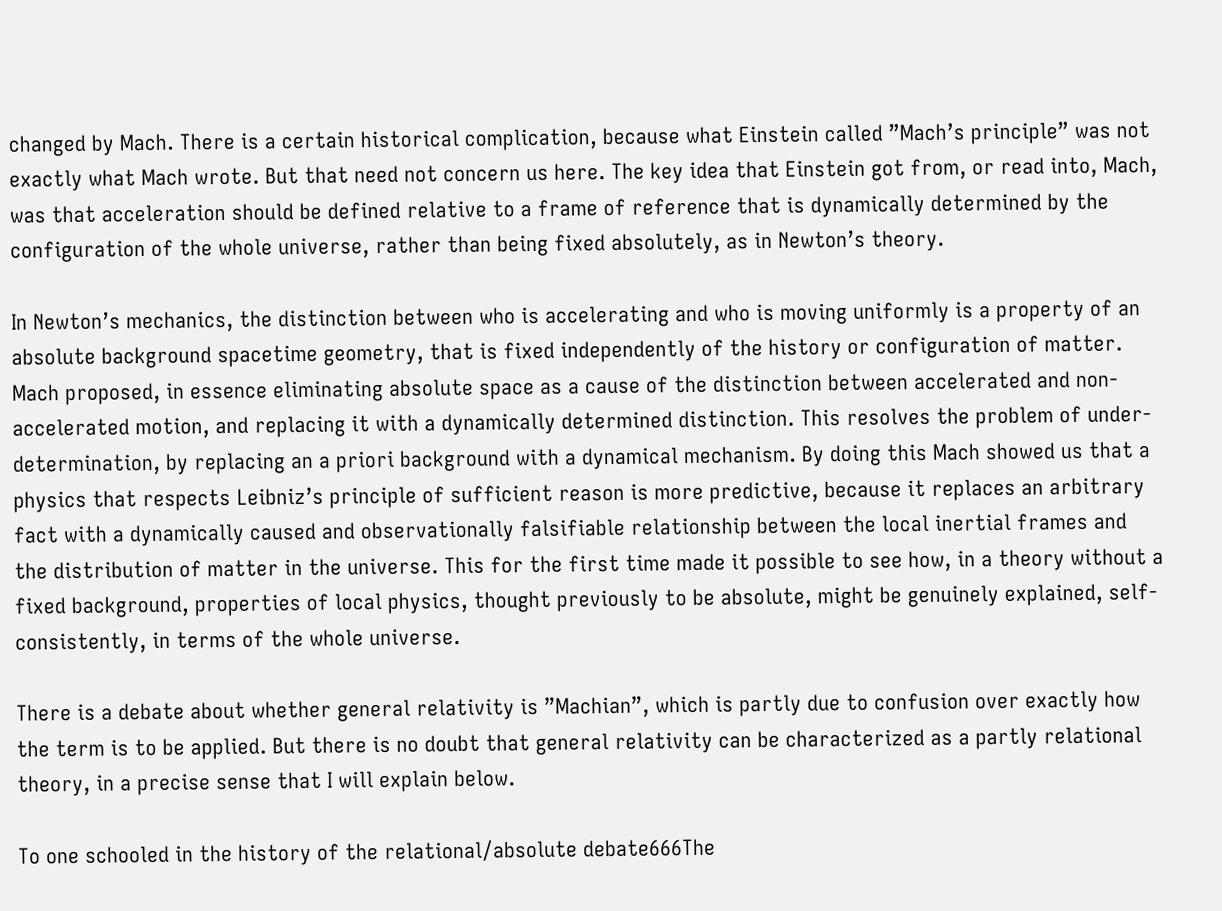changed by Mach. There is a certain historical complication, because what Einstein called ”Mach’s principle” was not exactly what Mach wrote. But that need not concern us here. The key idea that Einstein got from, or read into, Mach, was that acceleration should be defined relative to a frame of reference that is dynamically determined by the configuration of the whole universe, rather than being fixed absolutely, as in Newton’s theory.

In Newton’s mechanics, the distinction between who is accelerating and who is moving uniformly is a property of an absolute background spacetime geometry, that is fixed independently of the history or configuration of matter. Mach proposed, in essence eliminating absolute space as a cause of the distinction between accelerated and non-accelerated motion, and replacing it with a dynamically determined distinction. This resolves the problem of under-determination, by replacing an a priori background with a dynamical mechanism. By doing this Mach showed us that a physics that respects Leibniz’s principle of sufficient reason is more predictive, because it replaces an arbitrary fact with a dynamically caused and observationally falsifiable relationship between the local inertial frames and the distribution of matter in the universe. This for the first time made it possible to see how, in a theory without a fixed background, properties of local physics, thought previously to be absolute, might be genuinely explained, self-consistently, in terms of the whole universe.

There is a debate about whether general relativity is ”Machian”, which is partly due to confusion over exactly how the term is to be applied. But there is no doubt that general relativity can be characterized as a partly relational theory, in a precise sense that I will explain below.

To one schooled in the history of the relational/absolute debate666The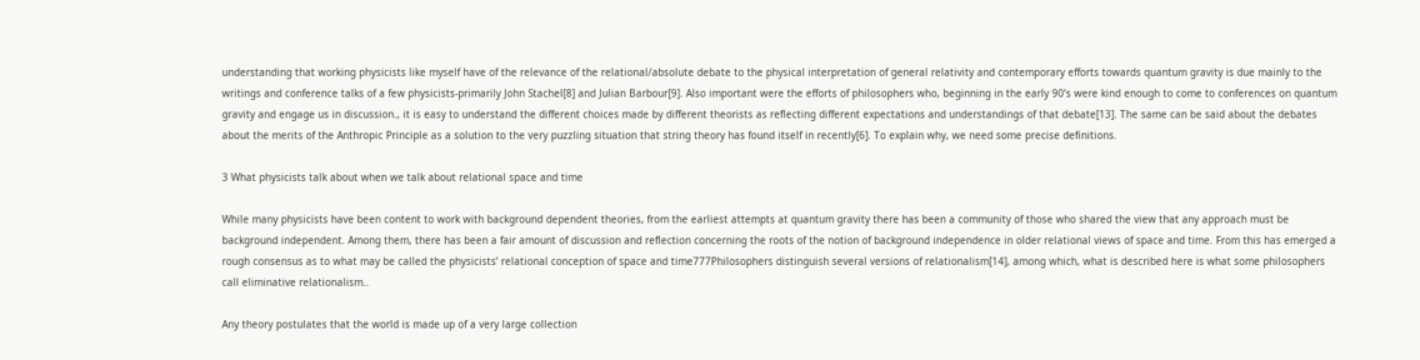understanding that working physicists like myself have of the relevance of the relational/absolute debate to the physical interpretation of general relativity and contemporary efforts towards quantum gravity is due mainly to the writings and conference talks of a few physicists-primarily John Stachel[8] and Julian Barbour[9]. Also important were the efforts of philosophers who, beginning in the early 90’s were kind enough to come to conferences on quantum gravity and engage us in discussion., it is easy to understand the different choices made by different theorists as reflecting different expectations and understandings of that debate[13]. The same can be said about the debates about the merits of the Anthropic Principle as a solution to the very puzzling situation that string theory has found itself in recently[6]. To explain why, we need some precise definitions.

3 What physicists talk about when we talk about relational space and time

While many physicists have been content to work with background dependent theories, from the earliest attempts at quantum gravity there has been a community of those who shared the view that any approach must be background independent. Among them, there has been a fair amount of discussion and reflection concerning the roots of the notion of background independence in older relational views of space and time. From this has emerged a rough consensus as to what may be called the physicists’ relational conception of space and time777Philosophers distinguish several versions of relationalism[14], among which, what is described here is what some philosophers call eliminative relationalism..

Any theory postulates that the world is made up of a very large collection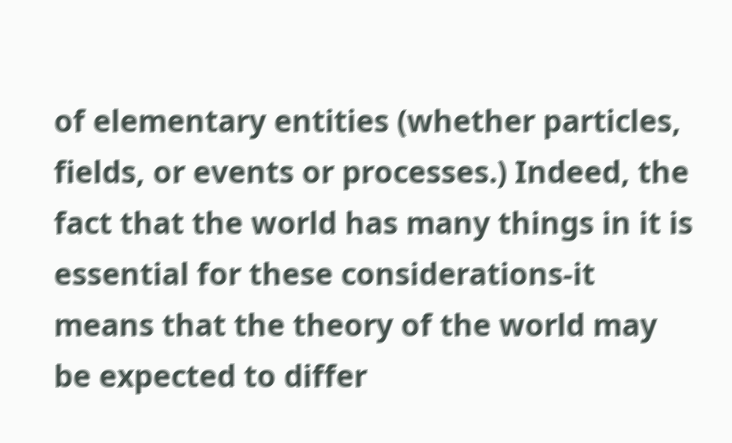of elementary entities (whether particles, fields, or events or processes.) Indeed, the fact that the world has many things in it is essential for these considerations-it means that the theory of the world may be expected to differ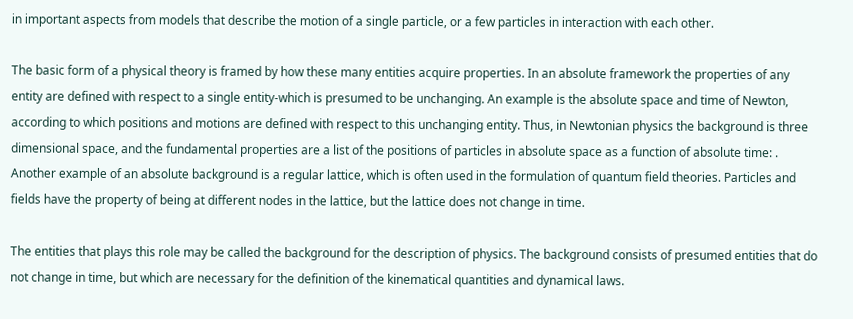in important aspects from models that describe the motion of a single particle, or a few particles in interaction with each other.

The basic form of a physical theory is framed by how these many entities acquire properties. In an absolute framework the properties of any entity are defined with respect to a single entity-which is presumed to be unchanging. An example is the absolute space and time of Newton, according to which positions and motions are defined with respect to this unchanging entity. Thus, in Newtonian physics the background is three dimensional space, and the fundamental properties are a list of the positions of particles in absolute space as a function of absolute time: . Another example of an absolute background is a regular lattice, which is often used in the formulation of quantum field theories. Particles and fields have the property of being at different nodes in the lattice, but the lattice does not change in time.

The entities that plays this role may be called the background for the description of physics. The background consists of presumed entities that do not change in time, but which are necessary for the definition of the kinematical quantities and dynamical laws.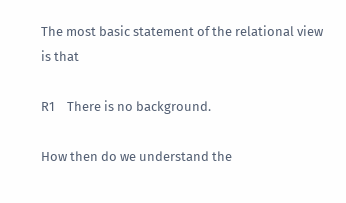The most basic statement of the relational view is that

R1    There is no background.

How then do we understand the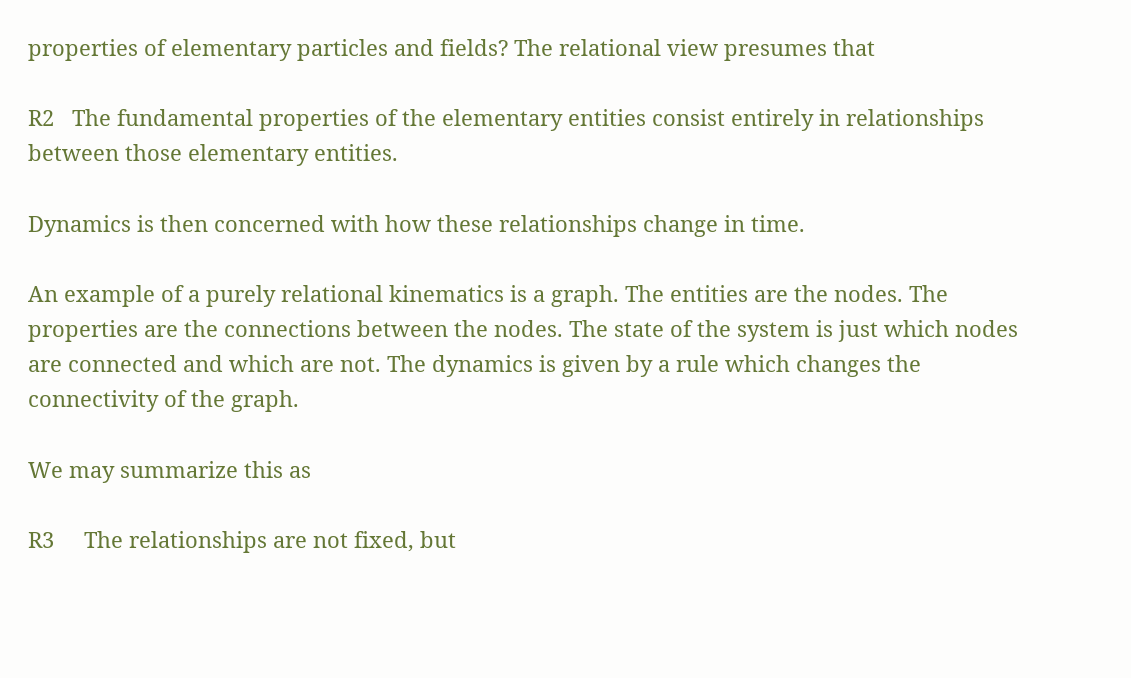properties of elementary particles and fields? The relational view presumes that

R2   The fundamental properties of the elementary entities consist entirely in relationships between those elementary entities.

Dynamics is then concerned with how these relationships change in time.

An example of a purely relational kinematics is a graph. The entities are the nodes. The properties are the connections between the nodes. The state of the system is just which nodes are connected and which are not. The dynamics is given by a rule which changes the connectivity of the graph.

We may summarize this as

R3     The relationships are not fixed, but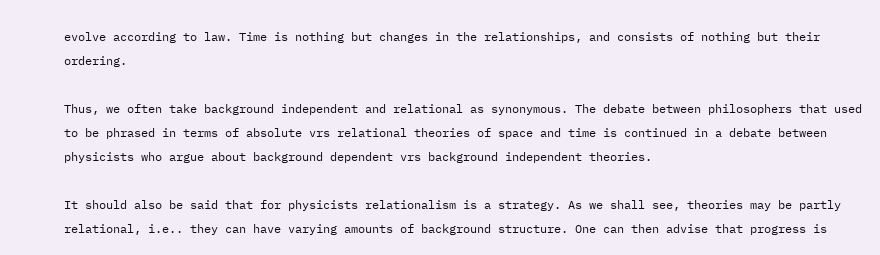evolve according to law. Time is nothing but changes in the relationships, and consists of nothing but their ordering.

Thus, we often take background independent and relational as synonymous. The debate between philosophers that used to be phrased in terms of absolute vrs relational theories of space and time is continued in a debate between physicists who argue about background dependent vrs background independent theories.

It should also be said that for physicists relationalism is a strategy. As we shall see, theories may be partly relational, i.e.. they can have varying amounts of background structure. One can then advise that progress is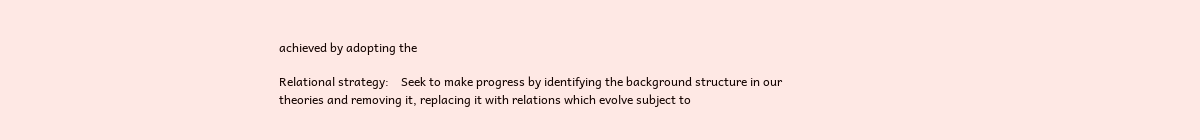achieved by adopting the

Relational strategy:    Seek to make progress by identifying the background structure in our theories and removing it, replacing it with relations which evolve subject to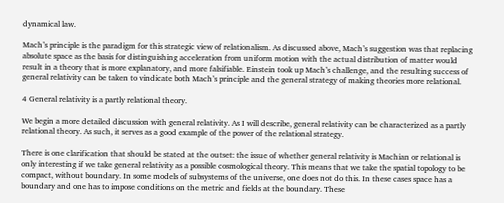dynamical law.

Mach’s principle is the paradigm for this strategic view of relationalism. As discussed above, Mach’s suggestion was that replacing absolute space as the basis for distinguishing acceleration from uniform motion with the actual distribution of matter would result in a theory that is more explanatory, and more falsifiable. Einstein took up Mach’s challenge, and the resulting success of general relativity can be taken to vindicate both Mach’s principle and the general strategy of making theories more relational.

4 General relativity is a partly relational theory.

We begin a more detailed discussion with general relativity. As I will describe, general relativity can be characterized as a partly relational theory. As such, it serves as a good example of the power of the relational strategy.

There is one clarification that should be stated at the outset: the issue of whether general relativity is Machian or relational is only interesting if we take general relativity as a possible cosmological theory. This means that we take the spatial topology to be compact, without boundary. In some models of subsystems of the universe, one does not do this. In these cases space has a boundary and one has to impose conditions on the metric and fields at the boundary. These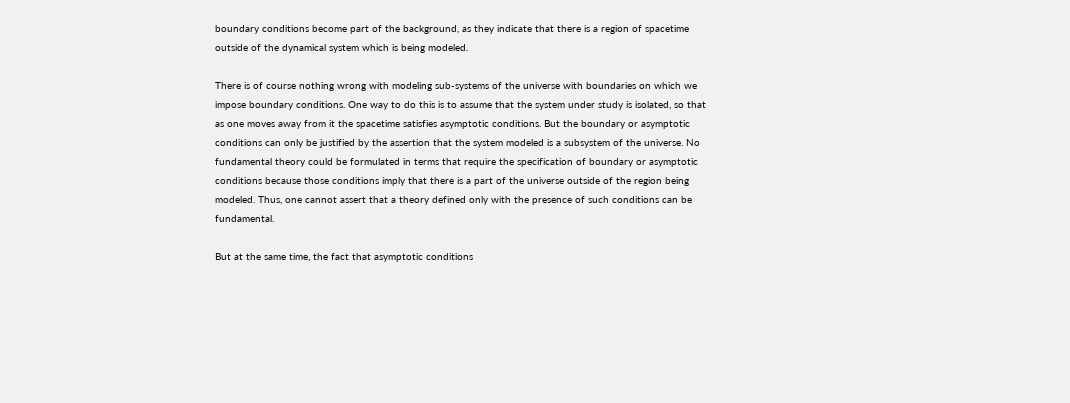boundary conditions become part of the background, as they indicate that there is a region of spacetime outside of the dynamical system which is being modeled.

There is of course nothing wrong with modeling sub-systems of the universe with boundaries on which we impose boundary conditions. One way to do this is to assume that the system under study is isolated, so that as one moves away from it the spacetime satisfies asymptotic conditions. But the boundary or asymptotic conditions can only be justified by the assertion that the system modeled is a subsystem of the universe. No fundamental theory could be formulated in terms that require the specification of boundary or asymptotic conditions because those conditions imply that there is a part of the universe outside of the region being modeled. Thus, one cannot assert that a theory defined only with the presence of such conditions can be fundamental.

But at the same time, the fact that asymptotic conditions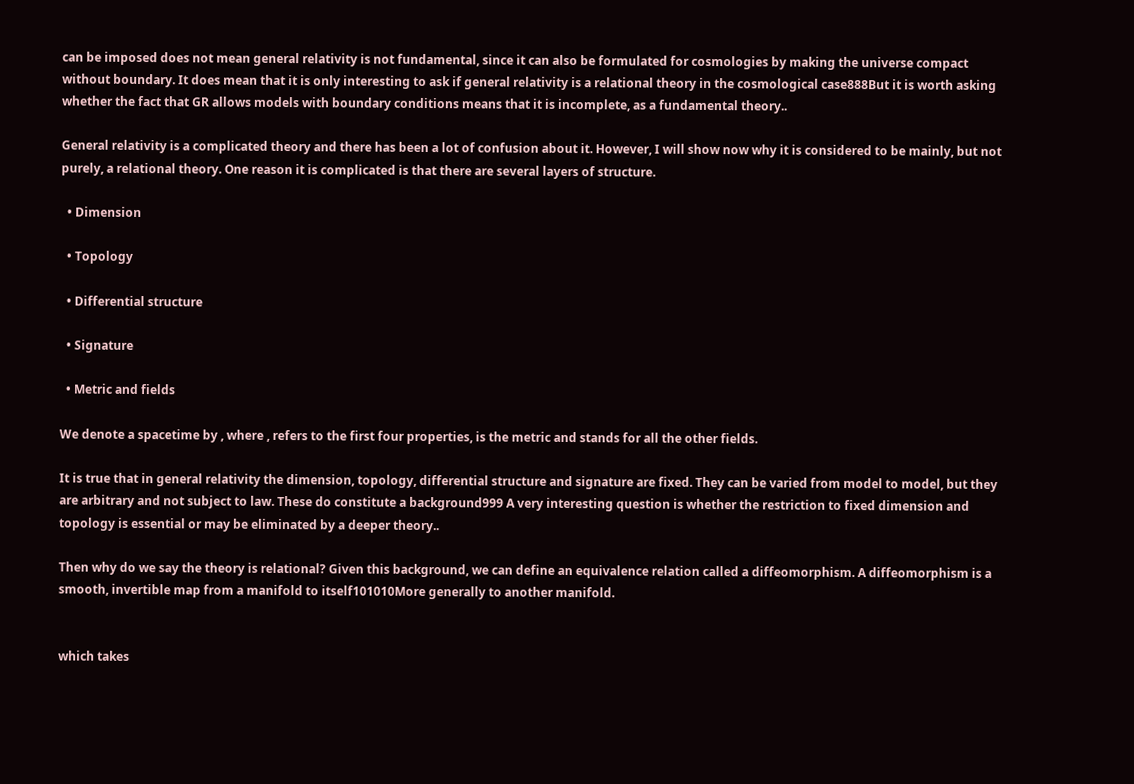can be imposed does not mean general relativity is not fundamental, since it can also be formulated for cosmologies by making the universe compact without boundary. It does mean that it is only interesting to ask if general relativity is a relational theory in the cosmological case888But it is worth asking whether the fact that GR allows models with boundary conditions means that it is incomplete, as a fundamental theory..

General relativity is a complicated theory and there has been a lot of confusion about it. However, I will show now why it is considered to be mainly, but not purely, a relational theory. One reason it is complicated is that there are several layers of structure.

  • Dimension

  • Topology

  • Differential structure

  • Signature

  • Metric and fields

We denote a spacetime by , where , refers to the first four properties, is the metric and stands for all the other fields.

It is true that in general relativity the dimension, topology, differential structure and signature are fixed. They can be varied from model to model, but they are arbitrary and not subject to law. These do constitute a background999 A very interesting question is whether the restriction to fixed dimension and topology is essential or may be eliminated by a deeper theory..

Then why do we say the theory is relational? Given this background, we can define an equivalence relation called a diffeomorphism. A diffeomorphism is a smooth, invertible map from a manifold to itself101010More generally to another manifold.


which takes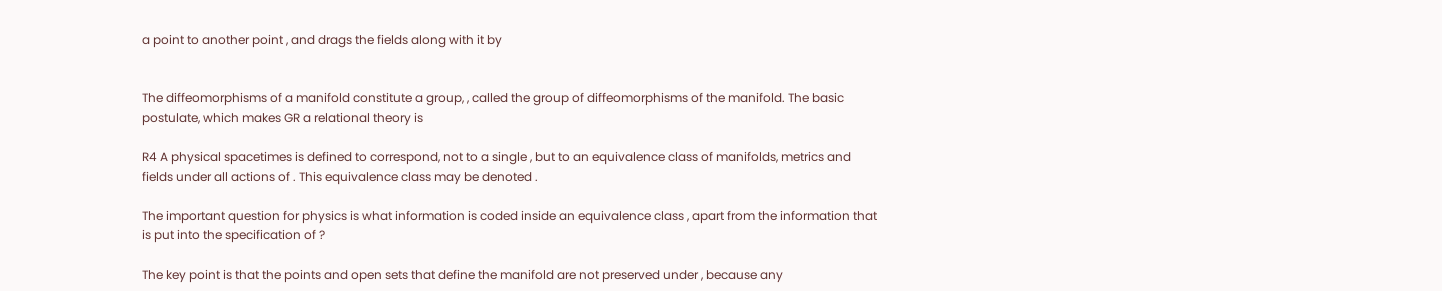a point to another point , and drags the fields along with it by


The diffeomorphisms of a manifold constitute a group, , called the group of diffeomorphisms of the manifold. The basic postulate, which makes GR a relational theory is

R4 A physical spacetimes is defined to correspond, not to a single , but to an equivalence class of manifolds, metrics and fields under all actions of . This equivalence class may be denoted .

The important question for physics is what information is coded inside an equivalence class , apart from the information that is put into the specification of ?

The key point is that the points and open sets that define the manifold are not preserved under , because any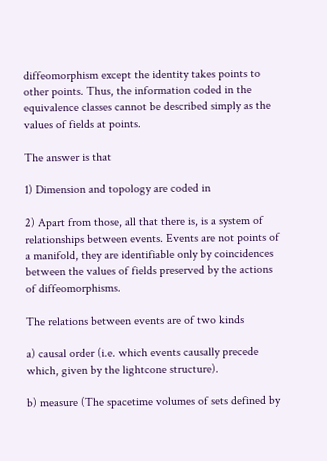diffeomorphism except the identity takes points to other points. Thus, the information coded in the equivalence classes cannot be described simply as the values of fields at points.

The answer is that

1) Dimension and topology are coded in

2) Apart from those, all that there is, is a system of relationships between events. Events are not points of a manifold, they are identifiable only by coincidences between the values of fields preserved by the actions of diffeomorphisms.

The relations between events are of two kinds

a) causal order (i.e. which events causally precede which, given by the lightcone structure).

b) measure (The spacetime volumes of sets defined by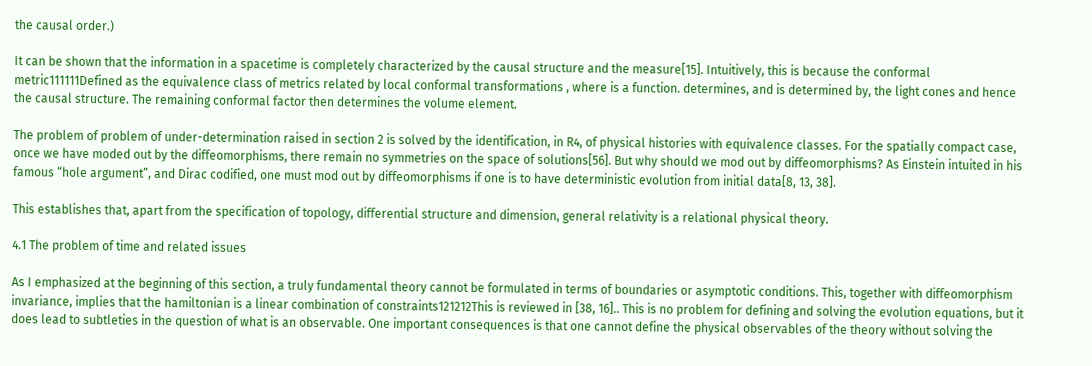the causal order.)

It can be shown that the information in a spacetime is completely characterized by the causal structure and the measure[15]. Intuitively, this is because the conformal metric111111Defined as the equivalence class of metrics related by local conformal transformations , where is a function. determines, and is determined by, the light cones and hence the causal structure. The remaining conformal factor then determines the volume element.

The problem of problem of under-determination raised in section 2 is solved by the identification, in R4, of physical histories with equivalence classes. For the spatially compact case, once we have moded out by the diffeomorphisms, there remain no symmetries on the space of solutions[56]. But why should we mod out by diffeomorphisms? As Einstein intuited in his famous “hole argument”, and Dirac codified, one must mod out by diffeomorphisms if one is to have deterministic evolution from initial data[8, 13, 38].

This establishes that, apart from the specification of topology, differential structure and dimension, general relativity is a relational physical theory.

4.1 The problem of time and related issues

As I emphasized at the beginning of this section, a truly fundamental theory cannot be formulated in terms of boundaries or asymptotic conditions. This, together with diffeomorphism invariance, implies that the hamiltonian is a linear combination of constraints121212This is reviewed in [38, 16].. This is no problem for defining and solving the evolution equations, but it does lead to subtleties in the question of what is an observable. One important consequences is that one cannot define the physical observables of the theory without solving the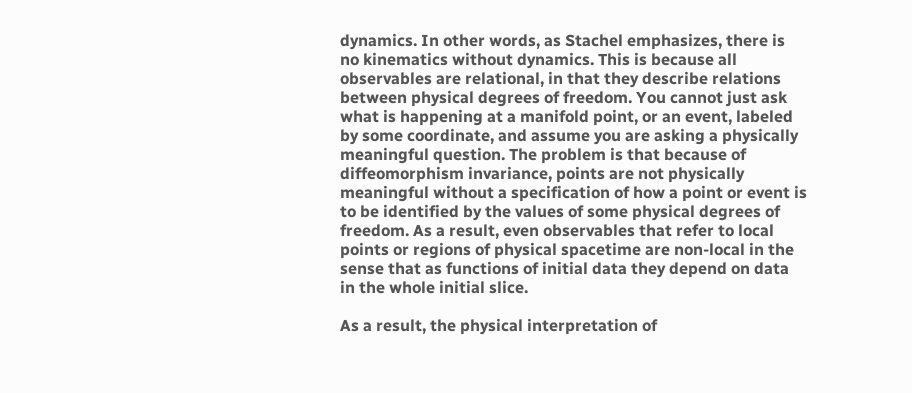dynamics. In other words, as Stachel emphasizes, there is no kinematics without dynamics. This is because all observables are relational, in that they describe relations between physical degrees of freedom. You cannot just ask what is happening at a manifold point, or an event, labeled by some coordinate, and assume you are asking a physically meaningful question. The problem is that because of diffeomorphism invariance, points are not physically meaningful without a specification of how a point or event is to be identified by the values of some physical degrees of freedom. As a result, even observables that refer to local points or regions of physical spacetime are non-local in the sense that as functions of initial data they depend on data in the whole initial slice.

As a result, the physical interpretation of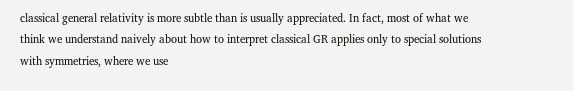classical general relativity is more subtle than is usually appreciated. In fact, most of what we think we understand naively about how to interpret classical GR applies only to special solutions with symmetries, where we use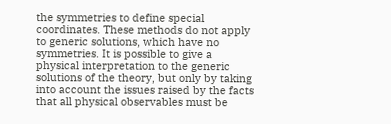the symmetries to define special coordinates. These methods do not apply to generic solutions, which have no symmetries. It is possible to give a physical interpretation to the generic solutions of the theory, but only by taking into account the issues raised by the facts that all physical observables must be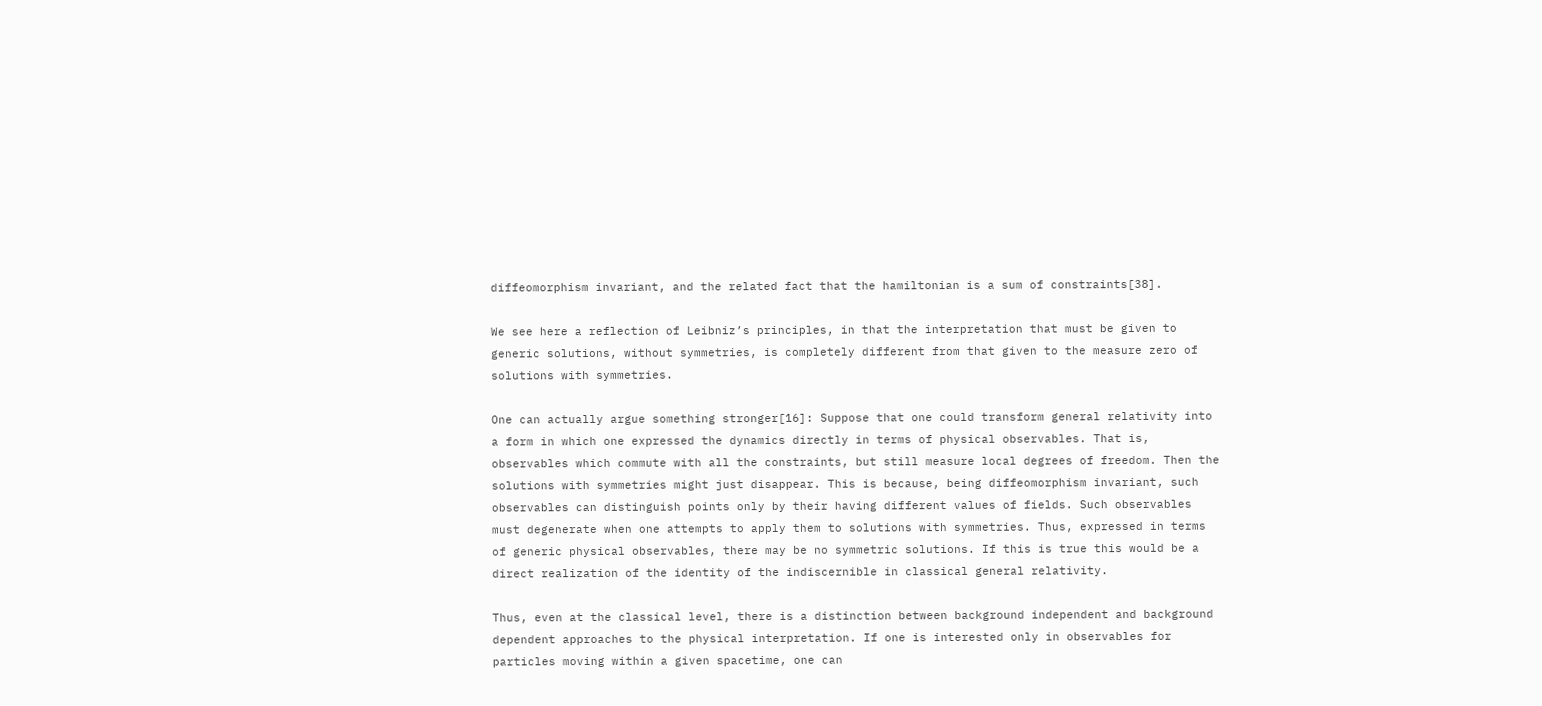diffeomorphism invariant, and the related fact that the hamiltonian is a sum of constraints[38].

We see here a reflection of Leibniz’s principles, in that the interpretation that must be given to generic solutions, without symmetries, is completely different from that given to the measure zero of solutions with symmetries.

One can actually argue something stronger[16]: Suppose that one could transform general relativity into a form in which one expressed the dynamics directly in terms of physical observables. That is, observables which commute with all the constraints, but still measure local degrees of freedom. Then the solutions with symmetries might just disappear. This is because, being diffeomorphism invariant, such observables can distinguish points only by their having different values of fields. Such observables must degenerate when one attempts to apply them to solutions with symmetries. Thus, expressed in terms of generic physical observables, there may be no symmetric solutions. If this is true this would be a direct realization of the identity of the indiscernible in classical general relativity.

Thus, even at the classical level, there is a distinction between background independent and background dependent approaches to the physical interpretation. If one is interested only in observables for particles moving within a given spacetime, one can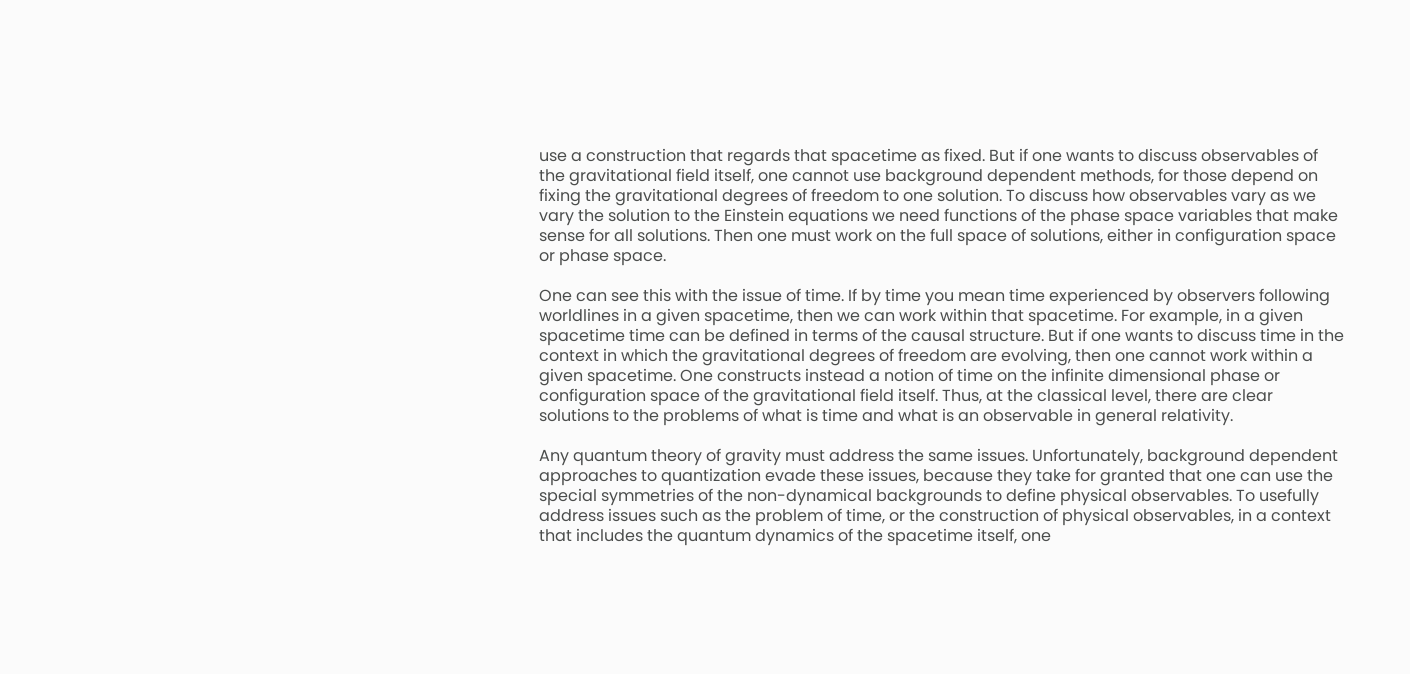use a construction that regards that spacetime as fixed. But if one wants to discuss observables of the gravitational field itself, one cannot use background dependent methods, for those depend on fixing the gravitational degrees of freedom to one solution. To discuss how observables vary as we vary the solution to the Einstein equations we need functions of the phase space variables that make sense for all solutions. Then one must work on the full space of solutions, either in configuration space or phase space.

One can see this with the issue of time. If by time you mean time experienced by observers following worldlines in a given spacetime, then we can work within that spacetime. For example, in a given spacetime time can be defined in terms of the causal structure. But if one wants to discuss time in the context in which the gravitational degrees of freedom are evolving, then one cannot work within a given spacetime. One constructs instead a notion of time on the infinite dimensional phase or configuration space of the gravitational field itself. Thus, at the classical level, there are clear solutions to the problems of what is time and what is an observable in general relativity.

Any quantum theory of gravity must address the same issues. Unfortunately, background dependent approaches to quantization evade these issues, because they take for granted that one can use the special symmetries of the non-dynamical backgrounds to define physical observables. To usefully address issues such as the problem of time, or the construction of physical observables, in a context that includes the quantum dynamics of the spacetime itself, one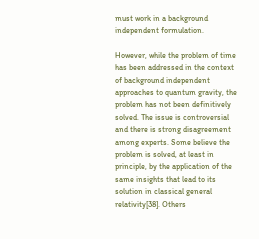must work in a background independent formulation.

However, while the problem of time has been addressed in the context of background independent approaches to quantum gravity, the problem has not been definitively solved. The issue is controversial and there is strong disagreement among experts. Some believe the problem is solved, at least in principle, by the application of the same insights that lead to its solution in classical general relativity[38]. Others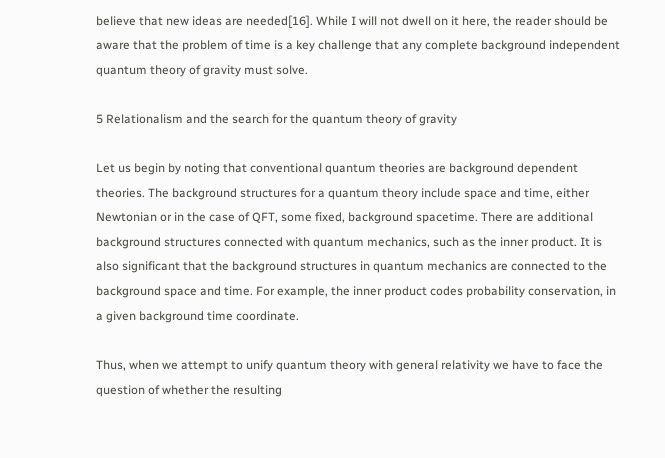believe that new ideas are needed[16]. While I will not dwell on it here, the reader should be aware that the problem of time is a key challenge that any complete background independent quantum theory of gravity must solve.

5 Relationalism and the search for the quantum theory of gravity

Let us begin by noting that conventional quantum theories are background dependent theories. The background structures for a quantum theory include space and time, either Newtonian or in the case of QFT, some fixed, background spacetime. There are additional background structures connected with quantum mechanics, such as the inner product. It is also significant that the background structures in quantum mechanics are connected to the background space and time. For example, the inner product codes probability conservation, in a given background time coordinate.

Thus, when we attempt to unify quantum theory with general relativity we have to face the question of whether the resulting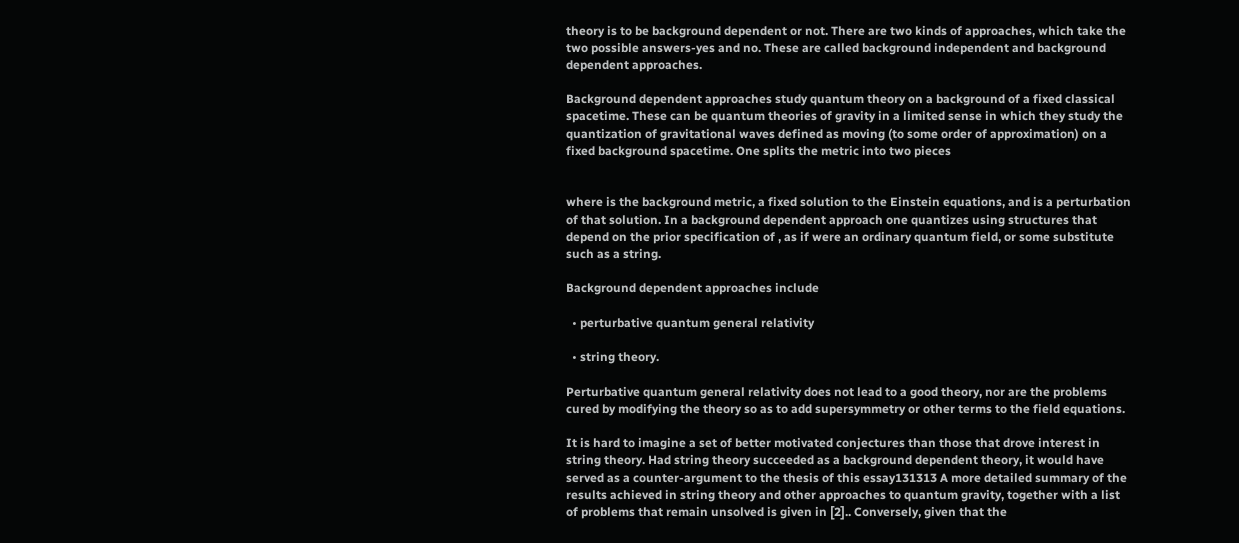theory is to be background dependent or not. There are two kinds of approaches, which take the two possible answers-yes and no. These are called background independent and background dependent approaches.

Background dependent approaches study quantum theory on a background of a fixed classical spacetime. These can be quantum theories of gravity in a limited sense in which they study the quantization of gravitational waves defined as moving (to some order of approximation) on a fixed background spacetime. One splits the metric into two pieces


where is the background metric, a fixed solution to the Einstein equations, and is a perturbation of that solution. In a background dependent approach one quantizes using structures that depend on the prior specification of , as if were an ordinary quantum field, or some substitute such as a string.

Background dependent approaches include

  • perturbative quantum general relativity

  • string theory.

Perturbative quantum general relativity does not lead to a good theory, nor are the problems cured by modifying the theory so as to add supersymmetry or other terms to the field equations.

It is hard to imagine a set of better motivated conjectures than those that drove interest in string theory. Had string theory succeeded as a background dependent theory, it would have served as a counter-argument to the thesis of this essay131313 A more detailed summary of the results achieved in string theory and other approaches to quantum gravity, together with a list of problems that remain unsolved is given in [2].. Conversely, given that the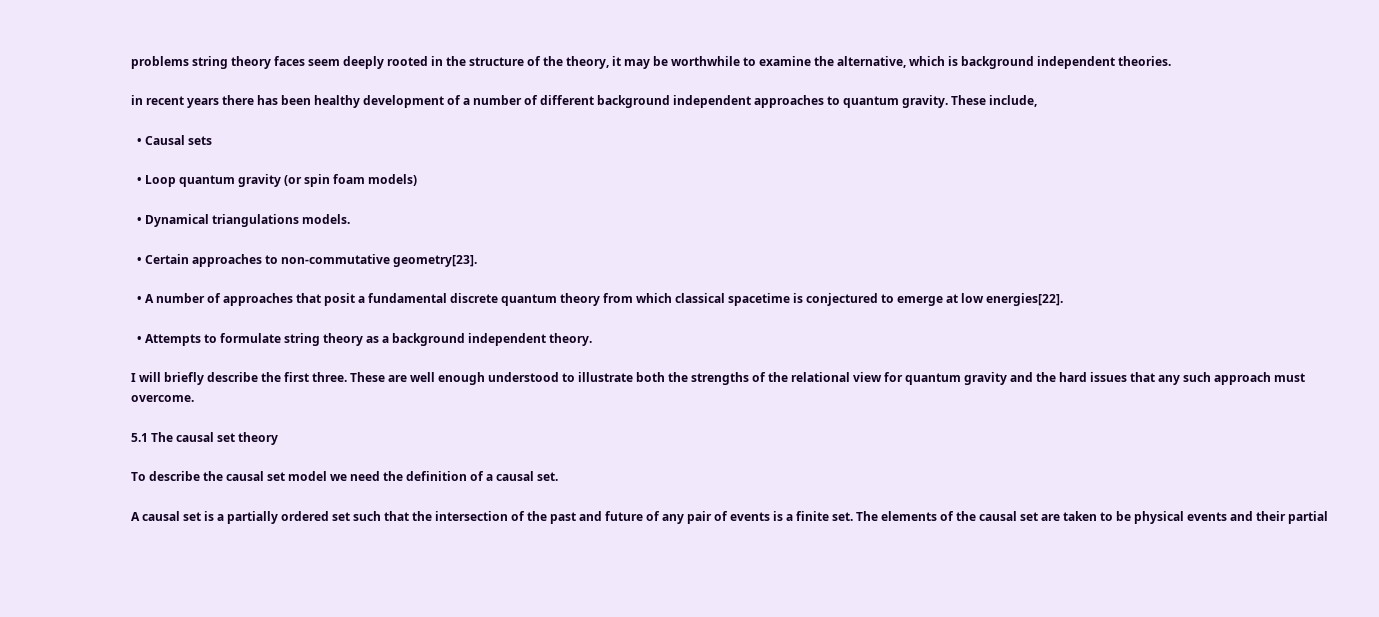problems string theory faces seem deeply rooted in the structure of the theory, it may be worthwhile to examine the alternative, which is background independent theories.

in recent years there has been healthy development of a number of different background independent approaches to quantum gravity. These include,

  • Causal sets

  • Loop quantum gravity (or spin foam models)

  • Dynamical triangulations models.

  • Certain approaches to non-commutative geometry[23].

  • A number of approaches that posit a fundamental discrete quantum theory from which classical spacetime is conjectured to emerge at low energies[22].

  • Attempts to formulate string theory as a background independent theory.

I will briefly describe the first three. These are well enough understood to illustrate both the strengths of the relational view for quantum gravity and the hard issues that any such approach must overcome.

5.1 The causal set theory

To describe the causal set model we need the definition of a causal set.

A causal set is a partially ordered set such that the intersection of the past and future of any pair of events is a finite set. The elements of the causal set are taken to be physical events and their partial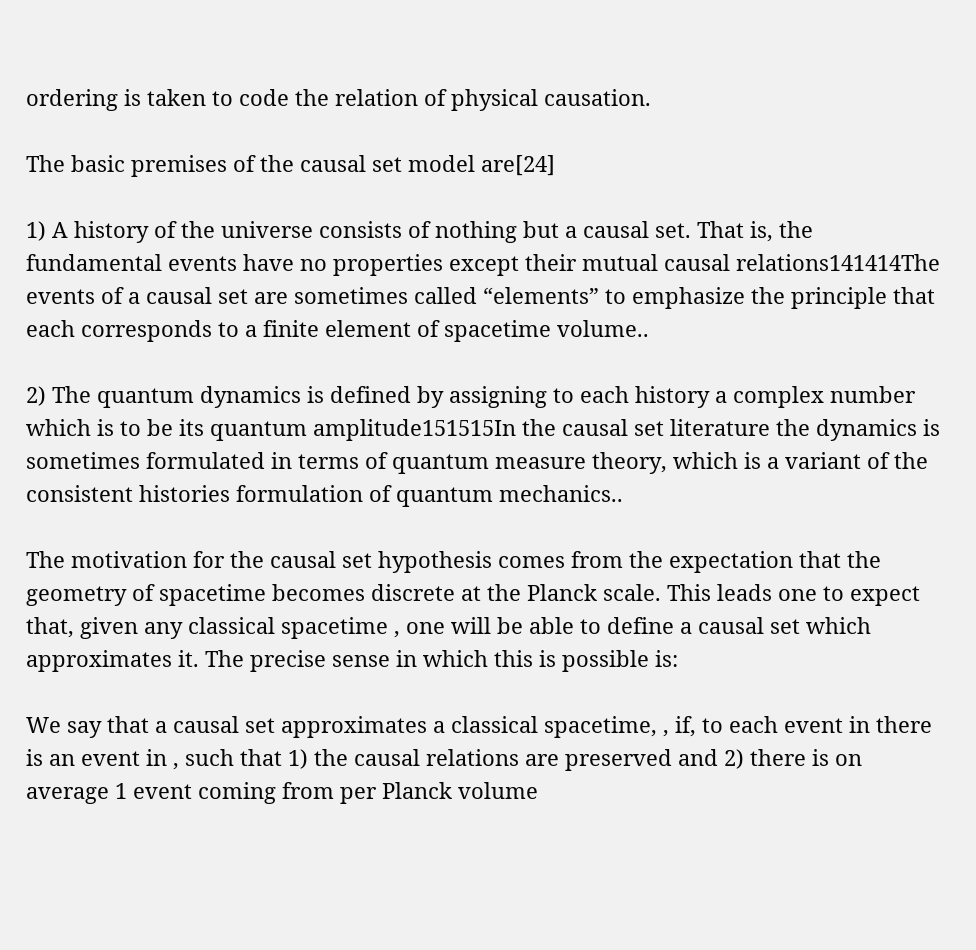ordering is taken to code the relation of physical causation.

The basic premises of the causal set model are[24]

1) A history of the universe consists of nothing but a causal set. That is, the fundamental events have no properties except their mutual causal relations141414The events of a causal set are sometimes called “elements” to emphasize the principle that each corresponds to a finite element of spacetime volume..

2) The quantum dynamics is defined by assigning to each history a complex number which is to be its quantum amplitude151515In the causal set literature the dynamics is sometimes formulated in terms of quantum measure theory, which is a variant of the consistent histories formulation of quantum mechanics..

The motivation for the causal set hypothesis comes from the expectation that the geometry of spacetime becomes discrete at the Planck scale. This leads one to expect that, given any classical spacetime , one will be able to define a causal set which approximates it. The precise sense in which this is possible is:

We say that a causal set approximates a classical spacetime, , if, to each event in there is an event in , such that 1) the causal relations are preserved and 2) there is on average 1 event coming from per Planck volume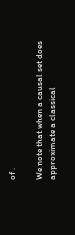of .

We note that when a causal set does approximate a classical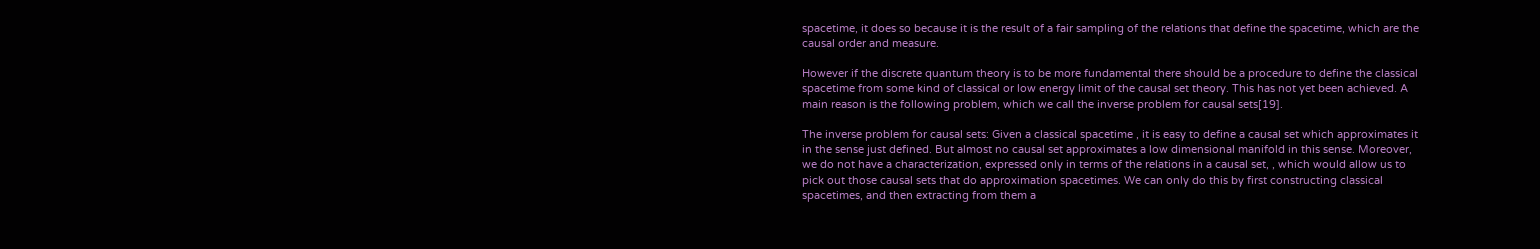spacetime, it does so because it is the result of a fair sampling of the relations that define the spacetime, which are the causal order and measure.

However if the discrete quantum theory is to be more fundamental there should be a procedure to define the classical spacetime from some kind of classical or low energy limit of the causal set theory. This has not yet been achieved. A main reason is the following problem, which we call the inverse problem for causal sets[19].

The inverse problem for causal sets: Given a classical spacetime , it is easy to define a causal set which approximates it in the sense just defined. But almost no causal set approximates a low dimensional manifold in this sense. Moreover, we do not have a characterization, expressed only in terms of the relations in a causal set, , which would allow us to pick out those causal sets that do approximation spacetimes. We can only do this by first constructing classical spacetimes, and then extracting from them a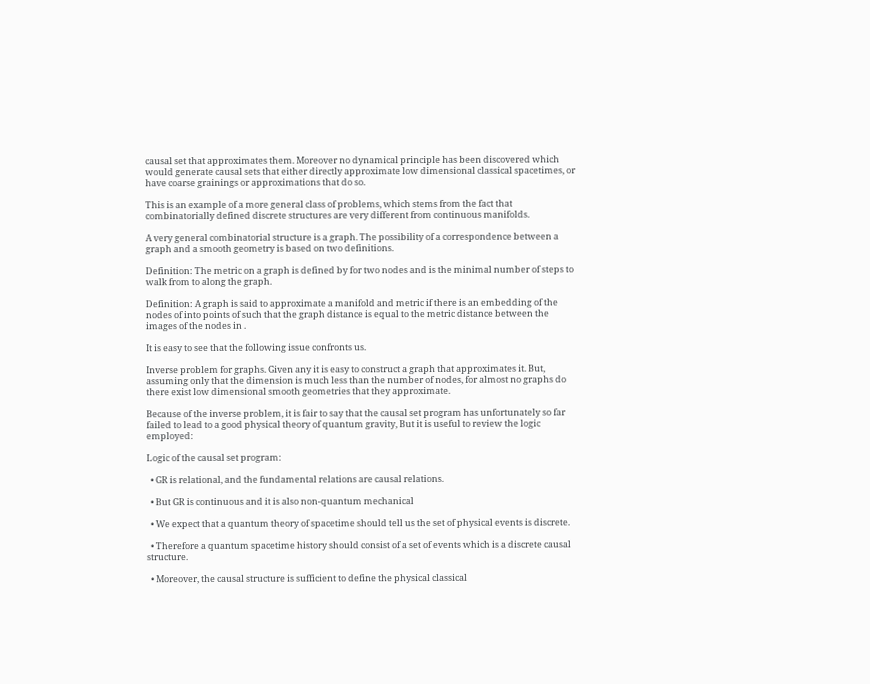causal set that approximates them. Moreover no dynamical principle has been discovered which would generate causal sets that either directly approximate low dimensional classical spacetimes, or have coarse grainings or approximations that do so.

This is an example of a more general class of problems, which stems from the fact that combinatorially defined discrete structures are very different from continuous manifolds.

A very general combinatorial structure is a graph. The possibility of a correspondence between a graph and a smooth geometry is based on two definitions.

Definition: The metric on a graph is defined by for two nodes and is the minimal number of steps to walk from to along the graph.

Definition: A graph is said to approximate a manifold and metric if there is an embedding of the nodes of into points of such that the graph distance is equal to the metric distance between the images of the nodes in .

It is easy to see that the following issue confronts us.

Inverse problem for graphs. Given any it is easy to construct a graph that approximates it. But, assuming only that the dimension is much less than the number of nodes, for almost no graphs do there exist low dimensional smooth geometries that they approximate.

Because of the inverse problem, it is fair to say that the causal set program has unfortunately so far failed to lead to a good physical theory of quantum gravity, But it is useful to review the logic employed:

Logic of the causal set program:

  • GR is relational, and the fundamental relations are causal relations.

  • But GR is continuous and it is also non-quantum mechanical

  • We expect that a quantum theory of spacetime should tell us the set of physical events is discrete.

  • Therefore a quantum spacetime history should consist of a set of events which is a discrete causal structure.

  • Moreover, the causal structure is sufficient to define the physical classical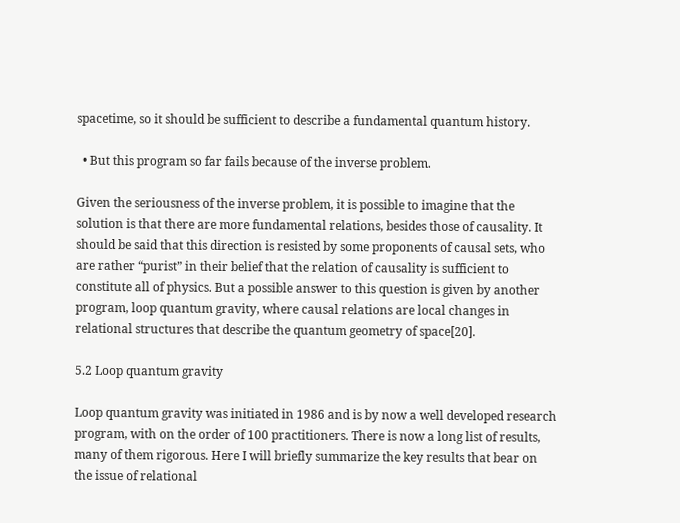spacetime, so it should be sufficient to describe a fundamental quantum history.

  • But this program so far fails because of the inverse problem.

Given the seriousness of the inverse problem, it is possible to imagine that the solution is that there are more fundamental relations, besides those of causality. It should be said that this direction is resisted by some proponents of causal sets, who are rather “purist” in their belief that the relation of causality is sufficient to constitute all of physics. But a possible answer to this question is given by another program, loop quantum gravity, where causal relations are local changes in relational structures that describe the quantum geometry of space[20].

5.2 Loop quantum gravity

Loop quantum gravity was initiated in 1986 and is by now a well developed research program, with on the order of 100 practitioners. There is now a long list of results, many of them rigorous. Here I will briefly summarize the key results that bear on the issue of relational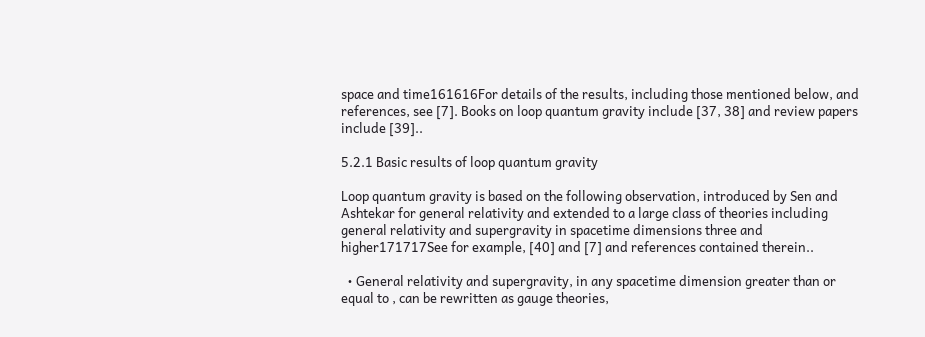space and time161616For details of the results, including those mentioned below, and references, see [7]. Books on loop quantum gravity include [37, 38] and review papers include [39]..

5.2.1 Basic results of loop quantum gravity

Loop quantum gravity is based on the following observation, introduced by Sen and Ashtekar for general relativity and extended to a large class of theories including general relativity and supergravity in spacetime dimensions three and higher171717See for example, [40] and [7] and references contained therein..

  • General relativity and supergravity, in any spacetime dimension greater than or equal to , can be rewritten as gauge theories,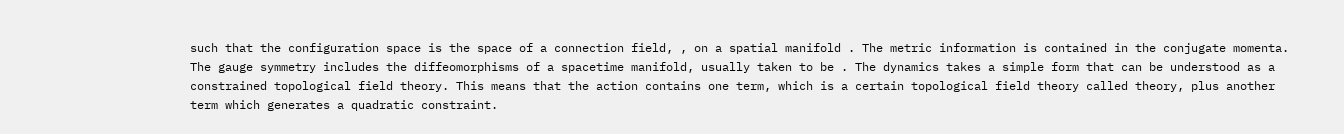such that the configuration space is the space of a connection field, , on a spatial manifold . The metric information is contained in the conjugate momenta. The gauge symmetry includes the diffeomorphisms of a spacetime manifold, usually taken to be . The dynamics takes a simple form that can be understood as a constrained topological field theory. This means that the action contains one term, which is a certain topological field theory called theory, plus another term which generates a quadratic constraint.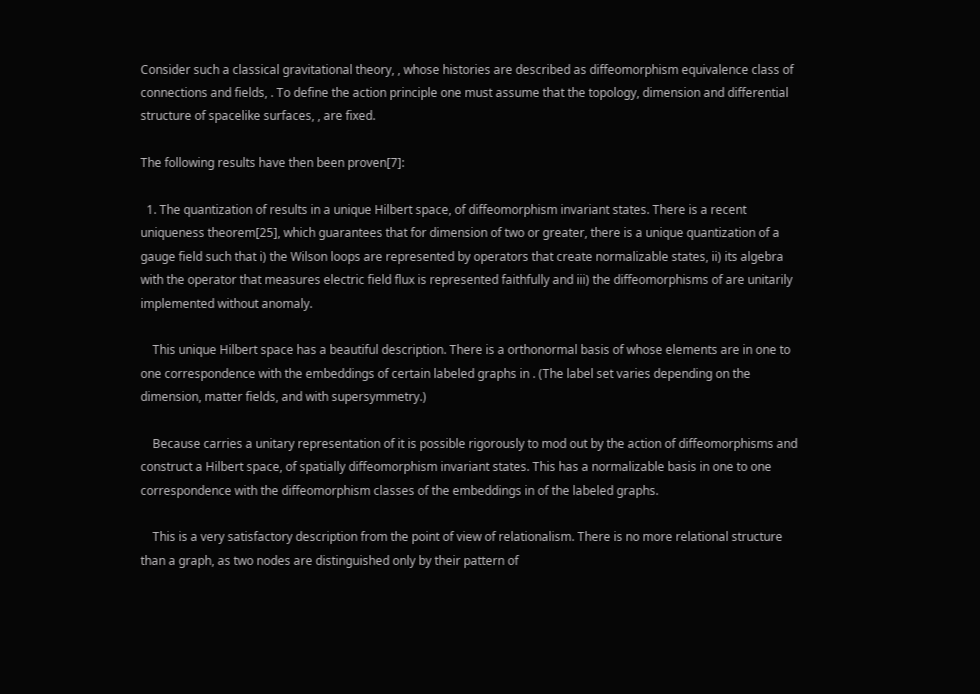Consider such a classical gravitational theory, , whose histories are described as diffeomorphism equivalence class of connections and fields, . To define the action principle one must assume that the topology, dimension and differential structure of spacelike surfaces, , are fixed.

The following results have then been proven[7]:

  1. The quantization of results in a unique Hilbert space, of diffeomorphism invariant states. There is a recent uniqueness theorem[25], which guarantees that for dimension of two or greater, there is a unique quantization of a gauge field such that i) the Wilson loops are represented by operators that create normalizable states, ii) its algebra with the operator that measures electric field flux is represented faithfully and iii) the diffeomorphisms of are unitarily implemented without anomaly.

    This unique Hilbert space has a beautiful description. There is a orthonormal basis of whose elements are in one to one correspondence with the embeddings of certain labeled graphs in . (The label set varies depending on the dimension, matter fields, and with supersymmetry.)

    Because carries a unitary representation of it is possible rigorously to mod out by the action of diffeomorphisms and construct a Hilbert space, of spatially diffeomorphism invariant states. This has a normalizable basis in one to one correspondence with the diffeomorphism classes of the embeddings in of the labeled graphs.

    This is a very satisfactory description from the point of view of relationalism. There is no more relational structure than a graph, as two nodes are distinguished only by their pattern of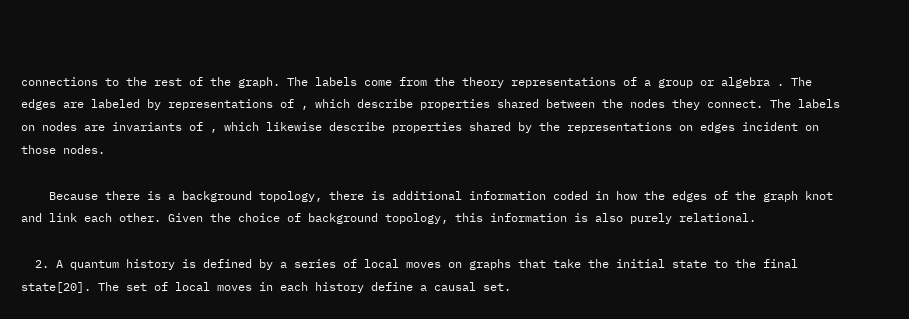connections to the rest of the graph. The labels come from the theory representations of a group or algebra . The edges are labeled by representations of , which describe properties shared between the nodes they connect. The labels on nodes are invariants of , which likewise describe properties shared by the representations on edges incident on those nodes.

    Because there is a background topology, there is additional information coded in how the edges of the graph knot and link each other. Given the choice of background topology, this information is also purely relational.

  2. A quantum history is defined by a series of local moves on graphs that take the initial state to the final state[20]. The set of local moves in each history define a causal set.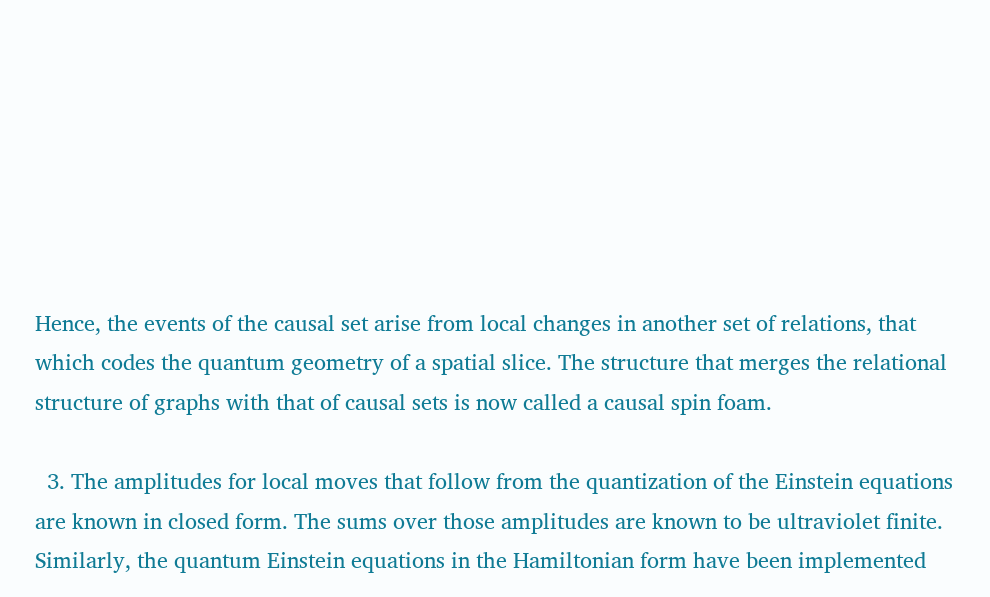Hence, the events of the causal set arise from local changes in another set of relations, that which codes the quantum geometry of a spatial slice. The structure that merges the relational structure of graphs with that of causal sets is now called a causal spin foam.

  3. The amplitudes for local moves that follow from the quantization of the Einstein equations are known in closed form. The sums over those amplitudes are known to be ultraviolet finite. Similarly, the quantum Einstein equations in the Hamiltonian form have been implemented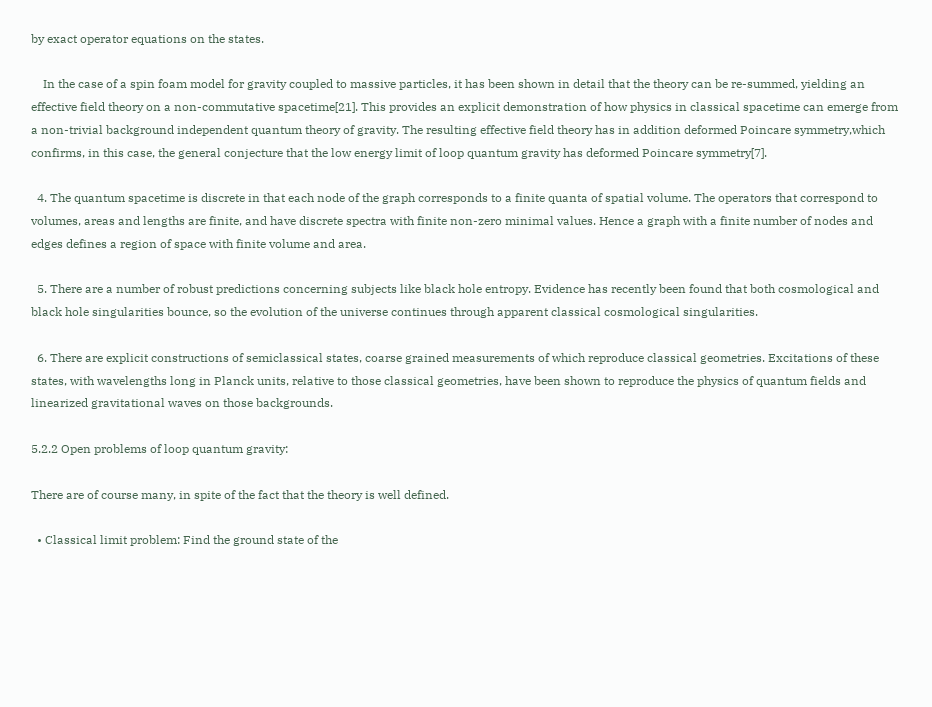by exact operator equations on the states.

    In the case of a spin foam model for gravity coupled to massive particles, it has been shown in detail that the theory can be re-summed, yielding an effective field theory on a non-commutative spacetime[21]. This provides an explicit demonstration of how physics in classical spacetime can emerge from a non-trivial background independent quantum theory of gravity. The resulting effective field theory has in addition deformed Poincare symmetry,which confirms, in this case, the general conjecture that the low energy limit of loop quantum gravity has deformed Poincare symmetry[7].

  4. The quantum spacetime is discrete in that each node of the graph corresponds to a finite quanta of spatial volume. The operators that correspond to volumes, areas and lengths are finite, and have discrete spectra with finite non-zero minimal values. Hence a graph with a finite number of nodes and edges defines a region of space with finite volume and area.

  5. There are a number of robust predictions concerning subjects like black hole entropy. Evidence has recently been found that both cosmological and black hole singularities bounce, so the evolution of the universe continues through apparent classical cosmological singularities.

  6. There are explicit constructions of semiclassical states, coarse grained measurements of which reproduce classical geometries. Excitations of these states, with wavelengths long in Planck units, relative to those classical geometries, have been shown to reproduce the physics of quantum fields and linearized gravitational waves on those backgrounds.

5.2.2 Open problems of loop quantum gravity:

There are of course many, in spite of the fact that the theory is well defined.

  • Classical limit problem: Find the ground state of the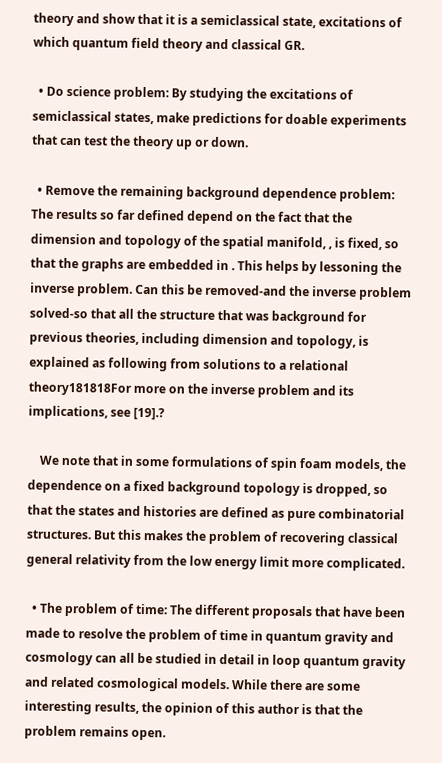theory and show that it is a semiclassical state, excitations of which quantum field theory and classical GR.

  • Do science problem: By studying the excitations of semiclassical states, make predictions for doable experiments that can test the theory up or down.

  • Remove the remaining background dependence problem: The results so far defined depend on the fact that the dimension and topology of the spatial manifold, , is fixed, so that the graphs are embedded in . This helps by lessoning the inverse problem. Can this be removed-and the inverse problem solved-so that all the structure that was background for previous theories, including dimension and topology, is explained as following from solutions to a relational theory181818For more on the inverse problem and its implications, see [19].?

    We note that in some formulations of spin foam models, the dependence on a fixed background topology is dropped, so that the states and histories are defined as pure combinatorial structures. But this makes the problem of recovering classical general relativity from the low energy limit more complicated.

  • The problem of time: The different proposals that have been made to resolve the problem of time in quantum gravity and cosmology can all be studied in detail in loop quantum gravity and related cosmological models. While there are some interesting results, the opinion of this author is that the problem remains open.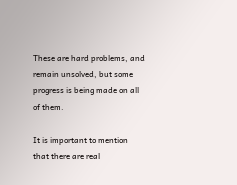These are hard problems, and remain unsolved, but some progress is being made on all of them.

It is important to mention that there are real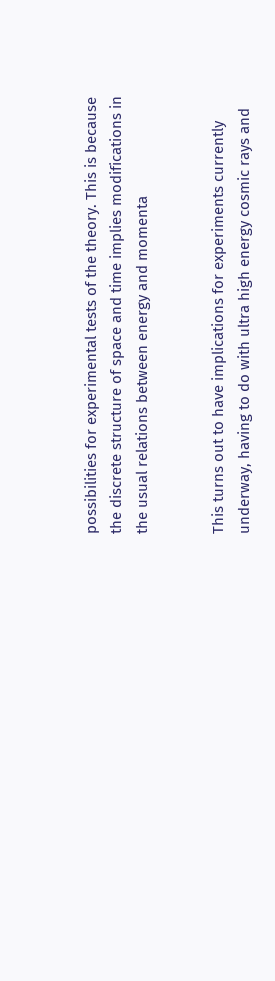possibilities for experimental tests of the theory. This is because the discrete structure of space and time implies modifications in the usual relations between energy and momenta


This turns out to have implications for experiments currently underway, having to do with ultra high energy cosmic rays and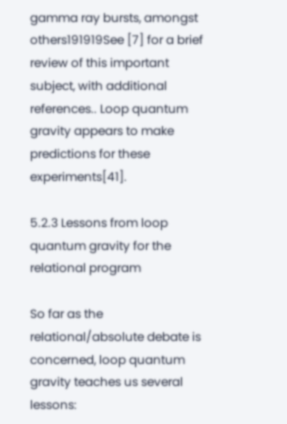gamma ray bursts, amongst others191919See [7] for a brief review of this important subject, with additional references.. Loop quantum gravity appears to make predictions for these experiments[41].

5.2.3 Lessons from loop quantum gravity for the relational program

So far as the relational/absolute debate is concerned, loop quantum gravity teaches us several lessons: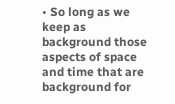• So long as we keep as background those aspects of space and time that are background for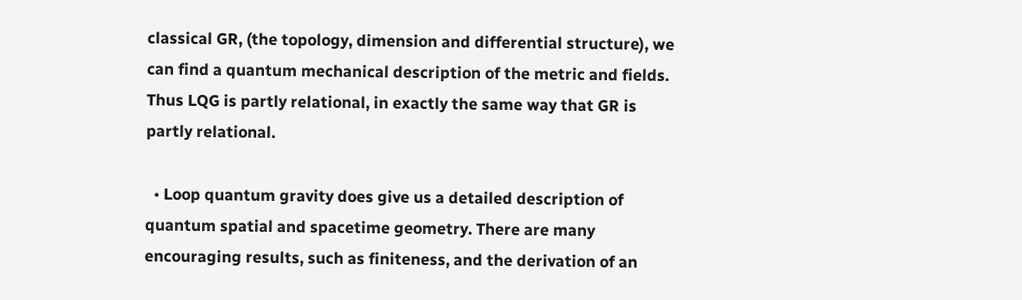classical GR, (the topology, dimension and differential structure), we can find a quantum mechanical description of the metric and fields. Thus LQG is partly relational, in exactly the same way that GR is partly relational.

  • Loop quantum gravity does give us a detailed description of quantum spatial and spacetime geometry. There are many encouraging results, such as finiteness, and the derivation of an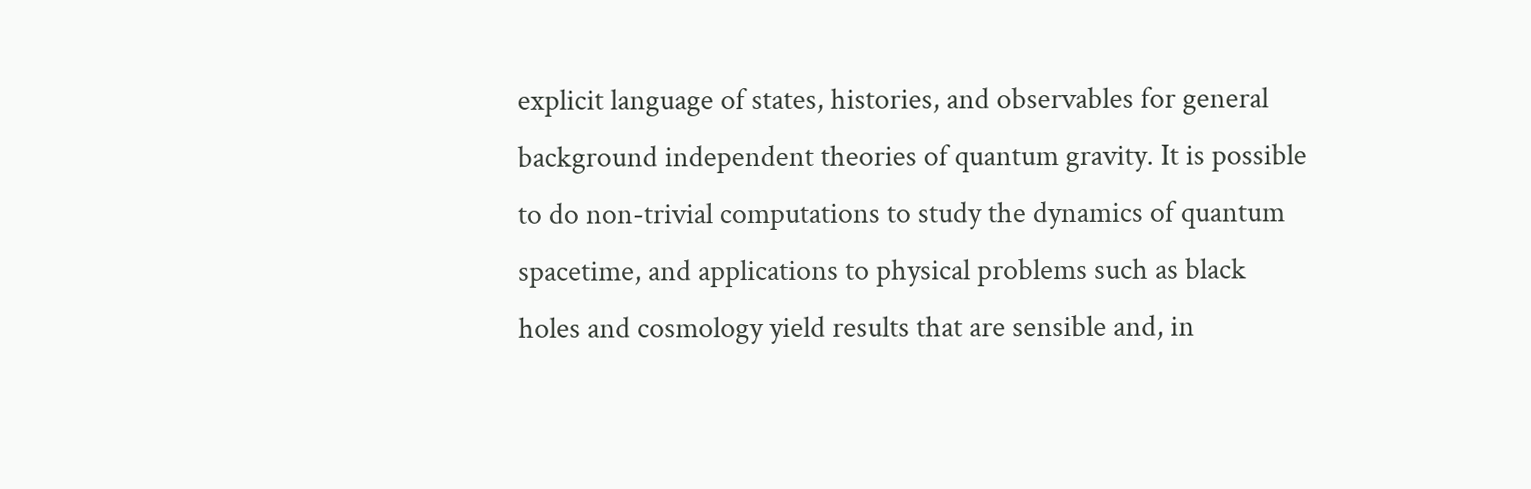explicit language of states, histories, and observables for general background independent theories of quantum gravity. It is possible to do non-trivial computations to study the dynamics of quantum spacetime, and applications to physical problems such as black holes and cosmology yield results that are sensible and, in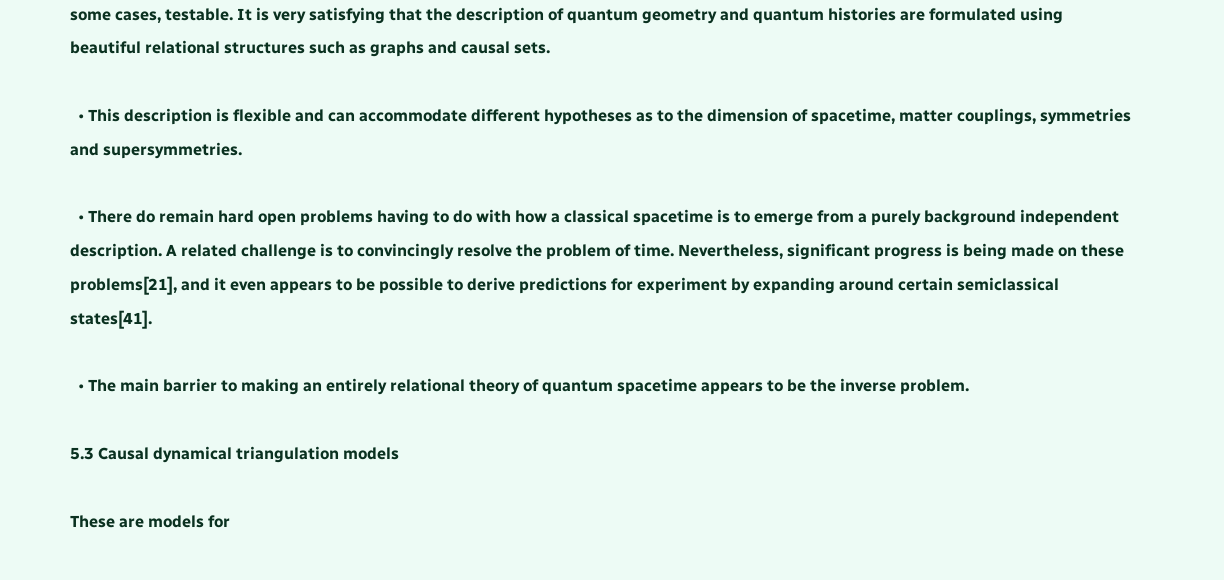some cases, testable. It is very satisfying that the description of quantum geometry and quantum histories are formulated using beautiful relational structures such as graphs and causal sets.

  • This description is flexible and can accommodate different hypotheses as to the dimension of spacetime, matter couplings, symmetries and supersymmetries.

  • There do remain hard open problems having to do with how a classical spacetime is to emerge from a purely background independent description. A related challenge is to convincingly resolve the problem of time. Nevertheless, significant progress is being made on these problems[21], and it even appears to be possible to derive predictions for experiment by expanding around certain semiclassical states[41].

  • The main barrier to making an entirely relational theory of quantum spacetime appears to be the inverse problem.

5.3 Causal dynamical triangulation models

These are models for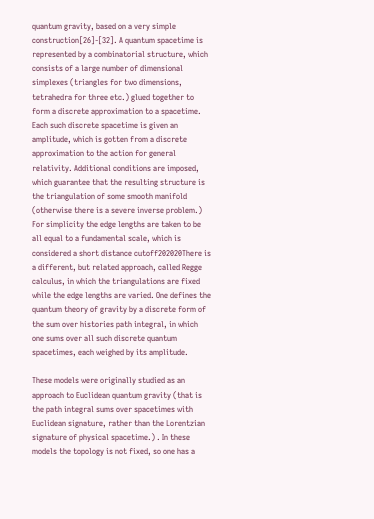quantum gravity, based on a very simple construction[26]-[32]. A quantum spacetime is represented by a combinatorial structure, which consists of a large number of dimensional simplexes (triangles for two dimensions, tetrahedra for three etc.) glued together to form a discrete approximation to a spacetime. Each such discrete spacetime is given an amplitude, which is gotten from a discrete approximation to the action for general relativity. Additional conditions are imposed, which guarantee that the resulting structure is the triangulation of some smooth manifold (otherwise there is a severe inverse problem.) For simplicity the edge lengths are taken to be all equal to a fundamental scale, which is considered a short distance cutoff202020There is a different, but related approach, called Regge calculus, in which the triangulations are fixed while the edge lengths are varied. One defines the quantum theory of gravity by a discrete form of the sum over histories path integral, in which one sums over all such discrete quantum spacetimes, each weighed by its amplitude.

These models were originally studied as an approach to Euclidean quantum gravity (that is the path integral sums over spacetimes with Euclidean signature, rather than the Lorentzian signature of physical spacetime.) . In these models the topology is not fixed, so one has a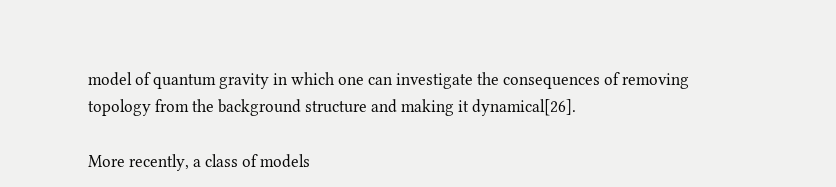model of quantum gravity in which one can investigate the consequences of removing topology from the background structure and making it dynamical[26].

More recently, a class of models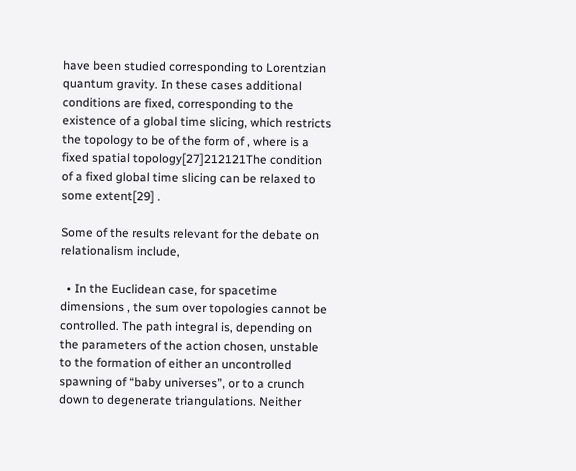have been studied corresponding to Lorentzian quantum gravity. In these cases additional conditions are fixed, corresponding to the existence of a global time slicing, which restricts the topology to be of the form of , where is a fixed spatial topology[27]212121The condition of a fixed global time slicing can be relaxed to some extent[29] .

Some of the results relevant for the debate on relationalism include,

  • In the Euclidean case, for spacetime dimensions , the sum over topologies cannot be controlled. The path integral is, depending on the parameters of the action chosen, unstable to the formation of either an uncontrolled spawning of “baby universes”, or to a crunch down to degenerate triangulations. Neither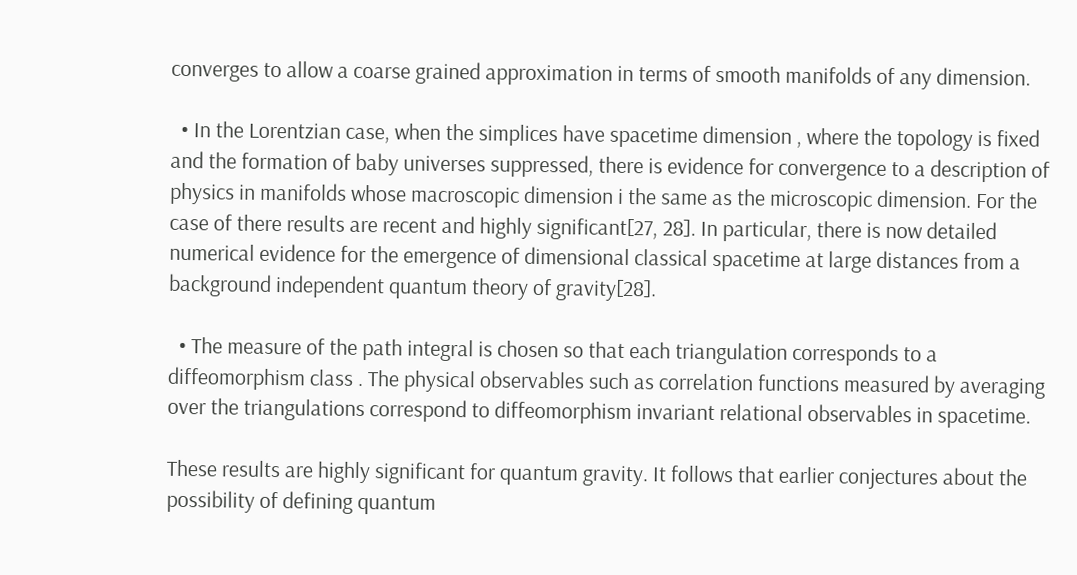converges to allow a coarse grained approximation in terms of smooth manifolds of any dimension.

  • In the Lorentzian case, when the simplices have spacetime dimension , where the topology is fixed and the formation of baby universes suppressed, there is evidence for convergence to a description of physics in manifolds whose macroscopic dimension i the same as the microscopic dimension. For the case of there results are recent and highly significant[27, 28]. In particular, there is now detailed numerical evidence for the emergence of dimensional classical spacetime at large distances from a background independent quantum theory of gravity[28].

  • The measure of the path integral is chosen so that each triangulation corresponds to a diffeomorphism class . The physical observables such as correlation functions measured by averaging over the triangulations correspond to diffeomorphism invariant relational observables in spacetime.

These results are highly significant for quantum gravity. It follows that earlier conjectures about the possibility of defining quantum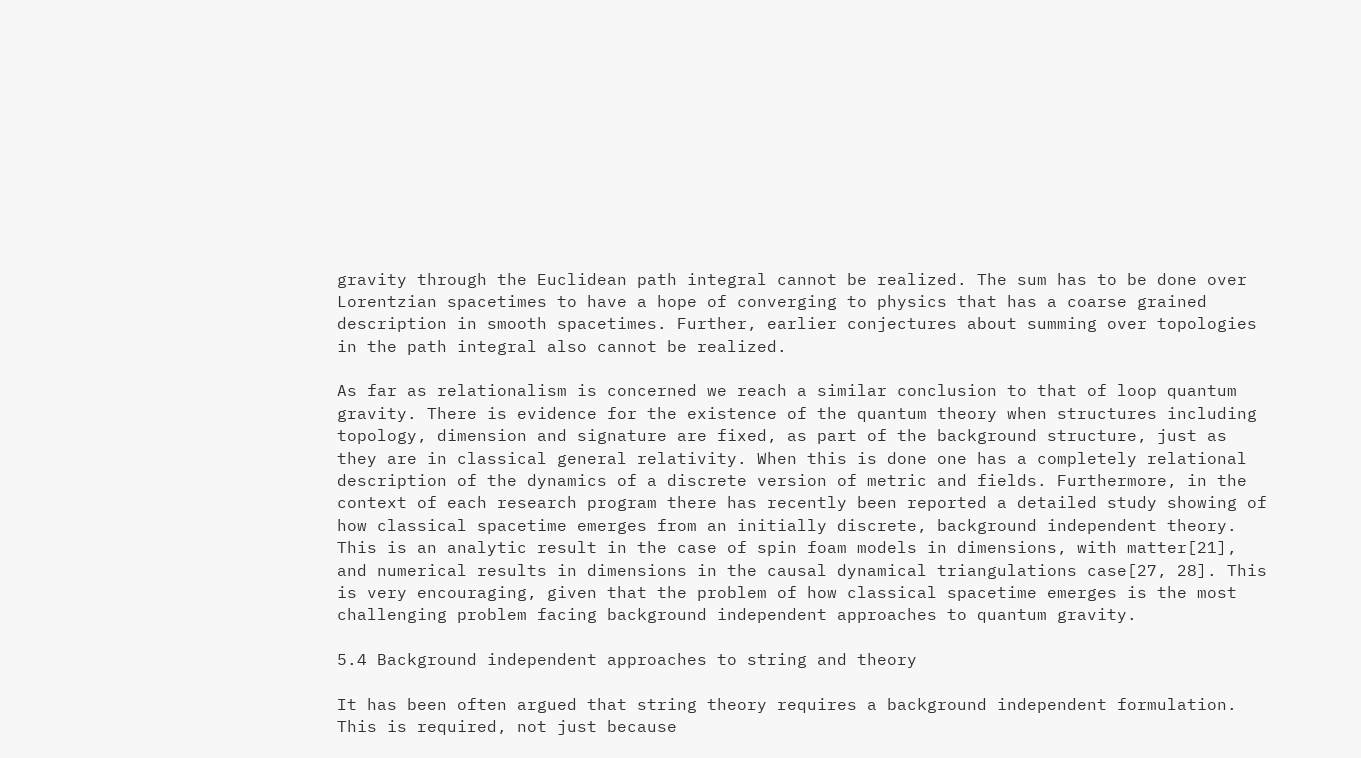gravity through the Euclidean path integral cannot be realized. The sum has to be done over Lorentzian spacetimes to have a hope of converging to physics that has a coarse grained description in smooth spacetimes. Further, earlier conjectures about summing over topologies in the path integral also cannot be realized.

As far as relationalism is concerned we reach a similar conclusion to that of loop quantum gravity. There is evidence for the existence of the quantum theory when structures including topology, dimension and signature are fixed, as part of the background structure, just as they are in classical general relativity. When this is done one has a completely relational description of the dynamics of a discrete version of metric and fields. Furthermore, in the context of each research program there has recently been reported a detailed study showing of how classical spacetime emerges from an initially discrete, background independent theory. This is an analytic result in the case of spin foam models in dimensions, with matter[21], and numerical results in dimensions in the causal dynamical triangulations case[27, 28]. This is very encouraging, given that the problem of how classical spacetime emerges is the most challenging problem facing background independent approaches to quantum gravity.

5.4 Background independent approaches to string and theory

It has been often argued that string theory requires a background independent formulation. This is required, not just because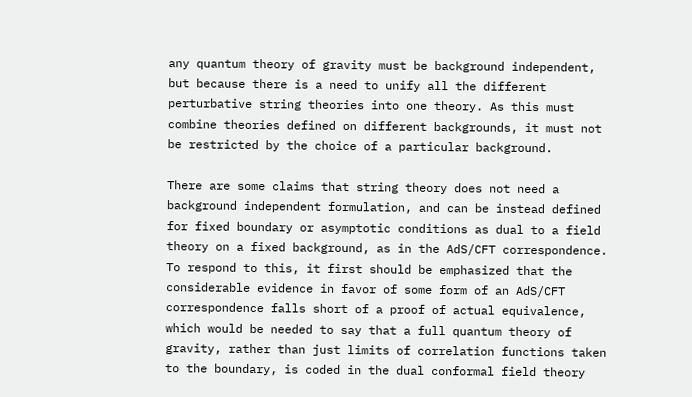any quantum theory of gravity must be background independent, but because there is a need to unify all the different perturbative string theories into one theory. As this must combine theories defined on different backgrounds, it must not be restricted by the choice of a particular background.

There are some claims that string theory does not need a background independent formulation, and can be instead defined for fixed boundary or asymptotic conditions as dual to a field theory on a fixed background, as in the AdS/CFT correspondence. To respond to this, it first should be emphasized that the considerable evidence in favor of some form of an AdS/CFT correspondence falls short of a proof of actual equivalence, which would be needed to say that a full quantum theory of gravity, rather than just limits of correlation functions taken to the boundary, is coded in the dual conformal field theory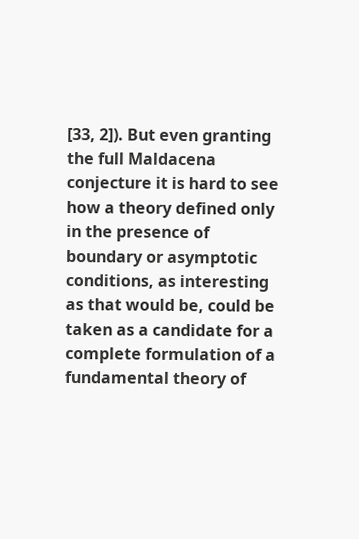[33, 2]). But even granting the full Maldacena conjecture it is hard to see how a theory defined only in the presence of boundary or asymptotic conditions, as interesting as that would be, could be taken as a candidate for a complete formulation of a fundamental theory of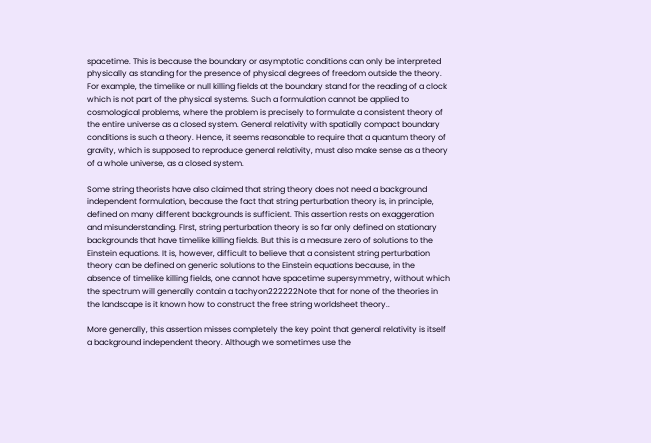spacetime. This is because the boundary or asymptotic conditions can only be interpreted physically as standing for the presence of physical degrees of freedom outside the theory. For example, the timelike or null killing fields at the boundary stand for the reading of a clock which is not part of the physical systems. Such a formulation cannot be applied to cosmological problems, where the problem is precisely to formulate a consistent theory of the entire universe as a closed system. General relativity with spatially compact boundary conditions is such a theory. Hence, it seems reasonable to require that a quantum theory of gravity, which is supposed to reproduce general relativity, must also make sense as a theory of a whole universe, as a closed system.

Some string theorists have also claimed that string theory does not need a background independent formulation, because the fact that string perturbation theory is, in principle, defined on many different backgrounds is sufficient. This assertion rests on exaggeration and misunderstanding. FIrst, string perturbation theory is so far only defined on stationary backgrounds that have timelike killing fields. But this is a measure zero of solutions to the Einstein equations. It is, however, difficult to believe that a consistent string perturbation theory can be defined on generic solutions to the Einstein equations because, in the absence of timelike killing fields, one cannot have spacetime supersymmetry, without which the spectrum will generally contain a tachyon222222Note that for none of the theories in the landscape is it known how to construct the free string worldsheet theory..

More generally, this assertion misses completely the key point that general relativity is itself a background independent theory. Although we sometimes use the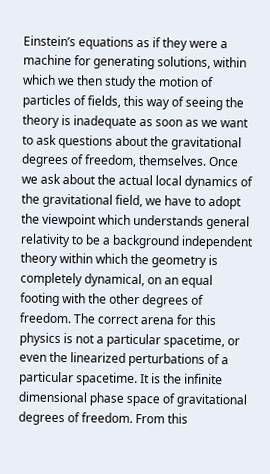Einstein’s equations as if they were a machine for generating solutions, within which we then study the motion of particles of fields, this way of seeing the theory is inadequate as soon as we want to ask questions about the gravitational degrees of freedom, themselves. Once we ask about the actual local dynamics of the gravitational field, we have to adopt the viewpoint which understands general relativity to be a background independent theory within which the geometry is completely dynamical, on an equal footing with the other degrees of freedom. The correct arena for this physics is not a particular spacetime, or even the linearized perturbations of a particular spacetime. It is the infinite dimensional phase space of gravitational degrees of freedom. From this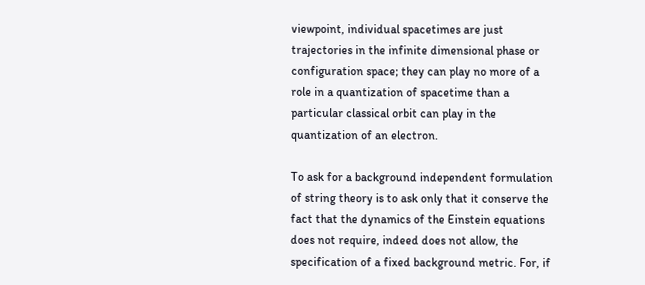viewpoint, individual spacetimes are just trajectories in the infinite dimensional phase or configuration space; they can play no more of a role in a quantization of spacetime than a particular classical orbit can play in the quantization of an electron.

To ask for a background independent formulation of string theory is to ask only that it conserve the fact that the dynamics of the Einstein equations does not require, indeed does not allow, the specification of a fixed background metric. For, if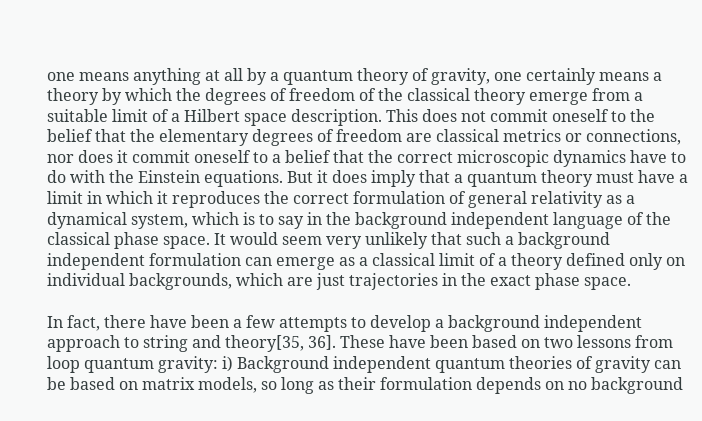one means anything at all by a quantum theory of gravity, one certainly means a theory by which the degrees of freedom of the classical theory emerge from a suitable limit of a Hilbert space description. This does not commit oneself to the belief that the elementary degrees of freedom are classical metrics or connections, nor does it commit oneself to a belief that the correct microscopic dynamics have to do with the Einstein equations. But it does imply that a quantum theory must have a limit in which it reproduces the correct formulation of general relativity as a dynamical system, which is to say in the background independent language of the classical phase space. It would seem very unlikely that such a background independent formulation can emerge as a classical limit of a theory defined only on individual backgrounds, which are just trajectories in the exact phase space.

In fact, there have been a few attempts to develop a background independent approach to string and theory[35, 36]. These have been based on two lessons from loop quantum gravity: i) Background independent quantum theories of gravity can be based on matrix models, so long as their formulation depends on no background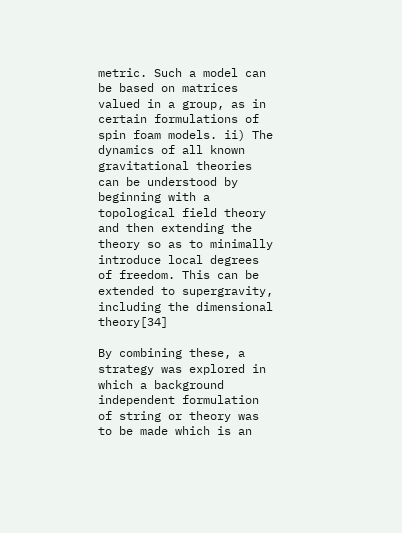metric. Such a model can be based on matrices valued in a group, as in certain formulations of spin foam models. ii) The dynamics of all known gravitational theories can be understood by beginning with a topological field theory and then extending the theory so as to minimally introduce local degrees of freedom. This can be extended to supergravity, including the dimensional theory[34]

By combining these, a strategy was explored in which a background independent formulation of string or theory was to be made which is an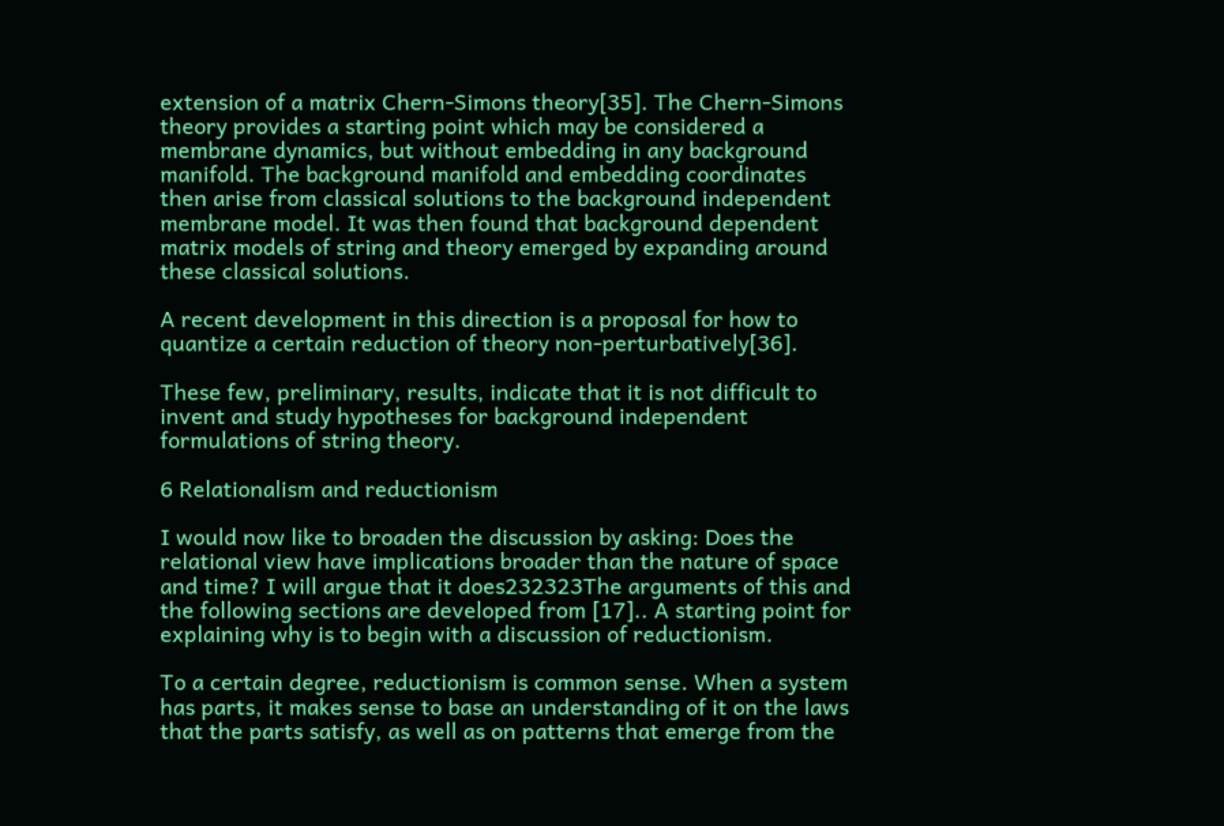extension of a matrix Chern-Simons theory[35]. The Chern-Simons theory provides a starting point which may be considered a membrane dynamics, but without embedding in any background manifold. The background manifold and embedding coordinates then arise from classical solutions to the background independent membrane model. It was then found that background dependent matrix models of string and theory emerged by expanding around these classical solutions.

A recent development in this direction is a proposal for how to quantize a certain reduction of theory non-perturbatively[36].

These few, preliminary, results, indicate that it is not difficult to invent and study hypotheses for background independent formulations of string theory.

6 Relationalism and reductionism

I would now like to broaden the discussion by asking: Does the relational view have implications broader than the nature of space and time? I will argue that it does232323The arguments of this and the following sections are developed from [17].. A starting point for explaining why is to begin with a discussion of reductionism.

To a certain degree, reductionism is common sense. When a system has parts, it makes sense to base an understanding of it on the laws that the parts satisfy, as well as on patterns that emerge from the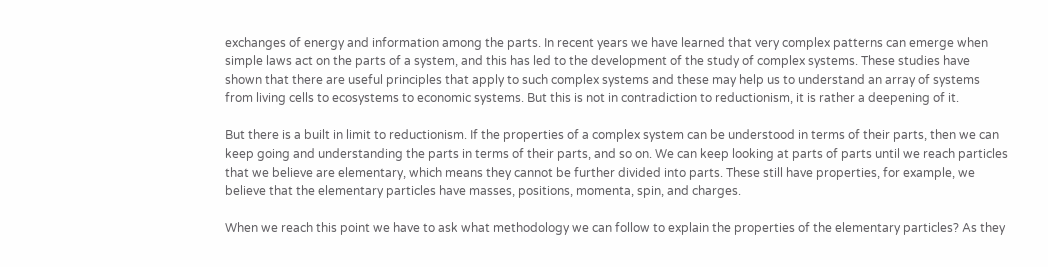exchanges of energy and information among the parts. In recent years we have learned that very complex patterns can emerge when simple laws act on the parts of a system, and this has led to the development of the study of complex systems. These studies have shown that there are useful principles that apply to such complex systems and these may help us to understand an array of systems from living cells to ecosystems to economic systems. But this is not in contradiction to reductionism, it is rather a deepening of it.

But there is a built in limit to reductionism. If the properties of a complex system can be understood in terms of their parts, then we can keep going and understanding the parts in terms of their parts, and so on. We can keep looking at parts of parts until we reach particles that we believe are elementary, which means they cannot be further divided into parts. These still have properties, for example, we believe that the elementary particles have masses, positions, momenta, spin, and charges.

When we reach this point we have to ask what methodology we can follow to explain the properties of the elementary particles? As they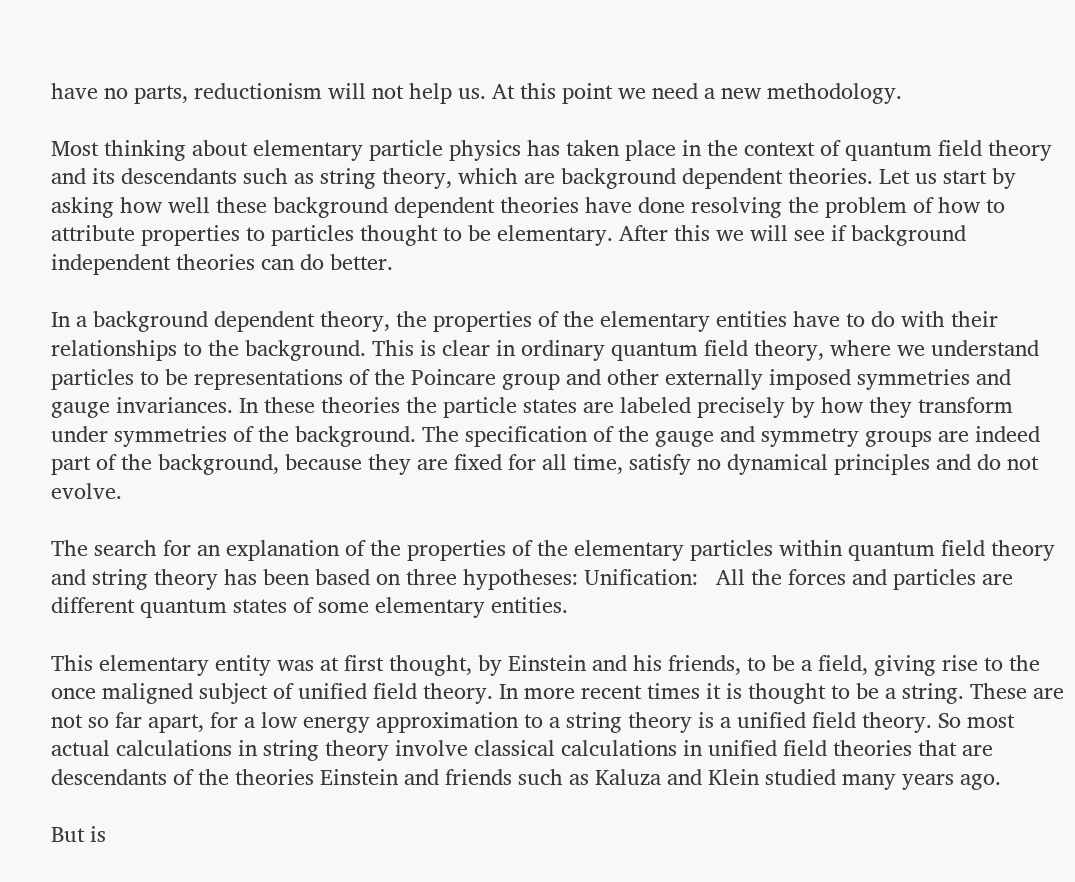have no parts, reductionism will not help us. At this point we need a new methodology.

Most thinking about elementary particle physics has taken place in the context of quantum field theory and its descendants such as string theory, which are background dependent theories. Let us start by asking how well these background dependent theories have done resolving the problem of how to attribute properties to particles thought to be elementary. After this we will see if background independent theories can do better.

In a background dependent theory, the properties of the elementary entities have to do with their relationships to the background. This is clear in ordinary quantum field theory, where we understand particles to be representations of the Poincare group and other externally imposed symmetries and gauge invariances. In these theories the particle states are labeled precisely by how they transform under symmetries of the background. The specification of the gauge and symmetry groups are indeed part of the background, because they are fixed for all time, satisfy no dynamical principles and do not evolve.

The search for an explanation of the properties of the elementary particles within quantum field theory and string theory has been based on three hypotheses: Unification:   All the forces and particles are different quantum states of some elementary entities.

This elementary entity was at first thought, by Einstein and his friends, to be a field, giving rise to the once maligned subject of unified field theory. In more recent times it is thought to be a string. These are not so far apart, for a low energy approximation to a string theory is a unified field theory. So most actual calculations in string theory involve classical calculations in unified field theories that are descendants of the theories Einstein and friends such as Kaluza and Klein studied many years ago.

But is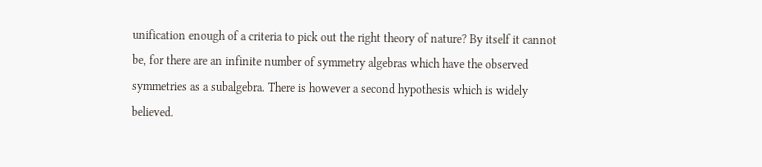unification enough of a criteria to pick out the right theory of nature? By itself it cannot be, for there are an infinite number of symmetry algebras which have the observed symmetries as a subalgebra. There is however a second hypothesis which is widely believed.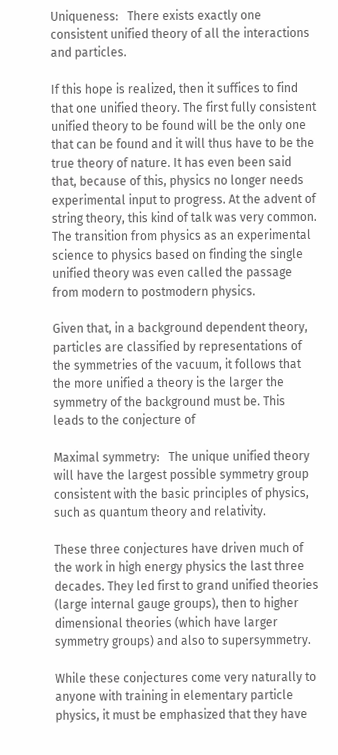Uniqueness:   There exists exactly one consistent unified theory of all the interactions and particles.

If this hope is realized, then it suffices to find that one unified theory. The first fully consistent unified theory to be found will be the only one that can be found and it will thus have to be the true theory of nature. It has even been said that, because of this, physics no longer needs experimental input to progress. At the advent of string theory, this kind of talk was very common. The transition from physics as an experimental science to physics based on finding the single unified theory was even called the passage from modern to postmodern physics.

Given that, in a background dependent theory, particles are classified by representations of the symmetries of the vacuum, it follows that the more unified a theory is the larger the symmetry of the background must be. This leads to the conjecture of

Maximal symmetry:   The unique unified theory will have the largest possible symmetry group consistent with the basic principles of physics, such as quantum theory and relativity.

These three conjectures have driven much of the work in high energy physics the last three decades. They led first to grand unified theories (large internal gauge groups), then to higher dimensional theories (which have larger symmetry groups) and also to supersymmetry.

While these conjectures come very naturally to anyone with training in elementary particle physics, it must be emphasized that they have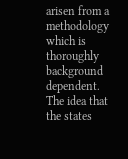arisen from a methodology which is thoroughly background dependent. The idea that the states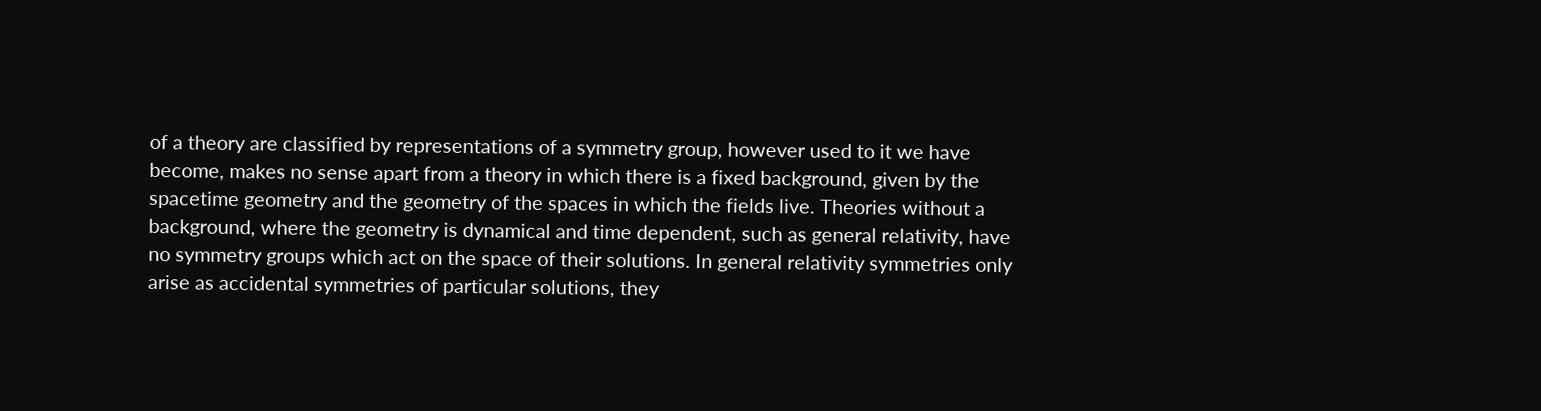of a theory are classified by representations of a symmetry group, however used to it we have become, makes no sense apart from a theory in which there is a fixed background, given by the spacetime geometry and the geometry of the spaces in which the fields live. Theories without a background, where the geometry is dynamical and time dependent, such as general relativity, have no symmetry groups which act on the space of their solutions. In general relativity symmetries only arise as accidental symmetries of particular solutions, they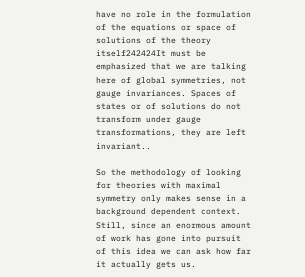have no role in the formulation of the equations or space of solutions of the theory itself242424It must be emphasized that we are talking here of global symmetries, not gauge invariances. Spaces of states or of solutions do not transform under gauge transformations, they are left invariant..

So the methodology of looking for theories with maximal symmetry only makes sense in a background dependent context. Still, since an enormous amount of work has gone into pursuit of this idea we can ask how far it actually gets us.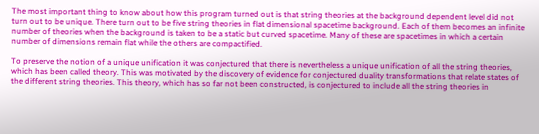The most important thing to know about how this program turned out is that string theories at the background dependent level did not turn out to be unique. There turn out to be five string theories in flat dimensional spacetime background. Each of them becomes an infinite number of theories when the background is taken to be a static but curved spacetime. Many of these are spacetimes in which a certain number of dimensions remain flat while the others are compactified.

To preserve the notion of a unique unification it was conjectured that there is nevertheless a unique unification of all the string theories, which has been called theory. This was motivated by the discovery of evidence for conjectured duality transformations that relate states of the different string theories. This theory, which has so far not been constructed, is conjectured to include all the string theories in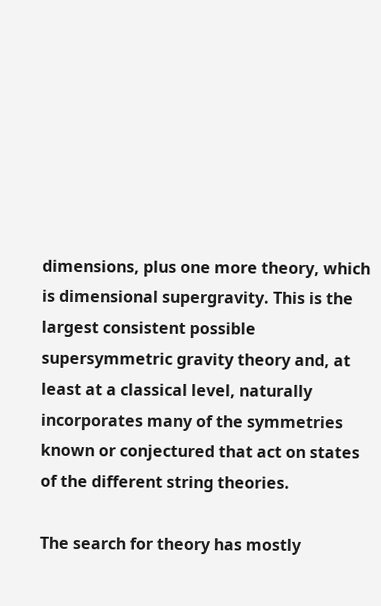dimensions, plus one more theory, which is dimensional supergravity. This is the largest consistent possible supersymmetric gravity theory and, at least at a classical level, naturally incorporates many of the symmetries known or conjectured that act on states of the different string theories.

The search for theory has mostly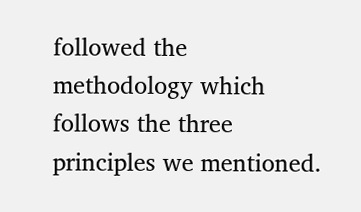followed the methodology which follows the three principles we mentioned.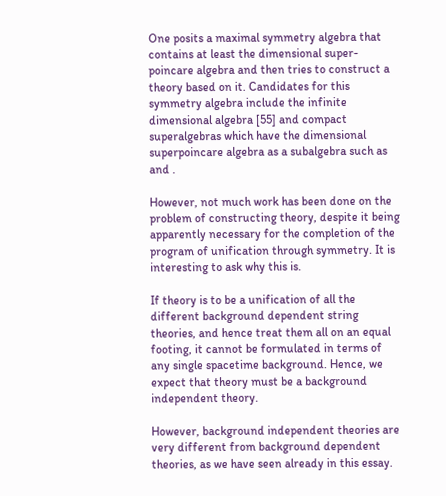One posits a maximal symmetry algebra that contains at least the dimensional super-poincare algebra and then tries to construct a theory based on it. Candidates for this symmetry algebra include the infinite dimensional algebra [55] and compact superalgebras which have the dimensional superpoincare algebra as a subalgebra such as and .

However, not much work has been done on the problem of constructing theory, despite it being apparently necessary for the completion of the program of unification through symmetry. It is interesting to ask why this is.

If theory is to be a unification of all the different background dependent string theories, and hence treat them all on an equal footing, it cannot be formulated in terms of any single spacetime background. Hence, we expect that theory must be a background independent theory.

However, background independent theories are very different from background dependent theories, as we have seen already in this essay.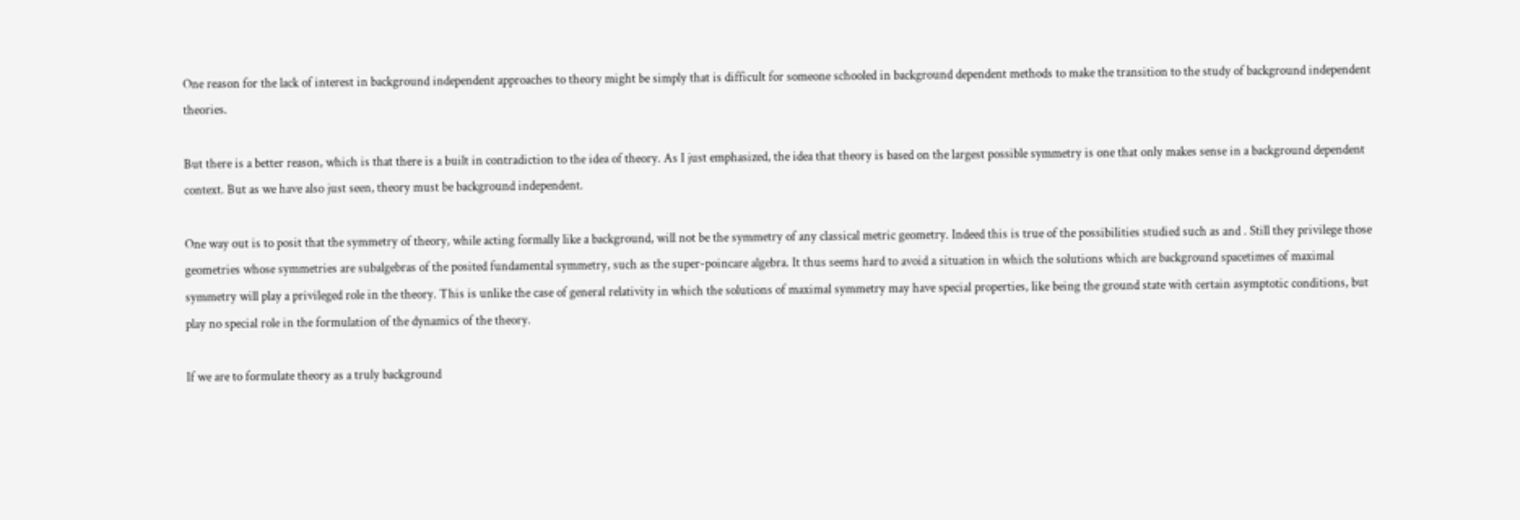One reason for the lack of interest in background independent approaches to theory might be simply that is difficult for someone schooled in background dependent methods to make the transition to the study of background independent theories.

But there is a better reason, which is that there is a built in contradiction to the idea of theory. As I just emphasized, the idea that theory is based on the largest possible symmetry is one that only makes sense in a background dependent context. But as we have also just seen, theory must be background independent.

One way out is to posit that the symmetry of theory, while acting formally like a background, will not be the symmetry of any classical metric geometry. Indeed this is true of the possibilities studied such as and . Still they privilege those geometries whose symmetries are subalgebras of the posited fundamental symmetry, such as the super-poincare algebra. It thus seems hard to avoid a situation in which the solutions which are background spacetimes of maximal symmetry will play a privileged role in the theory. This is unlike the case of general relativity in which the solutions of maximal symmetry may have special properties, like being the ground state with certain asymptotic conditions, but play no special role in the formulation of the dynamics of the theory.

If we are to formulate theory as a truly background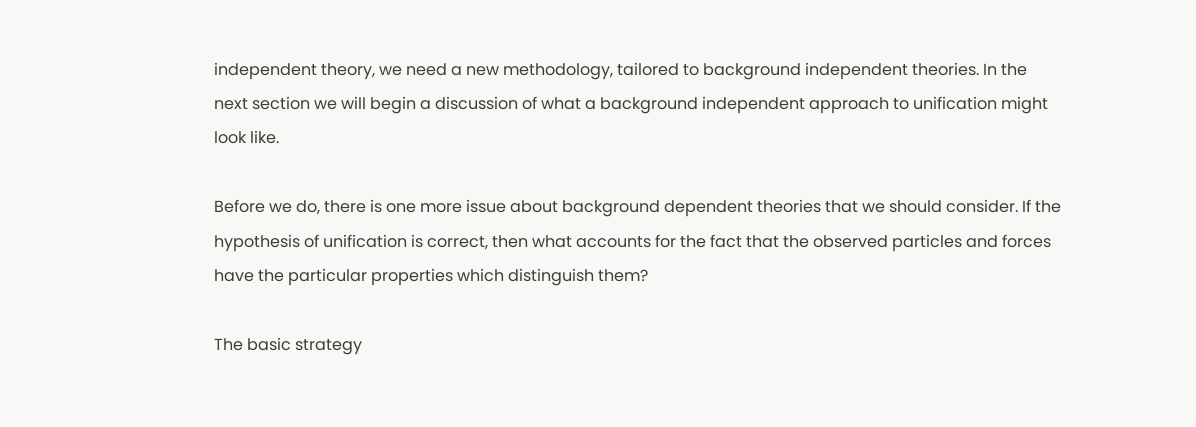independent theory, we need a new methodology, tailored to background independent theories. In the next section we will begin a discussion of what a background independent approach to unification might look like.

Before we do, there is one more issue about background dependent theories that we should consider. If the hypothesis of unification is correct, then what accounts for the fact that the observed particles and forces have the particular properties which distinguish them?

The basic strategy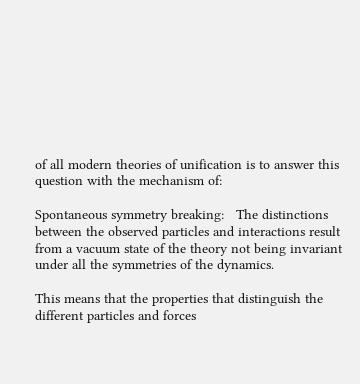of all modern theories of unification is to answer this question with the mechanism of:

Spontaneous symmetry breaking:   The distinctions between the observed particles and interactions result from a vacuum state of the theory not being invariant under all the symmetries of the dynamics.

This means that the properties that distinguish the different particles and forces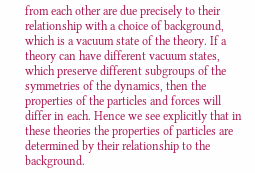from each other are due precisely to their relationship with a choice of background, which is a vacuum state of the theory. If a theory can have different vacuum states, which preserve different subgroups of the symmetries of the dynamics, then the properties of the particles and forces will differ in each. Hence we see explicitly that in these theories the properties of particles are determined by their relationship to the background.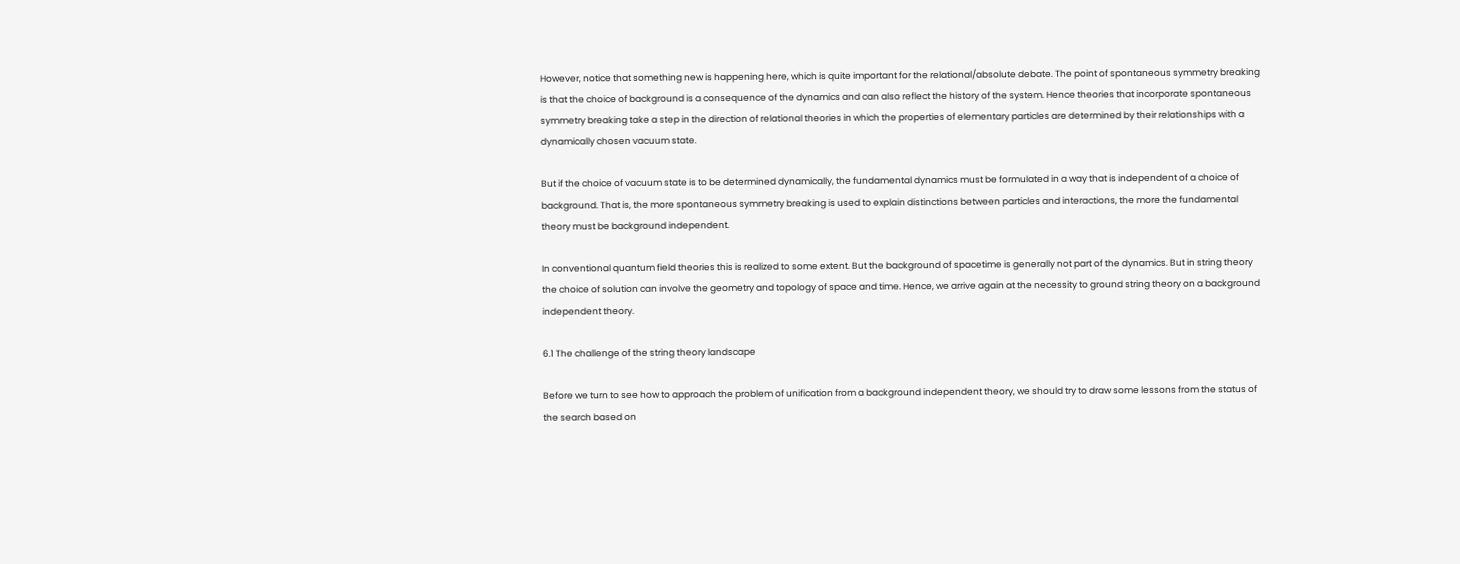However, notice that something new is happening here, which is quite important for the relational/absolute debate. The point of spontaneous symmetry breaking is that the choice of background is a consequence of the dynamics and can also reflect the history of the system. Hence theories that incorporate spontaneous symmetry breaking take a step in the direction of relational theories in which the properties of elementary particles are determined by their relationships with a dynamically chosen vacuum state.

But if the choice of vacuum state is to be determined dynamically, the fundamental dynamics must be formulated in a way that is independent of a choice of background. That is, the more spontaneous symmetry breaking is used to explain distinctions between particles and interactions, the more the fundamental theory must be background independent.

In conventional quantum field theories this is realized to some extent. But the background of spacetime is generally not part of the dynamics. But in string theory the choice of solution can involve the geometry and topology of space and time. Hence, we arrive again at the necessity to ground string theory on a background independent theory.

6.1 The challenge of the string theory landscape

Before we turn to see how to approach the problem of unification from a background independent theory, we should try to draw some lessons from the status of the search based on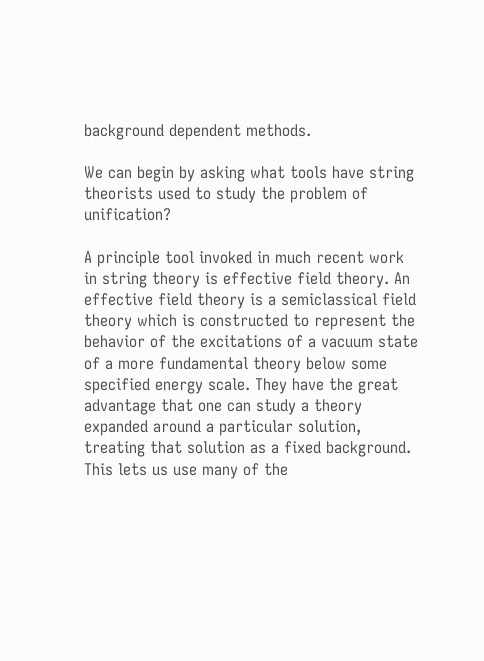background dependent methods.

We can begin by asking what tools have string theorists used to study the problem of unification?

A principle tool invoked in much recent work in string theory is effective field theory. An effective field theory is a semiclassical field theory which is constructed to represent the behavior of the excitations of a vacuum state of a more fundamental theory below some specified energy scale. They have the great advantage that one can study a theory expanded around a particular solution, treating that solution as a fixed background. This lets us use many of the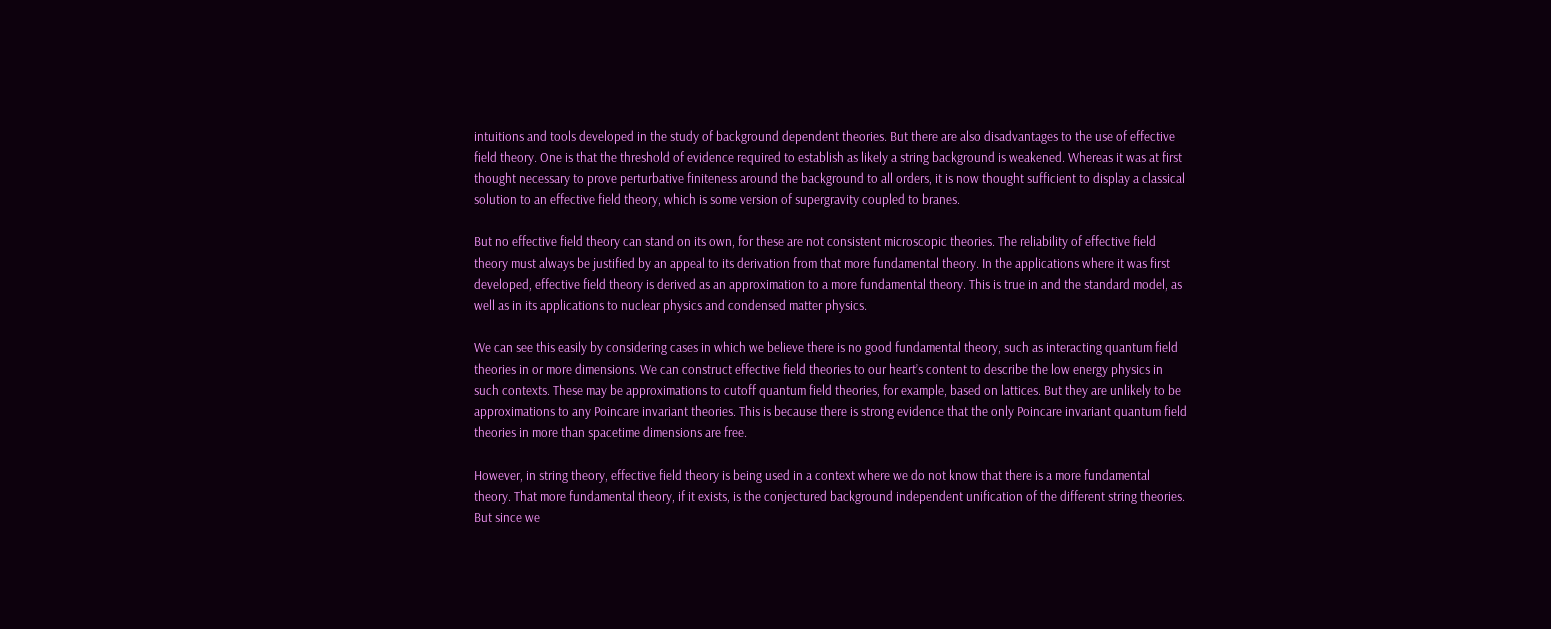intuitions and tools developed in the study of background dependent theories. But there are also disadvantages to the use of effective field theory. One is that the threshold of evidence required to establish as likely a string background is weakened. Whereas it was at first thought necessary to prove perturbative finiteness around the background to all orders, it is now thought sufficient to display a classical solution to an effective field theory, which is some version of supergravity coupled to branes.

But no effective field theory can stand on its own, for these are not consistent microscopic theories. The reliability of effective field theory must always be justified by an appeal to its derivation from that more fundamental theory. In the applications where it was first developed, effective field theory is derived as an approximation to a more fundamental theory. This is true in and the standard model, as well as in its applications to nuclear physics and condensed matter physics.

We can see this easily by considering cases in which we believe there is no good fundamental theory, such as interacting quantum field theories in or more dimensions. We can construct effective field theories to our heart’s content to describe the low energy physics in such contexts. These may be approximations to cutoff quantum field theories, for example, based on lattices. But they are unlikely to be approximations to any Poincare invariant theories. This is because there is strong evidence that the only Poincare invariant quantum field theories in more than spacetime dimensions are free.

However, in string theory, effective field theory is being used in a context where we do not know that there is a more fundamental theory. That more fundamental theory, if it exists, is the conjectured background independent unification of the different string theories. But since we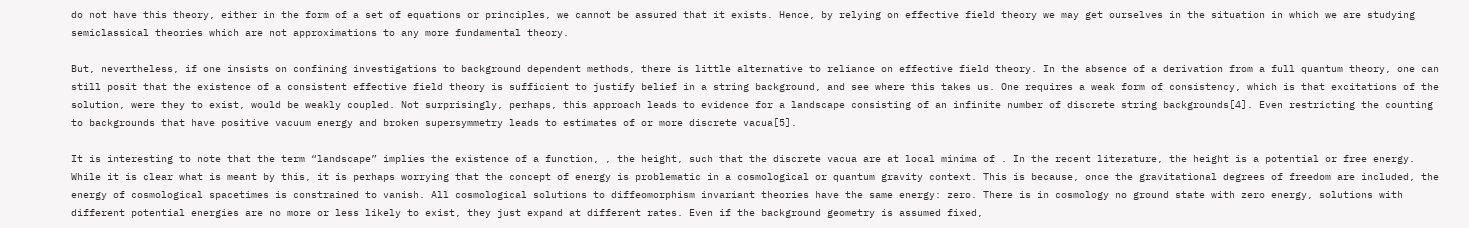do not have this theory, either in the form of a set of equations or principles, we cannot be assured that it exists. Hence, by relying on effective field theory we may get ourselves in the situation in which we are studying semiclassical theories which are not approximations to any more fundamental theory.

But, nevertheless, if one insists on confining investigations to background dependent methods, there is little alternative to reliance on effective field theory. In the absence of a derivation from a full quantum theory, one can still posit that the existence of a consistent effective field theory is sufficient to justify belief in a string background, and see where this takes us. One requires a weak form of consistency, which is that excitations of the solution, were they to exist, would be weakly coupled. Not surprisingly, perhaps, this approach leads to evidence for a landscape consisting of an infinite number of discrete string backgrounds[4]. Even restricting the counting to backgrounds that have positive vacuum energy and broken supersymmetry leads to estimates of or more discrete vacua[5].

It is interesting to note that the term “landscape” implies the existence of a function, , the height, such that the discrete vacua are at local minima of . In the recent literature, the height is a potential or free energy. While it is clear what is meant by this, it is perhaps worrying that the concept of energy is problematic in a cosmological or quantum gravity context. This is because, once the gravitational degrees of freedom are included, the energy of cosmological spacetimes is constrained to vanish. All cosmological solutions to diffeomorphism invariant theories have the same energy: zero. There is in cosmology no ground state with zero energy, solutions with different potential energies are no more or less likely to exist, they just expand at different rates. Even if the background geometry is assumed fixed,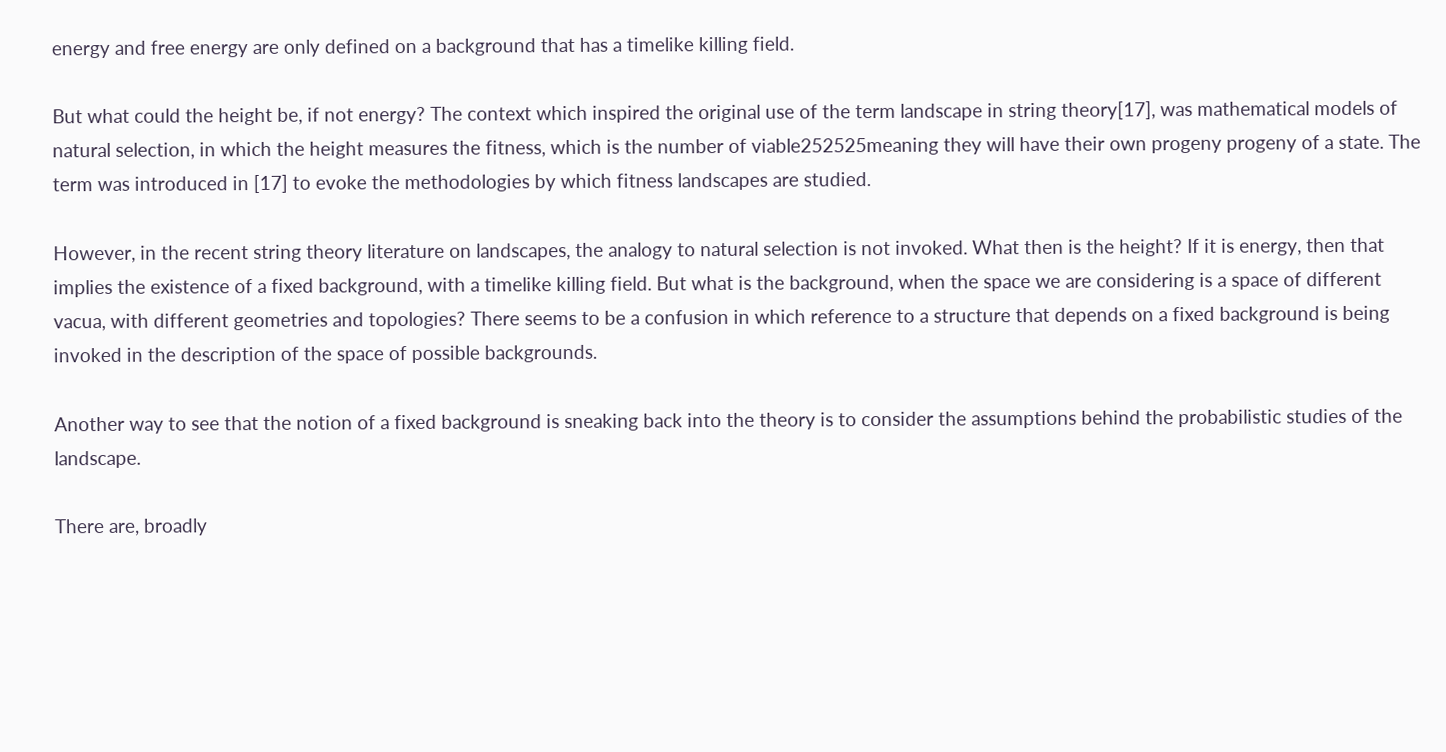energy and free energy are only defined on a background that has a timelike killing field.

But what could the height be, if not energy? The context which inspired the original use of the term landscape in string theory[17], was mathematical models of natural selection, in which the height measures the fitness, which is the number of viable252525meaning they will have their own progeny progeny of a state. The term was introduced in [17] to evoke the methodologies by which fitness landscapes are studied.

However, in the recent string theory literature on landscapes, the analogy to natural selection is not invoked. What then is the height? If it is energy, then that implies the existence of a fixed background, with a timelike killing field. But what is the background, when the space we are considering is a space of different vacua, with different geometries and topologies? There seems to be a confusion in which reference to a structure that depends on a fixed background is being invoked in the description of the space of possible backgrounds.

Another way to see that the notion of a fixed background is sneaking back into the theory is to consider the assumptions behind the probabilistic studies of the landscape.

There are, broadly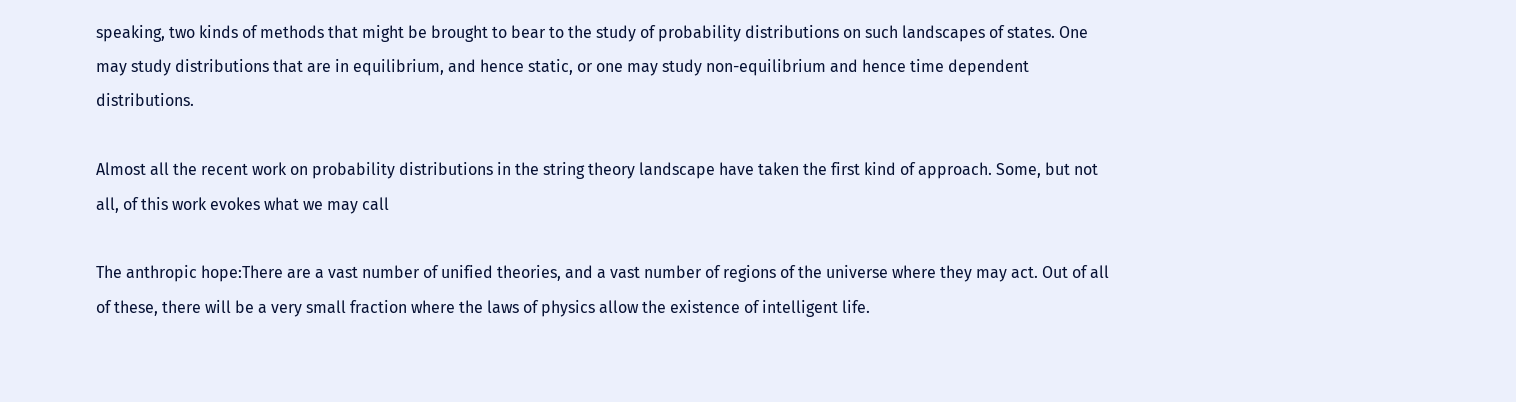speaking, two kinds of methods that might be brought to bear to the study of probability distributions on such landscapes of states. One may study distributions that are in equilibrium, and hence static, or one may study non-equilibrium and hence time dependent distributions.

Almost all the recent work on probability distributions in the string theory landscape have taken the first kind of approach. Some, but not all, of this work evokes what we may call

The anthropic hope:There are a vast number of unified theories, and a vast number of regions of the universe where they may act. Out of all of these, there will be a very small fraction where the laws of physics allow the existence of intelligent life.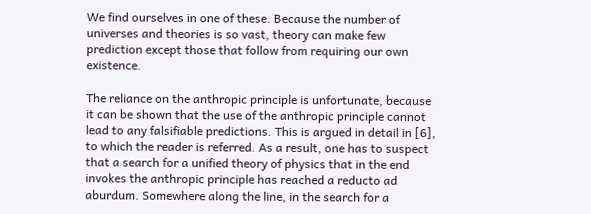We find ourselves in one of these. Because the number of universes and theories is so vast, theory can make few prediction except those that follow from requiring our own existence.

The reliance on the anthropic principle is unfortunate, because it can be shown that the use of the anthropic principle cannot lead to any falsifiable predictions. This is argued in detail in [6], to which the reader is referred. As a result, one has to suspect that a search for a unified theory of physics that in the end invokes the anthropic principle has reached a reducto ad aburdum. Somewhere along the line, in the search for a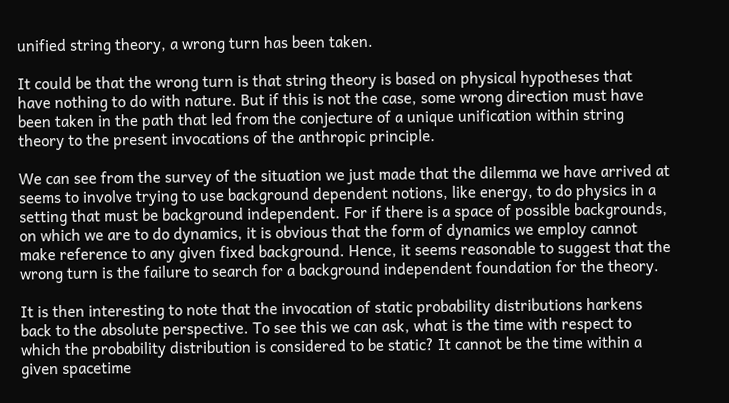unified string theory, a wrong turn has been taken.

It could be that the wrong turn is that string theory is based on physical hypotheses that have nothing to do with nature. But if this is not the case, some wrong direction must have been taken in the path that led from the conjecture of a unique unification within string theory to the present invocations of the anthropic principle.

We can see from the survey of the situation we just made that the dilemma we have arrived at seems to involve trying to use background dependent notions, like energy, to do physics in a setting that must be background independent. For if there is a space of possible backgrounds, on which we are to do dynamics, it is obvious that the form of dynamics we employ cannot make reference to any given fixed background. Hence, it seems reasonable to suggest that the wrong turn is the failure to search for a background independent foundation for the theory.

It is then interesting to note that the invocation of static probability distributions harkens back to the absolute perspective. To see this we can ask, what is the time with respect to which the probability distribution is considered to be static? It cannot be the time within a given spacetime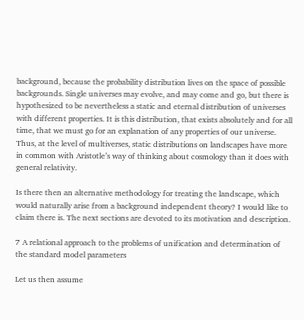background, because the probability distribution lives on the space of possible backgrounds. Single universes may evolve, and may come and go, but there is hypothesized to be nevertheless a static and eternal distribution of universes with different properties. It is this distribution, that exists absolutely and for all time, that we must go for an explanation of any properties of our universe. Thus, at the level of multiverses, static distributions on landscapes have more in common with Aristotle’s way of thinking about cosmology than it does with general relativity.

Is there then an alternative methodology for treating the landscape, which would naturally arise from a background independent theory? I would like to claim there is. The next sections are devoted to its motivation and description.

7 A relational approach to the problems of unification and determination of the standard model parameters

Let us then assume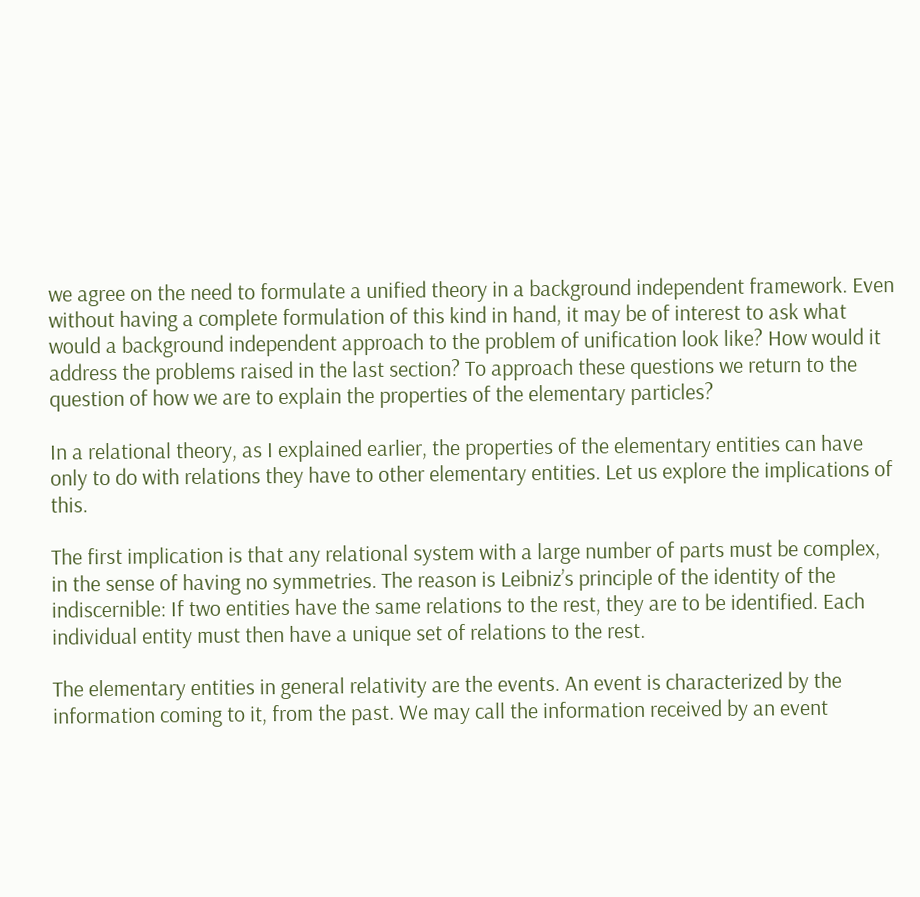we agree on the need to formulate a unified theory in a background independent framework. Even without having a complete formulation of this kind in hand, it may be of interest to ask what would a background independent approach to the problem of unification look like? How would it address the problems raised in the last section? To approach these questions we return to the question of how we are to explain the properties of the elementary particles?

In a relational theory, as I explained earlier, the properties of the elementary entities can have only to do with relations they have to other elementary entities. Let us explore the implications of this.

The first implication is that any relational system with a large number of parts must be complex, in the sense of having no symmetries. The reason is Leibniz’s principle of the identity of the indiscernible: If two entities have the same relations to the rest, they are to be identified. Each individual entity must then have a unique set of relations to the rest.

The elementary entities in general relativity are the events. An event is characterized by the information coming to it, from the past. We may call the information received by an event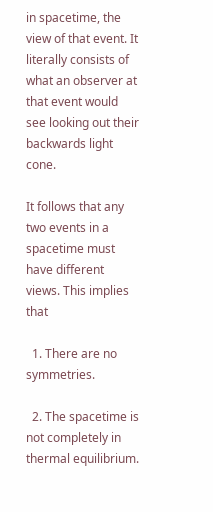in spacetime, the view of that event. It literally consists of what an observer at that event would see looking out their backwards light cone.

It follows that any two events in a spacetime must have different views. This implies that

  1. There are no symmetries.

  2. The spacetime is not completely in thermal equilibrium.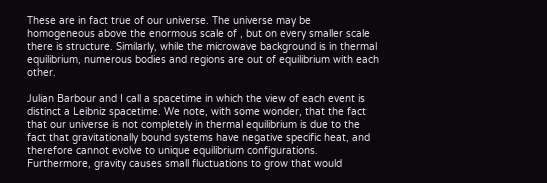These are in fact true of our universe. The universe may be homogeneous above the enormous scale of , but on every smaller scale there is structure. Similarly, while the microwave background is in thermal equilibrium, numerous bodies and regions are out of equilibrium with each other.

Julian Barbour and I call a spacetime in which the view of each event is distinct a Leibniz spacetime. We note, with some wonder, that the fact that our universe is not completely in thermal equilibrium is due to the fact that gravitationally bound systems have negative specific heat, and therefore cannot evolve to unique equilibrium configurations. Furthermore, gravity causes small fluctuations to grow that would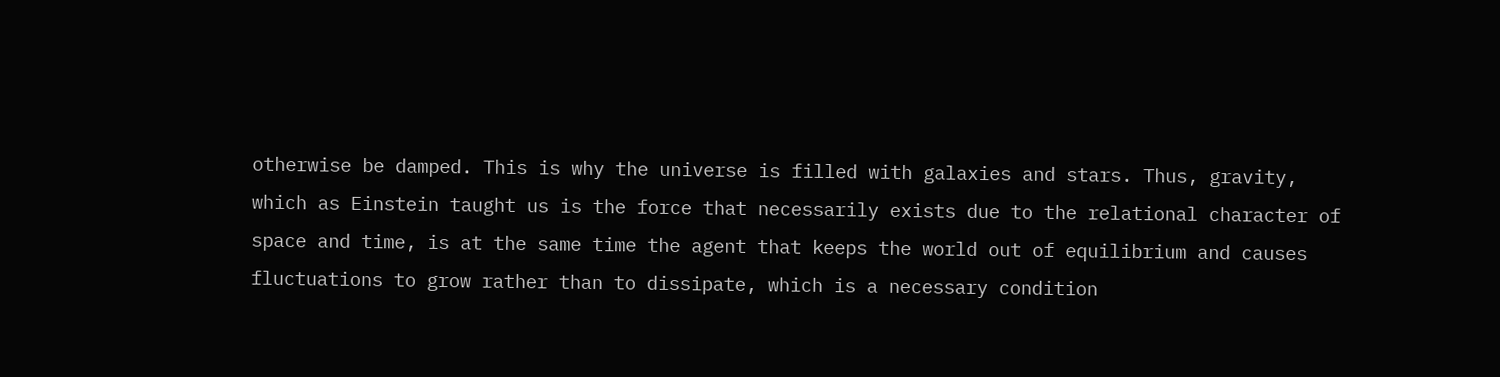otherwise be damped. This is why the universe is filled with galaxies and stars. Thus, gravity, which as Einstein taught us is the force that necessarily exists due to the relational character of space and time, is at the same time the agent that keeps the world out of equilibrium and causes fluctuations to grow rather than to dissipate, which is a necessary condition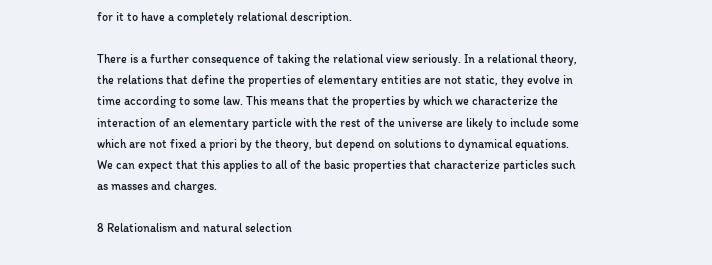for it to have a completely relational description.

There is a further consequence of taking the relational view seriously. In a relational theory, the relations that define the properties of elementary entities are not static, they evolve in time according to some law. This means that the properties by which we characterize the interaction of an elementary particle with the rest of the universe are likely to include some which are not fixed a priori by the theory, but depend on solutions to dynamical equations. We can expect that this applies to all of the basic properties that characterize particles such as masses and charges.

8 Relationalism and natural selection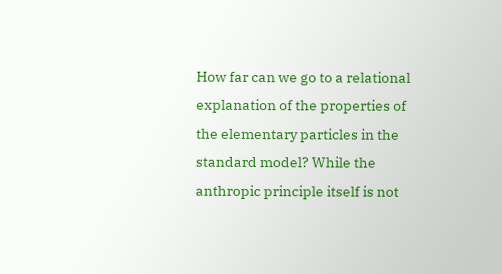How far can we go to a relational explanation of the properties of the elementary particles in the standard model? While the anthropic principle itself is not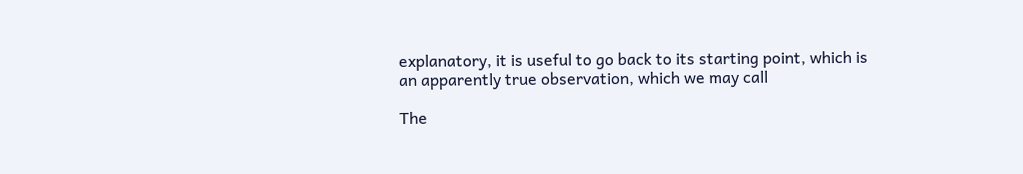explanatory, it is useful to go back to its starting point, which is an apparently true observation, which we may call

The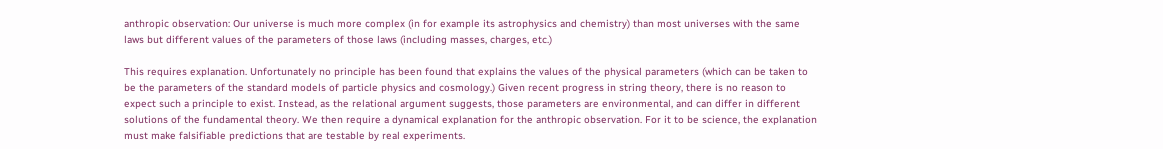anthropic observation: Our universe is much more complex (in for example its astrophysics and chemistry) than most universes with the same laws but different values of the parameters of those laws (including masses, charges, etc.)

This requires explanation. Unfortunately no principle has been found that explains the values of the physical parameters (which can be taken to be the parameters of the standard models of particle physics and cosmology.) Given recent progress in string theory, there is no reason to expect such a principle to exist. Instead, as the relational argument suggests, those parameters are environmental, and can differ in different solutions of the fundamental theory. We then require a dynamical explanation for the anthropic observation. For it to be science, the explanation must make falsifiable predictions that are testable by real experiments.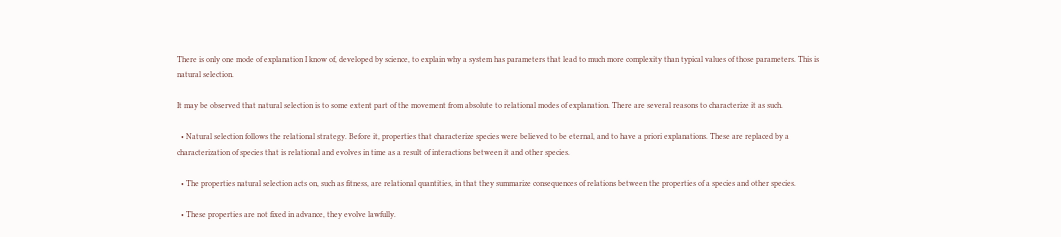There is only one mode of explanation I know of, developed by science, to explain why a system has parameters that lead to much more complexity than typical values of those parameters. This is natural selection.

It may be observed that natural selection is to some extent part of the movement from absolute to relational modes of explanation. There are several reasons to characterize it as such.

  • Natural selection follows the relational strategy. Before it, properties that characterize species were believed to be eternal, and to have a priori explanations. These are replaced by a characterization of species that is relational and evolves in time as a result of interactions between it and other species.

  • The properties natural selection acts on, such as fitness, are relational quantities, in that they summarize consequences of relations between the properties of a species and other species.

  • These properties are not fixed in advance, they evolve lawfully.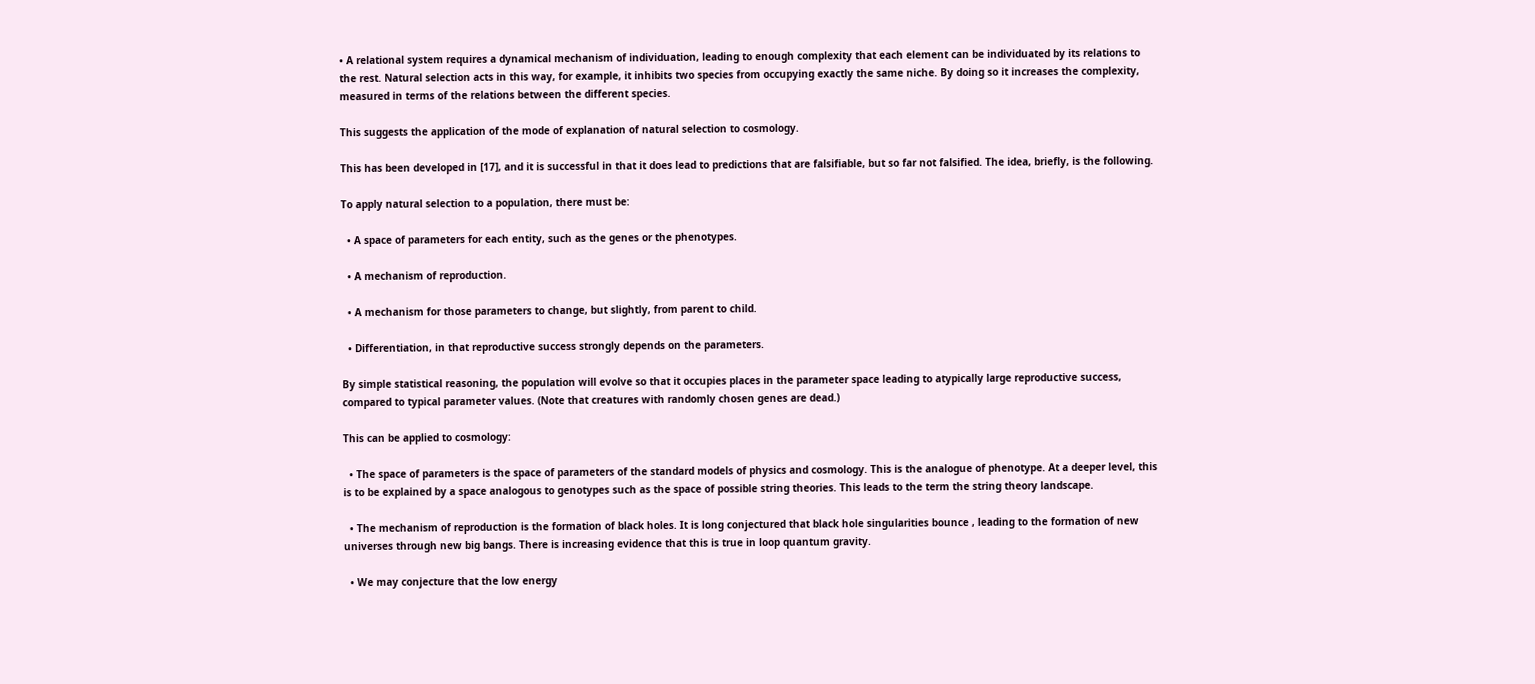• A relational system requires a dynamical mechanism of individuation, leading to enough complexity that each element can be individuated by its relations to the rest. Natural selection acts in this way, for example, it inhibits two species from occupying exactly the same niche. By doing so it increases the complexity, measured in terms of the relations between the different species.

This suggests the application of the mode of explanation of natural selection to cosmology.

This has been developed in [17], and it is successful in that it does lead to predictions that are falsifiable, but so far not falsified. The idea, briefly, is the following.

To apply natural selection to a population, there must be:

  • A space of parameters for each entity, such as the genes or the phenotypes.

  • A mechanism of reproduction.

  • A mechanism for those parameters to change, but slightly, from parent to child.

  • Differentiation, in that reproductive success strongly depends on the parameters.

By simple statistical reasoning, the population will evolve so that it occupies places in the parameter space leading to atypically large reproductive success, compared to typical parameter values. (Note that creatures with randomly chosen genes are dead.)

This can be applied to cosmology:

  • The space of parameters is the space of parameters of the standard models of physics and cosmology. This is the analogue of phenotype. At a deeper level, this is to be explained by a space analogous to genotypes such as the space of possible string theories. This leads to the term the string theory landscape.

  • The mechanism of reproduction is the formation of black holes. It is long conjectured that black hole singularities bounce , leading to the formation of new universes through new big bangs. There is increasing evidence that this is true in loop quantum gravity.

  • We may conjecture that the low energy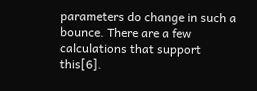parameters do change in such a bounce. There are a few calculations that support this[6].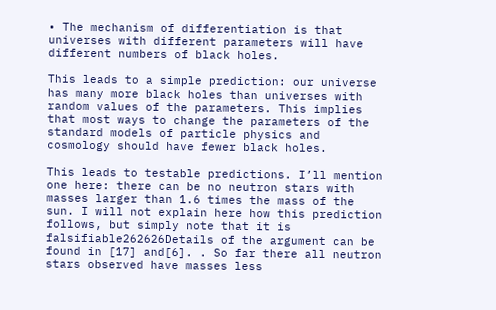• The mechanism of differentiation is that universes with different parameters will have different numbers of black holes.

This leads to a simple prediction: our universe has many more black holes than universes with random values of the parameters. This implies that most ways to change the parameters of the standard models of particle physics and cosmology should have fewer black holes.

This leads to testable predictions. I’ll mention one here: there can be no neutron stars with masses larger than 1.6 times the mass of the sun. I will not explain here how this prediction follows, but simply note that it is falsifiable262626Details of the argument can be found in [17] and[6]. . So far there all neutron stars observed have masses less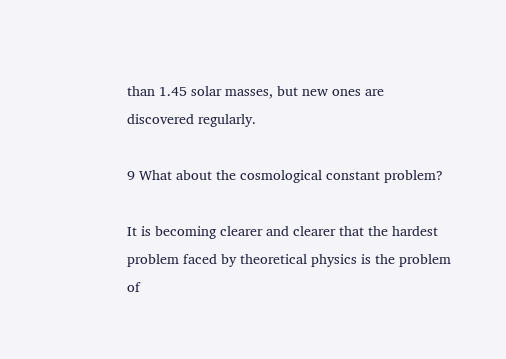than 1.45 solar masses, but new ones are discovered regularly.

9 What about the cosmological constant problem?

It is becoming clearer and clearer that the hardest problem faced by theoretical physics is the problem of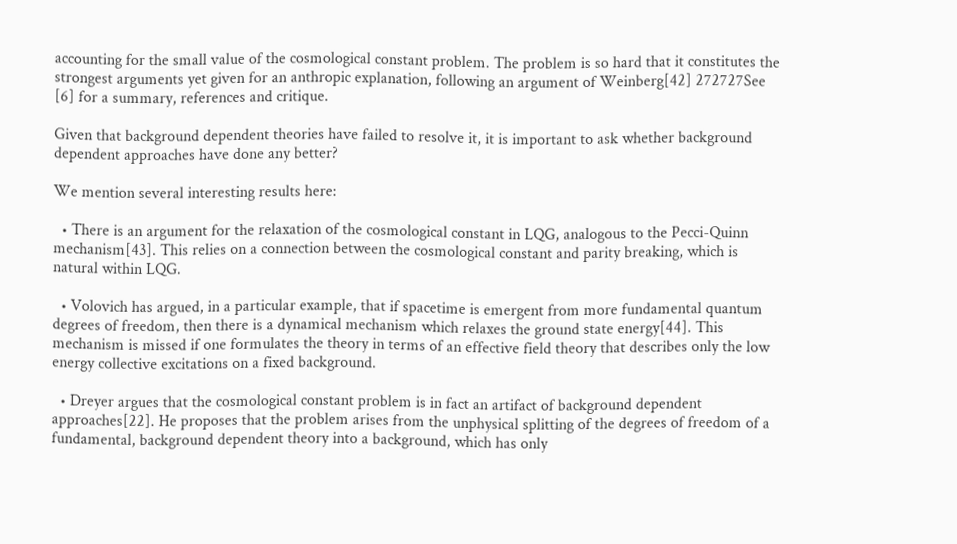accounting for the small value of the cosmological constant problem. The problem is so hard that it constitutes the strongest arguments yet given for an anthropic explanation, following an argument of Weinberg[42] 272727See [6] for a summary, references and critique.

Given that background dependent theories have failed to resolve it, it is important to ask whether background dependent approaches have done any better?

We mention several interesting results here:

  • There is an argument for the relaxation of the cosmological constant in LQG, analogous to the Pecci-Quinn mechanism[43]. This relies on a connection between the cosmological constant and parity breaking, which is natural within LQG.

  • Volovich has argued, in a particular example, that if spacetime is emergent from more fundamental quantum degrees of freedom, then there is a dynamical mechanism which relaxes the ground state energy[44]. This mechanism is missed if one formulates the theory in terms of an effective field theory that describes only the low energy collective excitations on a fixed background.

  • Dreyer argues that the cosmological constant problem is in fact an artifact of background dependent approaches[22]. He proposes that the problem arises from the unphysical splitting of the degrees of freedom of a fundamental, background dependent theory into a background, which has only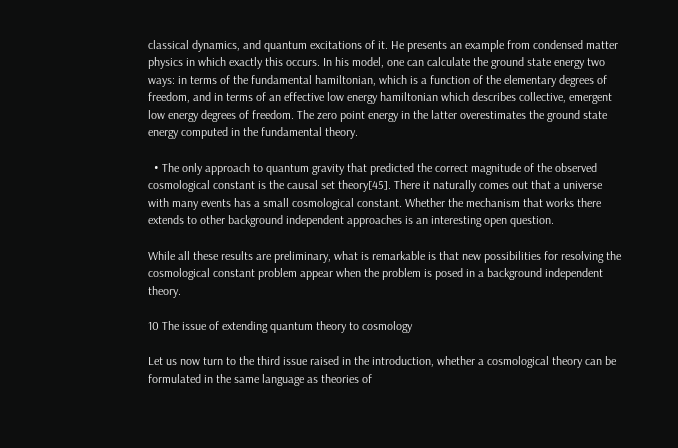classical dynamics, and quantum excitations of it. He presents an example from condensed matter physics in which exactly this occurs. In his model, one can calculate the ground state energy two ways: in terms of the fundamental hamiltonian, which is a function of the elementary degrees of freedom, and in terms of an effective low energy hamiltonian which describes collective, emergent low energy degrees of freedom. The zero point energy in the latter overestimates the ground state energy computed in the fundamental theory.

  • The only approach to quantum gravity that predicted the correct magnitude of the observed cosmological constant is the causal set theory[45]. There it naturally comes out that a universe with many events has a small cosmological constant. Whether the mechanism that works there extends to other background independent approaches is an interesting open question.

While all these results are preliminary, what is remarkable is that new possibilities for resolving the cosmological constant problem appear when the problem is posed in a background independent theory.

10 The issue of extending quantum theory to cosmology

Let us now turn to the third issue raised in the introduction, whether a cosmological theory can be formulated in the same language as theories of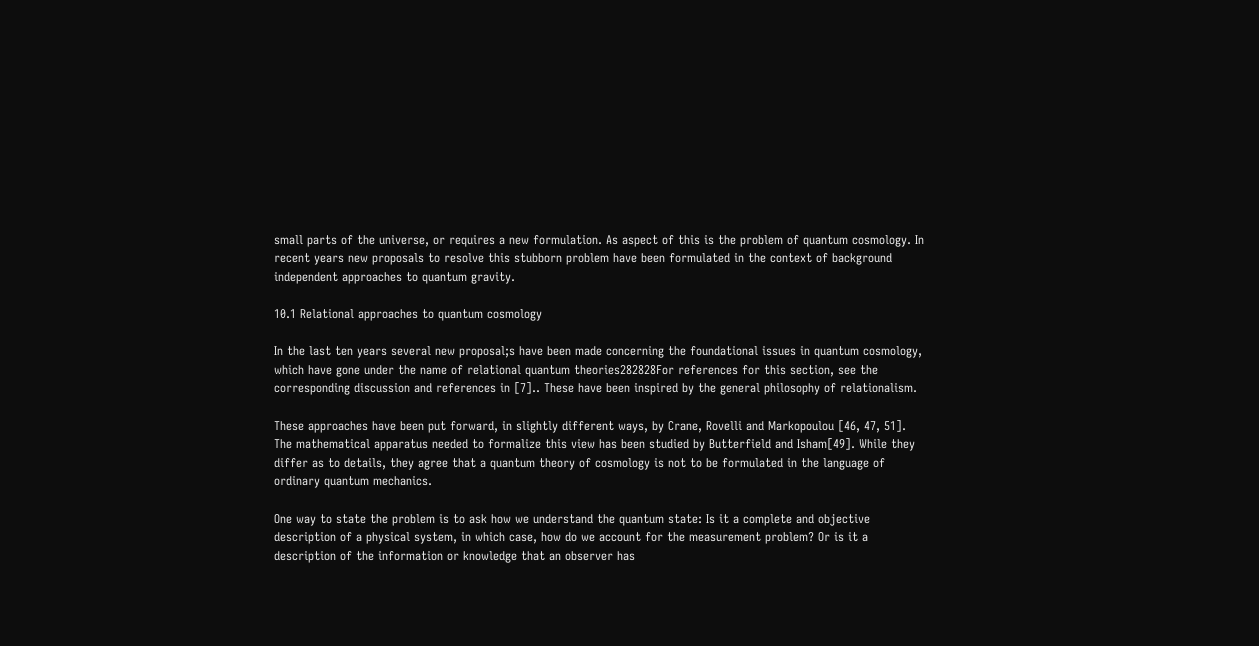small parts of the universe, or requires a new formulation. As aspect of this is the problem of quantum cosmology. In recent years new proposals to resolve this stubborn problem have been formulated in the context of background independent approaches to quantum gravity.

10.1 Relational approaches to quantum cosmology

In the last ten years several new proposal;s have been made concerning the foundational issues in quantum cosmology, which have gone under the name of relational quantum theories282828For references for this section, see the corresponding discussion and references in [7].. These have been inspired by the general philosophy of relationalism.

These approaches have been put forward, in slightly different ways, by Crane, Rovelli and Markopoulou [46, 47, 51]. The mathematical apparatus needed to formalize this view has been studied by Butterfield and Isham[49]. While they differ as to details, they agree that a quantum theory of cosmology is not to be formulated in the language of ordinary quantum mechanics.

One way to state the problem is to ask how we understand the quantum state: Is it a complete and objective description of a physical system, in which case, how do we account for the measurement problem? Or is it a description of the information or knowledge that an observer has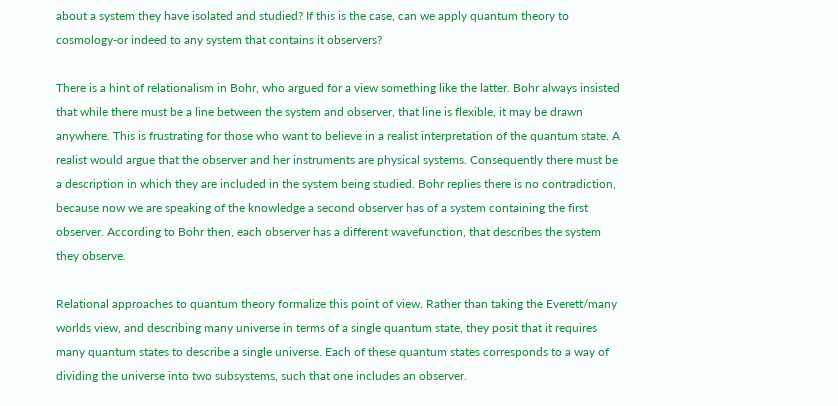about a system they have isolated and studied? If this is the case, can we apply quantum theory to cosmology-or indeed to any system that contains it observers?

There is a hint of relationalism in Bohr, who argued for a view something like the latter. Bohr always insisted that while there must be a line between the system and observer, that line is flexible, it may be drawn anywhere. This is frustrating for those who want to believe in a realist interpretation of the quantum state. A realist would argue that the observer and her instruments are physical systems. Consequently there must be a description in which they are included in the system being studied. Bohr replies there is no contradiction, because now we are speaking of the knowledge a second observer has of a system containing the first observer. According to Bohr then, each observer has a different wavefunction, that describes the system they observe.

Relational approaches to quantum theory formalize this point of view. Rather than taking the Everett/many worlds view, and describing many universe in terms of a single quantum state, they posit that it requires many quantum states to describe a single universe. Each of these quantum states corresponds to a way of dividing the universe into two subsystems, such that one includes an observer.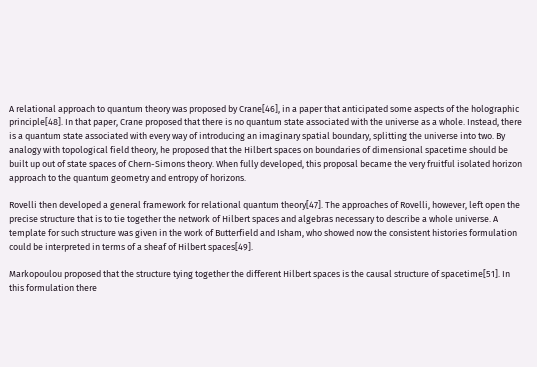A relational approach to quantum theory was proposed by Crane[46], in a paper that anticipated some aspects of the holographic principle[48]. In that paper, Crane proposed that there is no quantum state associated with the universe as a whole. Instead, there is a quantum state associated with every way of introducing an imaginary spatial boundary, splitting the universe into two. By analogy with topological field theory, he proposed that the Hilbert spaces on boundaries of dimensional spacetime should be built up out of state spaces of Chern-Simons theory. When fully developed, this proposal became the very fruitful isolated horizon approach to the quantum geometry and entropy of horizons.

Rovelli then developed a general framework for relational quantum theory[47]. The approaches of Rovelli, however, left open the precise structure that is to tie together the network of Hilbert spaces and algebras necessary to describe a whole universe. A template for such structure was given in the work of Butterfield and Isham, who showed now the consistent histories formulation could be interpreted in terms of a sheaf of Hilbert spaces[49].

Markopoulou proposed that the structure tying together the different Hilbert spaces is the causal structure of spacetime[51]. In this formulation there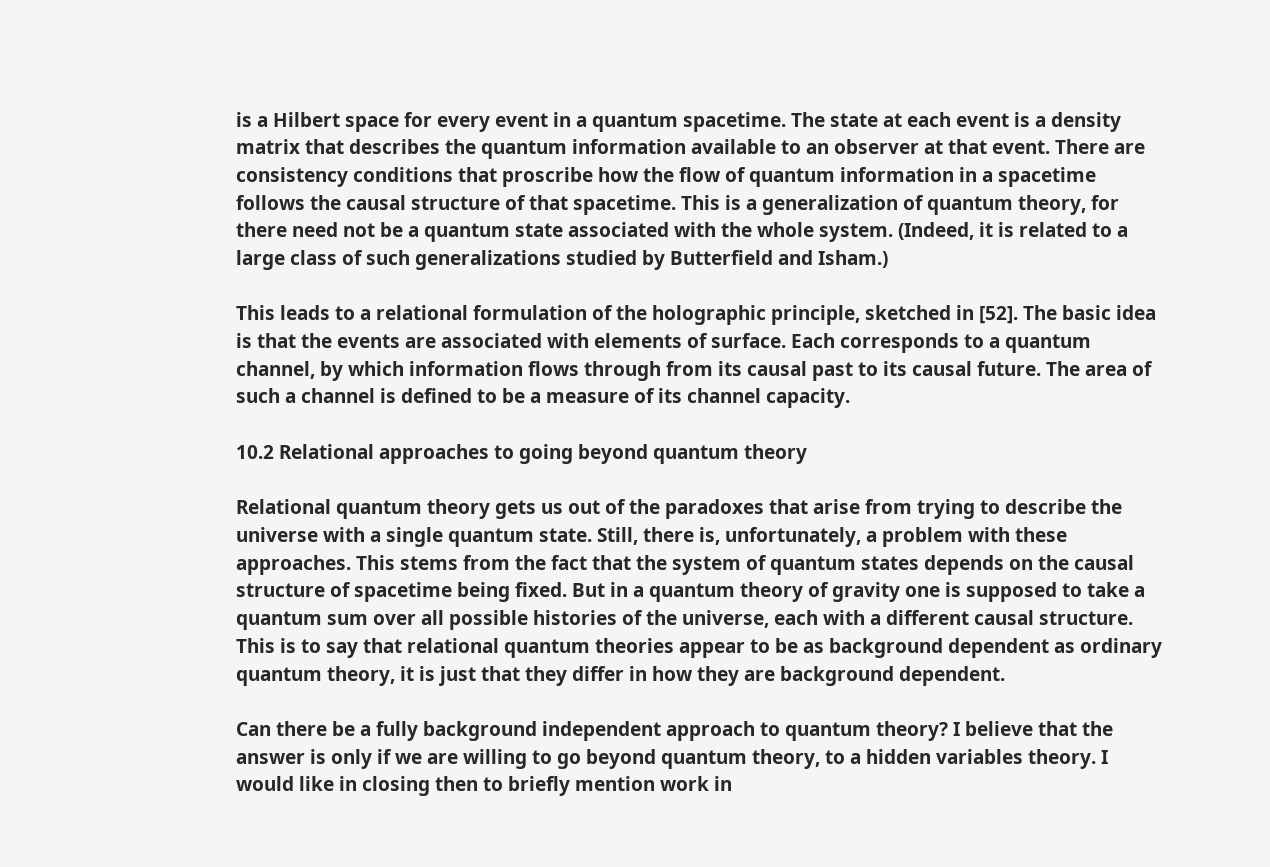is a Hilbert space for every event in a quantum spacetime. The state at each event is a density matrix that describes the quantum information available to an observer at that event. There are consistency conditions that proscribe how the flow of quantum information in a spacetime follows the causal structure of that spacetime. This is a generalization of quantum theory, for there need not be a quantum state associated with the whole system. (Indeed, it is related to a large class of such generalizations studied by Butterfield and Isham.)

This leads to a relational formulation of the holographic principle, sketched in [52]. The basic idea is that the events are associated with elements of surface. Each corresponds to a quantum channel, by which information flows through from its causal past to its causal future. The area of such a channel is defined to be a measure of its channel capacity.

10.2 Relational approaches to going beyond quantum theory

Relational quantum theory gets us out of the paradoxes that arise from trying to describe the universe with a single quantum state. Still, there is, unfortunately, a problem with these approaches. This stems from the fact that the system of quantum states depends on the causal structure of spacetime being fixed. But in a quantum theory of gravity one is supposed to take a quantum sum over all possible histories of the universe, each with a different causal structure. This is to say that relational quantum theories appear to be as background dependent as ordinary quantum theory, it is just that they differ in how they are background dependent.

Can there be a fully background independent approach to quantum theory? I believe that the answer is only if we are willing to go beyond quantum theory, to a hidden variables theory. I would like in closing then to briefly mention work in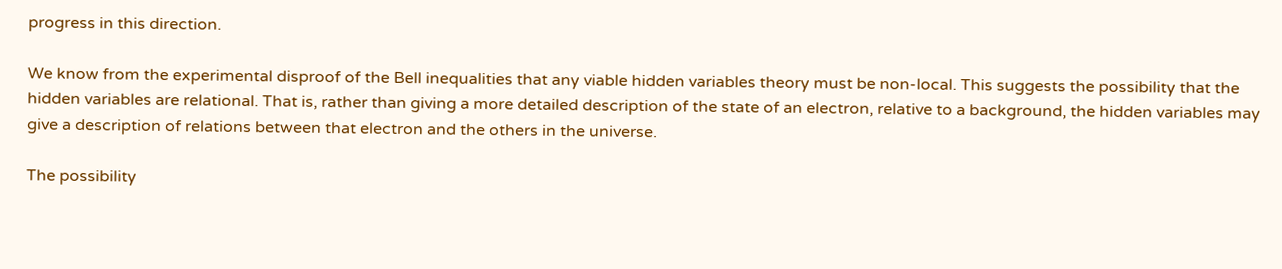progress in this direction.

We know from the experimental disproof of the Bell inequalities that any viable hidden variables theory must be non-local. This suggests the possibility that the hidden variables are relational. That is, rather than giving a more detailed description of the state of an electron, relative to a background, the hidden variables may give a description of relations between that electron and the others in the universe.

The possibility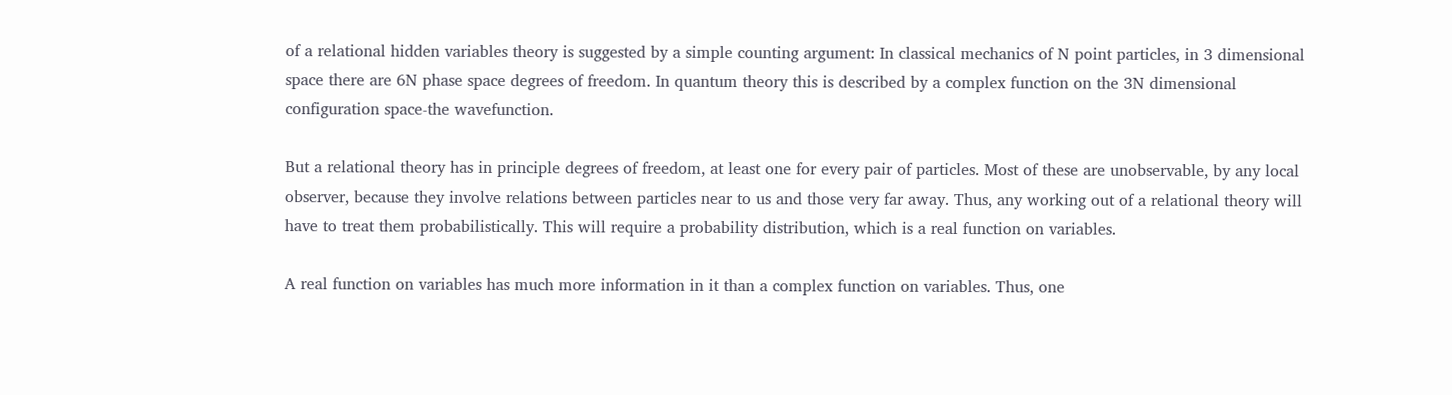of a relational hidden variables theory is suggested by a simple counting argument: In classical mechanics of N point particles, in 3 dimensional space there are 6N phase space degrees of freedom. In quantum theory this is described by a complex function on the 3N dimensional configuration space-the wavefunction.

But a relational theory has in principle degrees of freedom, at least one for every pair of particles. Most of these are unobservable, by any local observer, because they involve relations between particles near to us and those very far away. Thus, any working out of a relational theory will have to treat them probabilistically. This will require a probability distribution, which is a real function on variables.

A real function on variables has much more information in it than a complex function on variables. Thus, one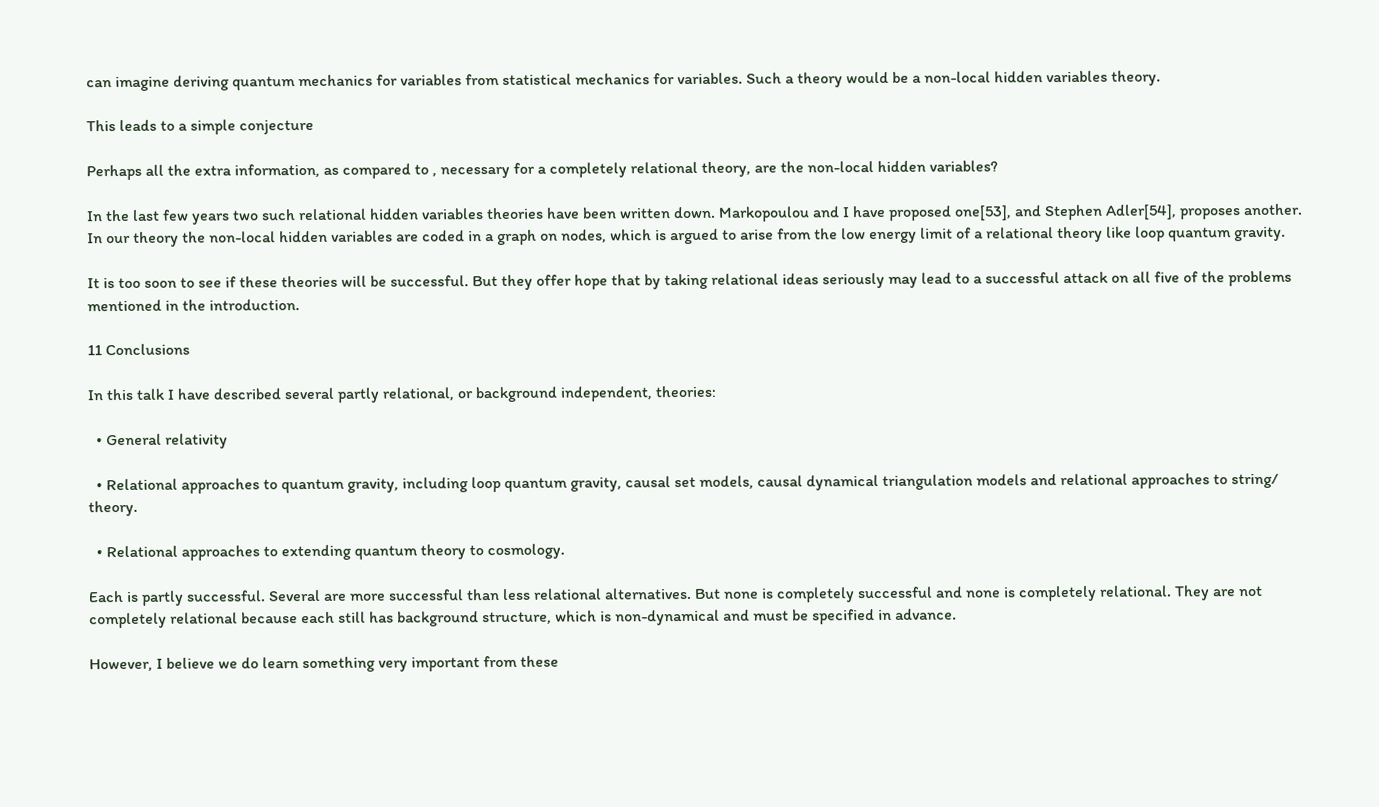can imagine deriving quantum mechanics for variables from statistical mechanics for variables. Such a theory would be a non-local hidden variables theory.

This leads to a simple conjecture

Perhaps all the extra information, as compared to , necessary for a completely relational theory, are the non-local hidden variables?

In the last few years two such relational hidden variables theories have been written down. Markopoulou and I have proposed one[53], and Stephen Adler[54], proposes another. In our theory the non-local hidden variables are coded in a graph on nodes, which is argued to arise from the low energy limit of a relational theory like loop quantum gravity.

It is too soon to see if these theories will be successful. But they offer hope that by taking relational ideas seriously may lead to a successful attack on all five of the problems mentioned in the introduction.

11 Conclusions

In this talk I have described several partly relational, or background independent, theories:

  • General relativity

  • Relational approaches to quantum gravity, including loop quantum gravity, causal set models, causal dynamical triangulation models and relational approaches to string/ theory.

  • Relational approaches to extending quantum theory to cosmology.

Each is partly successful. Several are more successful than less relational alternatives. But none is completely successful and none is completely relational. They are not completely relational because each still has background structure, which is non-dynamical and must be specified in advance.

However, I believe we do learn something very important from these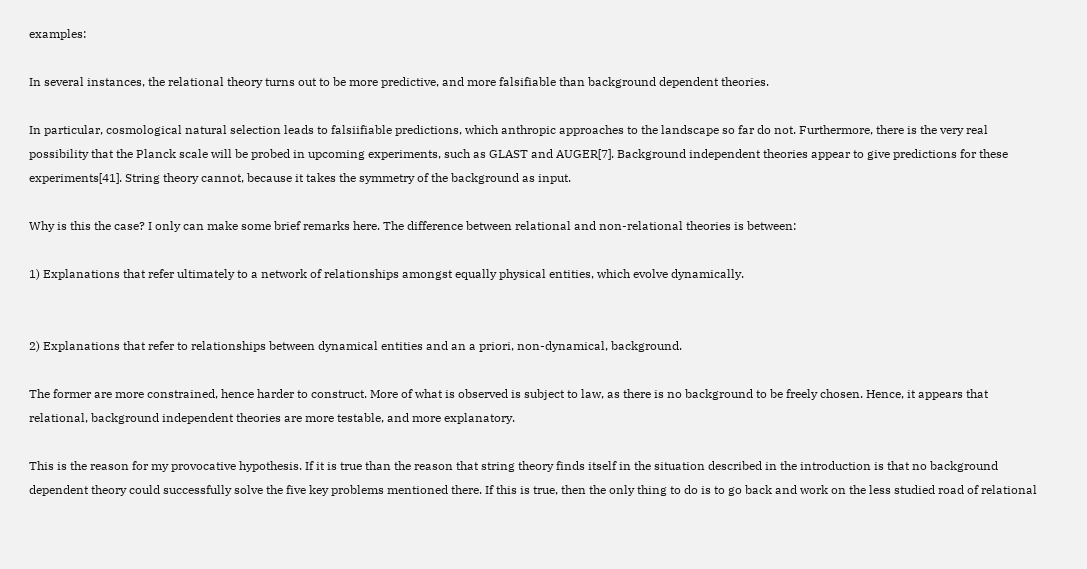examples:

In several instances, the relational theory turns out to be more predictive, and more falsifiable than background dependent theories.

In particular, cosmological natural selection leads to falsiifiable predictions, which anthropic approaches to the landscape so far do not. Furthermore, there is the very real possibility that the Planck scale will be probed in upcoming experiments, such as GLAST and AUGER[7]. Background independent theories appear to give predictions for these experiments[41]. String theory cannot, because it takes the symmetry of the background as input.

Why is this the case? I only can make some brief remarks here. The difference between relational and non-relational theories is between:

1) Explanations that refer ultimately to a network of relationships amongst equally physical entities, which evolve dynamically.


2) Explanations that refer to relationships between dynamical entities and an a priori, non-dynamical, background.

The former are more constrained, hence harder to construct. More of what is observed is subject to law, as there is no background to be freely chosen. Hence, it appears that relational, background independent theories are more testable, and more explanatory.

This is the reason for my provocative hypothesis. If it is true than the reason that string theory finds itself in the situation described in the introduction is that no background dependent theory could successfully solve the five key problems mentioned there. If this is true, then the only thing to do is to go back and work on the less studied road of relational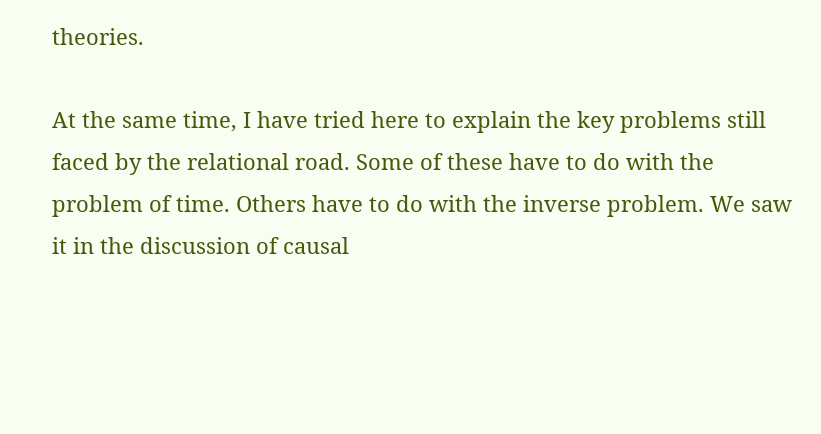theories.

At the same time, I have tried here to explain the key problems still faced by the relational road. Some of these have to do with the problem of time. Others have to do with the inverse problem. We saw it in the discussion of causal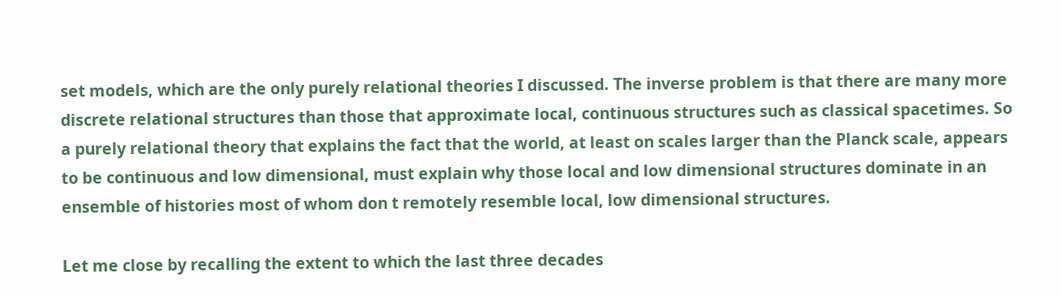set models, which are the only purely relational theories I discussed. The inverse problem is that there are many more discrete relational structures than those that approximate local, continuous structures such as classical spacetimes. So a purely relational theory that explains the fact that the world, at least on scales larger than the Planck scale, appears to be continuous and low dimensional, must explain why those local and low dimensional structures dominate in an ensemble of histories most of whom don t remotely resemble local, low dimensional structures.

Let me close by recalling the extent to which the last three decades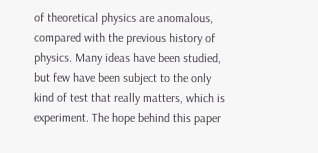of theoretical physics are anomalous, compared with the previous history of physics. Many ideas have been studied, but few have been subject to the only kind of test that really matters, which is experiment. The hope behind this paper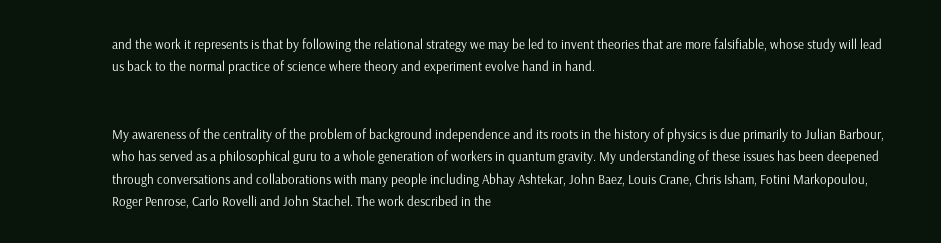and the work it represents is that by following the relational strategy we may be led to invent theories that are more falsifiable, whose study will lead us back to the normal practice of science where theory and experiment evolve hand in hand.


My awareness of the centrality of the problem of background independence and its roots in the history of physics is due primarily to Julian Barbour, who has served as a philosophical guru to a whole generation of workers in quantum gravity. My understanding of these issues has been deepened through conversations and collaborations with many people including Abhay Ashtekar, John Baez, Louis Crane, Chris Isham, Fotini Markopoulou, Roger Penrose, Carlo Rovelli and John Stachel. The work described in the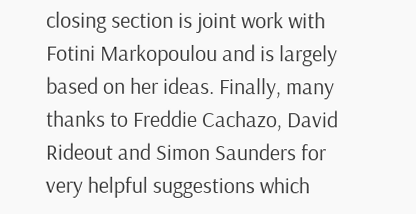closing section is joint work with Fotini Markopoulou and is largely based on her ideas. Finally, many thanks to Freddie Cachazo, David Rideout and Simon Saunders for very helpful suggestions which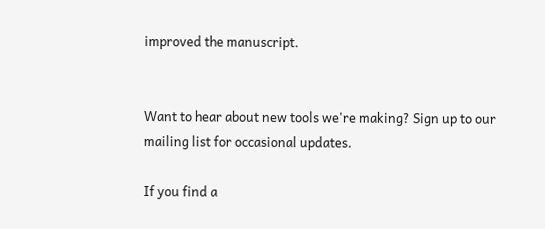improved the manuscript.


Want to hear about new tools we're making? Sign up to our mailing list for occasional updates.

If you find a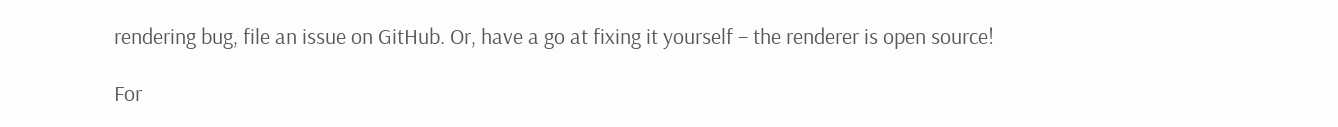rendering bug, file an issue on GitHub. Or, have a go at fixing it yourself – the renderer is open source!

For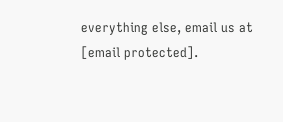everything else, email us at [email protected].